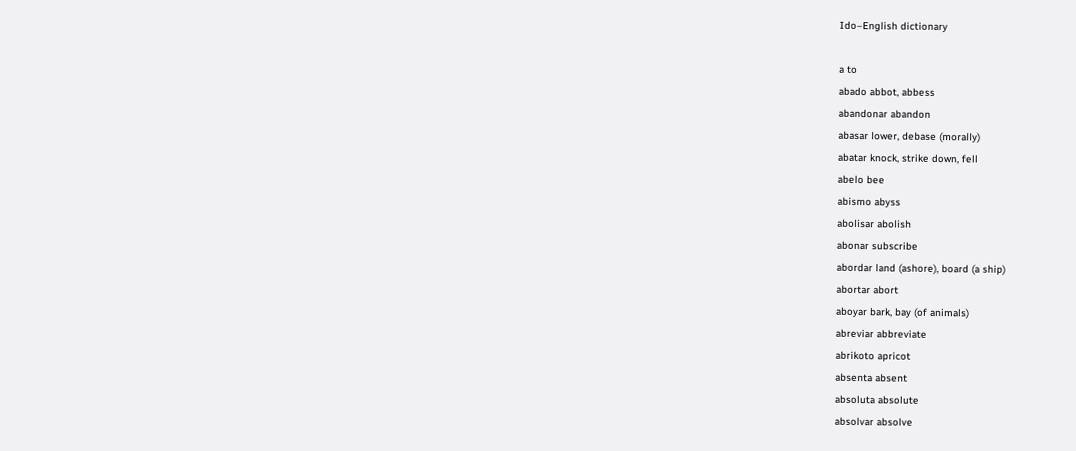Ido–English dictionary

a to
abado abbot, abbess
abandonar abandon
abasar lower, debase (morally)
abatar knock, strike down, fell
abelo bee
abismo abyss
abolisar abolish
abonar subscribe
abordar land (ashore), board (a ship)
abortar abort
aboyar bark, bay (of animals)
abreviar abbreviate
abrikoto apricot
absenta absent
absoluta absolute
absolvar absolve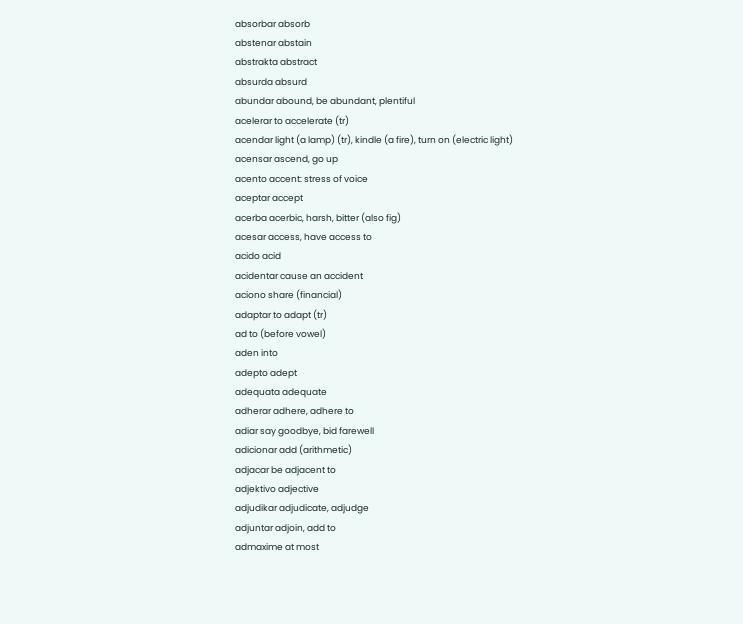absorbar absorb
abstenar abstain
abstrakta abstract
absurda absurd
abundar abound, be abundant, plentiful
acelerar to accelerate (tr)
acendar light (a lamp) (tr), kindle (a fire), turn on (electric light)
acensar ascend, go up
acento accent: stress of voice
aceptar accept
acerba acerbic, harsh, bitter (also fig)
acesar access, have access to
acido acid
acidentar cause an accident
aciono share (financial)
adaptar to adapt (tr)
ad to (before vowel)
aden into
adepto adept
adequata adequate
adherar adhere, adhere to
adiar say goodbye, bid farewell
adicionar add (arithmetic)
adjacar be adjacent to
adjektivo adjective
adjudikar adjudicate, adjudge
adjuntar adjoin, add to
admaxime at most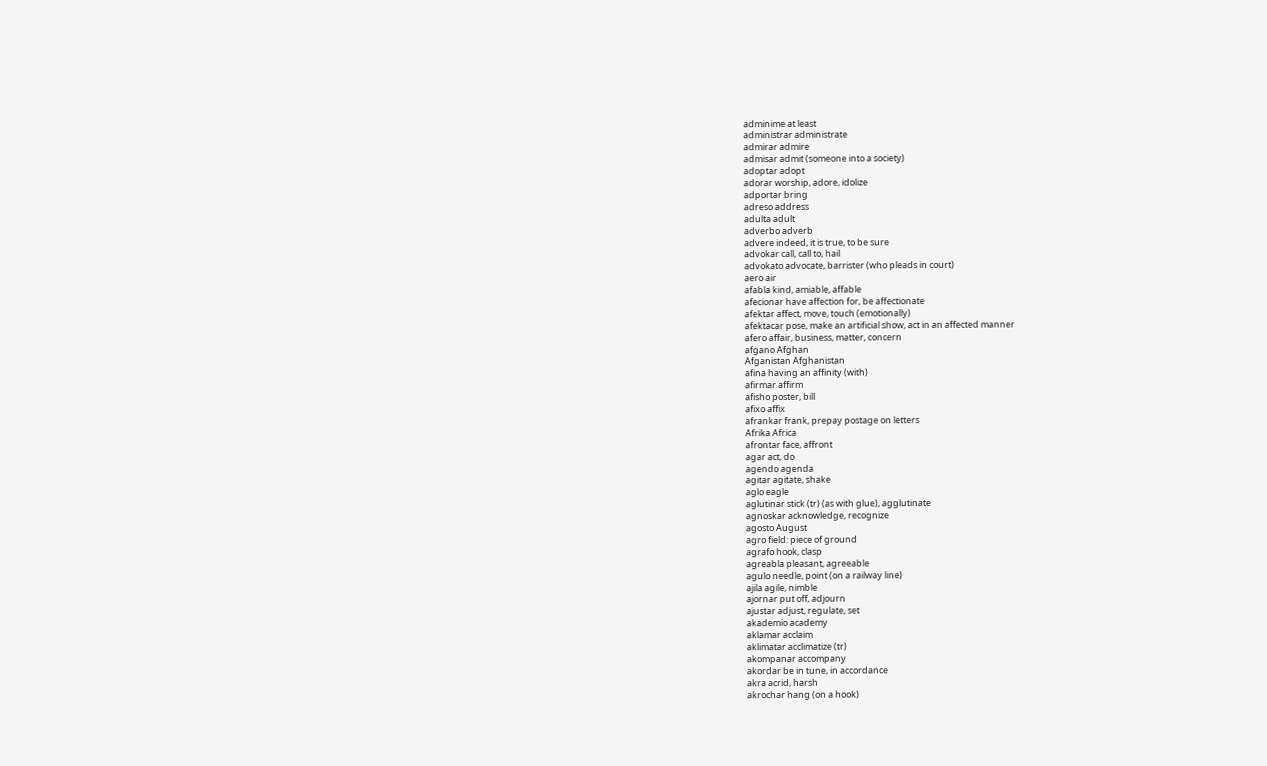adminime at least
administrar administrate
admirar admire
admisar admit (someone into a society)
adoptar adopt
adorar worship, adore, idolize
adportar bring
adreso address
adulta adult
adverbo adverb
advere indeed, it is true, to be sure
advokar call, call to, hail
advokato advocate, barrister (who pleads in court)
aero air
afabla kind, amiable, affable
afecionar have affection for, be affectionate
afektar affect, move, touch (emotionally)
afektacar pose, make an artificial show, act in an affected manner
afero affair, business, matter, concern
afgano Afghan
Afganistan Afghanistan
afina having an affinity (with)
afirmar affirm
afisho poster, bill
afixo affix
afrankar frank, prepay postage on letters
Afrika Africa
afrontar face, affront
agar act, do
agendo agenda
agitar agitate, shake
aglo eagle
aglutinar stick (tr) (as with glue), agglutinate
agnoskar acknowledge, recognize
agosto August
agro field: piece of ground
agrafo hook, clasp
agreabla pleasant, agreeable
agulo needle, point (on a railway line)
ajila agile, nimble
ajornar put off, adjourn
ajustar adjust, regulate, set
akademio academy
aklamar acclaim
aklimatar acclimatize (tr)
akompanar accompany
akordar be in tune, in accordance
akra acrid, harsh
akrochar hang (on a hook)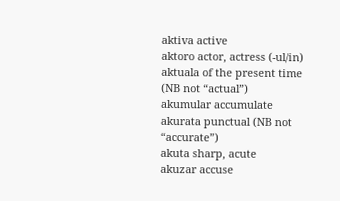aktiva active
aktoro actor, actress (-ul/in)
aktuala of the present time (NB not “actual”)
akumular accumulate
akurata punctual (NB not “accurate”)
akuta sharp, acute
akuzar accuse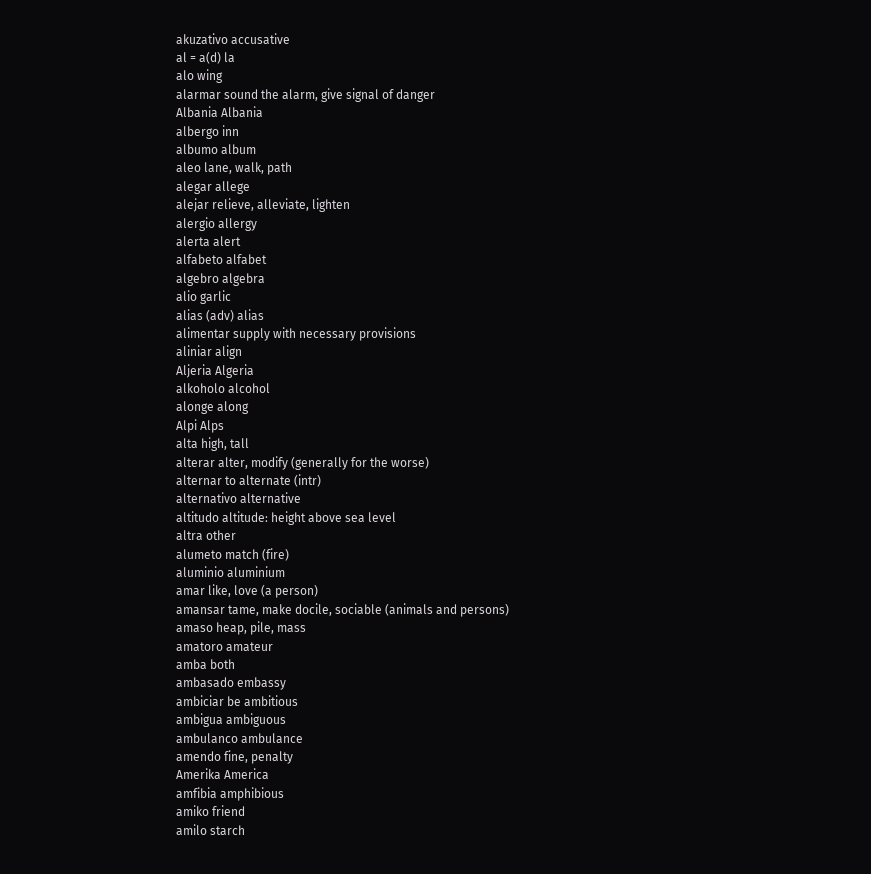akuzativo accusative
al = a(d) la
alo wing
alarmar sound the alarm, give signal of danger
Albania Albania
albergo inn
albumo album
aleo lane, walk, path
alegar allege
alejar relieve, alleviate, lighten
alergio allergy
alerta alert
alfabeto alfabet
algebro algebra
alio garlic
alias (adv) alias
alimentar supply with necessary provisions
aliniar align
Aljeria Algeria
alkoholo alcohol
alonge along
Alpi Alps
alta high, tall
alterar alter, modify (generally for the worse)
alternar to alternate (intr)
alternativo alternative
altitudo altitude: height above sea level
altra other
alumeto match (fire)
aluminio aluminium
amar like, love (a person)
amansar tame, make docile, sociable (animals and persons)
amaso heap, pile, mass
amatoro amateur
amba both
ambasado embassy
ambiciar be ambitious
ambigua ambiguous
ambulanco ambulance
amendo fine, penalty
Amerika America
amfibia amphibious
amiko friend
amilo starch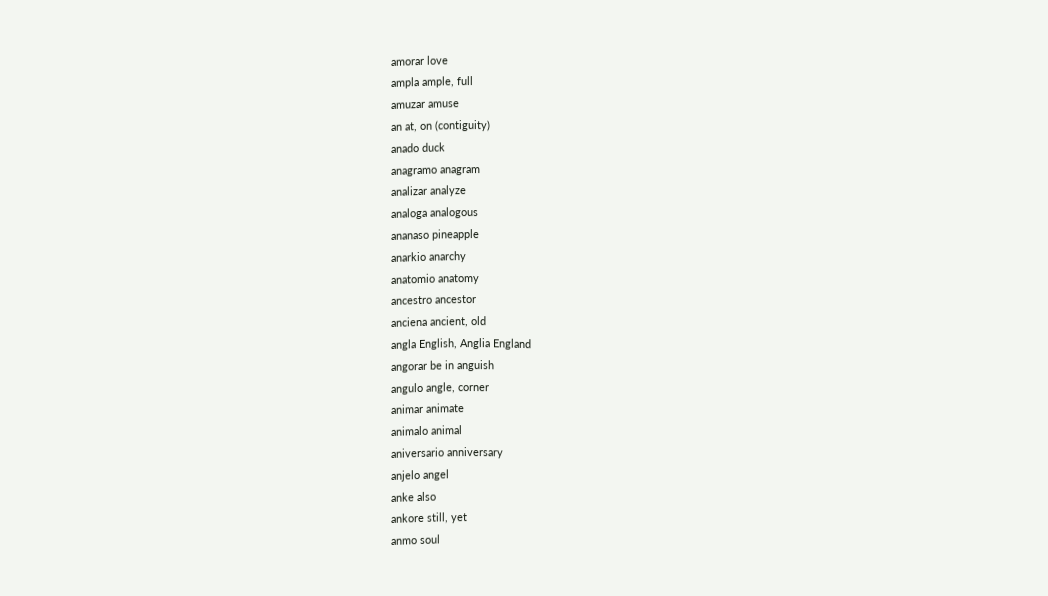amorar love
ampla ample, full
amuzar amuse
an at, on (contiguity)
anado duck
anagramo anagram
analizar analyze
analoga analogous
ananaso pineapple
anarkio anarchy
anatomio anatomy
ancestro ancestor
anciena ancient, old
angla English, Anglia England
angorar be in anguish
angulo angle, corner
animar animate
animalo animal
aniversario anniversary
anjelo angel
anke also
ankore still, yet
anmo soul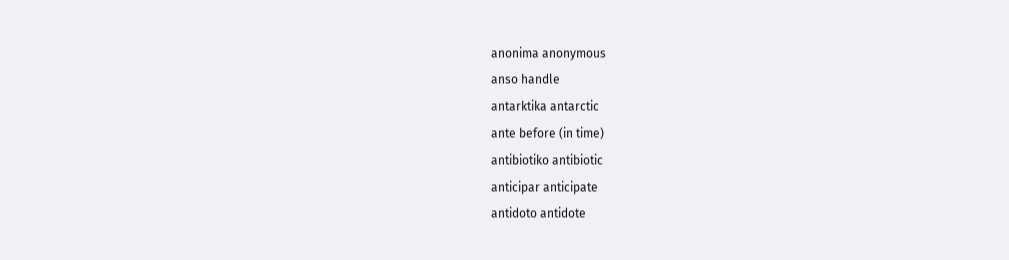anonima anonymous
anso handle
antarktika antarctic
ante before (in time)
antibiotiko antibiotic
anticipar anticipate
antidoto antidote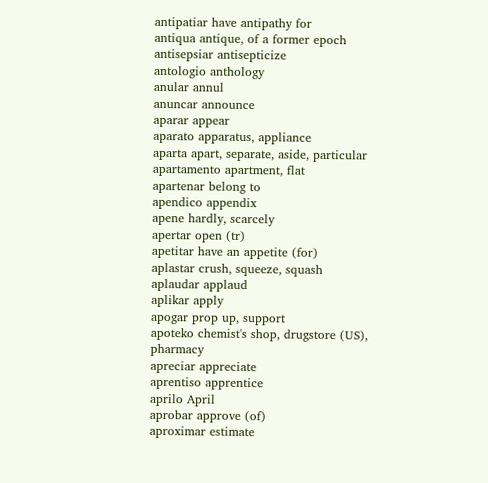antipatiar have antipathy for
antiqua antique, of a former epoch
antisepsiar antisepticize
antologio anthology
anular annul
anuncar announce
aparar appear
aparato apparatus, appliance
aparta apart, separate, aside, particular
apartamento apartment, flat
apartenar belong to
apendico appendix
apene hardly, scarcely
apertar open (tr)
apetitar have an appetite (for)
aplastar crush, squeeze, squash
aplaudar applaud
aplikar apply
apogar prop up, support
apoteko chemist's shop, drugstore (US), pharmacy
apreciar appreciate
aprentiso apprentice
aprilo April
aprobar approve (of)
aproximar estimate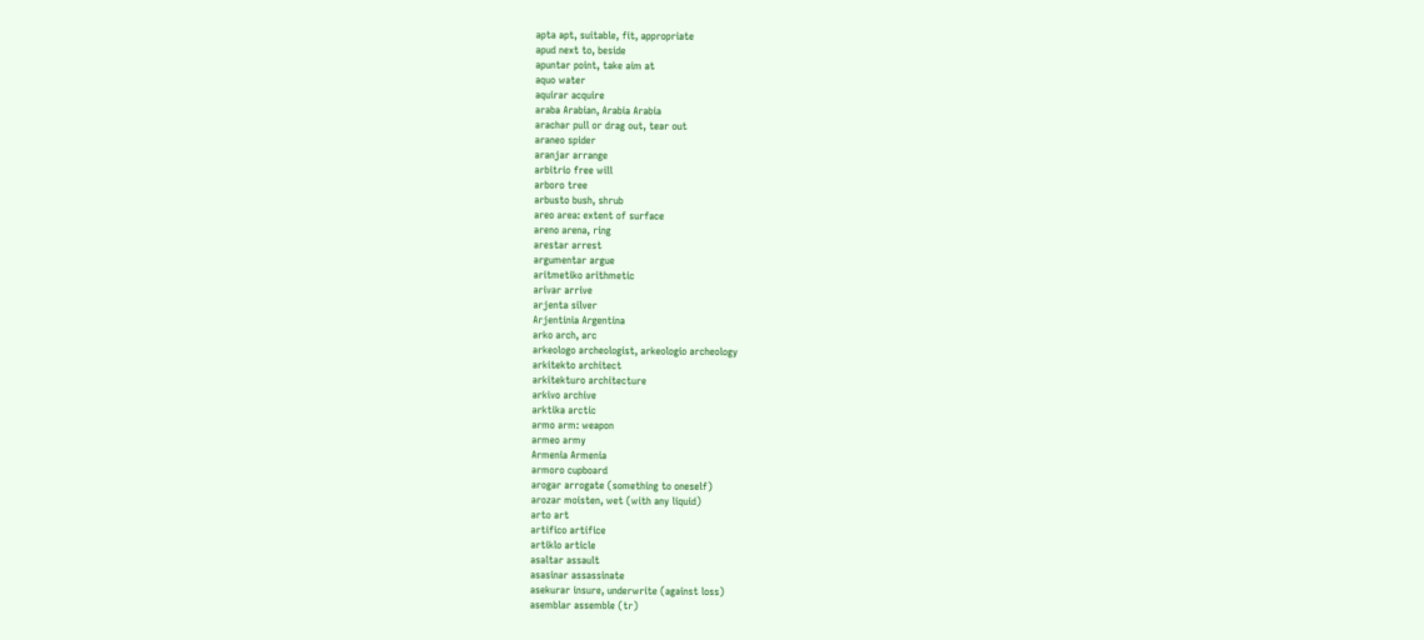apta apt, suitable, fit, appropriate
apud next to, beside
apuntar point, take aim at
aquo water
aquirar acquire
araba Arabian, Arabia Arabia
arachar pull or drag out, tear out
araneo spider
aranjar arrange
arbitrio free will
arboro tree
arbusto bush, shrub
areo area: extent of surface
areno arena, ring
arestar arrest
argumentar argue
aritmetiko arithmetic
arivar arrive
arjenta silver
Arjentinia Argentina
arko arch, arc
arkeologo archeologist, arkeologio archeology
arkitekto architect
arkitekturo architecture
arkivo archive
arktika arctic
armo arm: weapon
armeo army
Armenia Armenia
armoro cupboard
arogar arrogate (something to oneself)
arozar moisten, wet (with any liquid)
arto art
artifico artifice
artiklo article
asaltar assault
asasinar assassinate
asekurar insure, underwrite (against loss)
asemblar assemble (tr)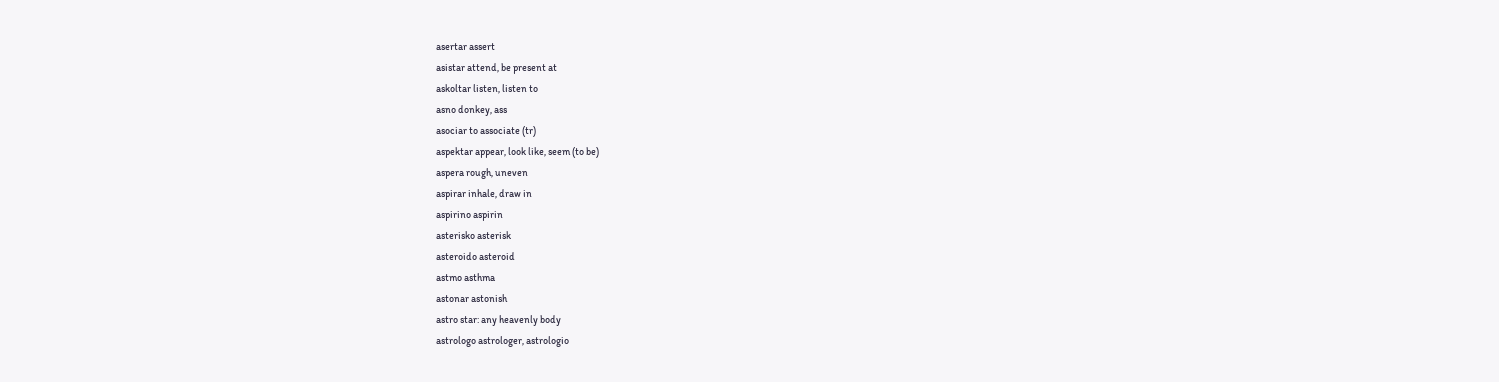asertar assert
asistar attend, be present at
askoltar listen, listen to
asno donkey, ass
asociar to associate (tr)
aspektar appear, look like, seem (to be)
aspera rough, uneven
aspirar inhale, draw in
aspirino aspirin
asterisko asterisk
asteroido asteroid
astmo asthma
astonar astonish
astro star: any heavenly body
astrologo astrologer, astrologio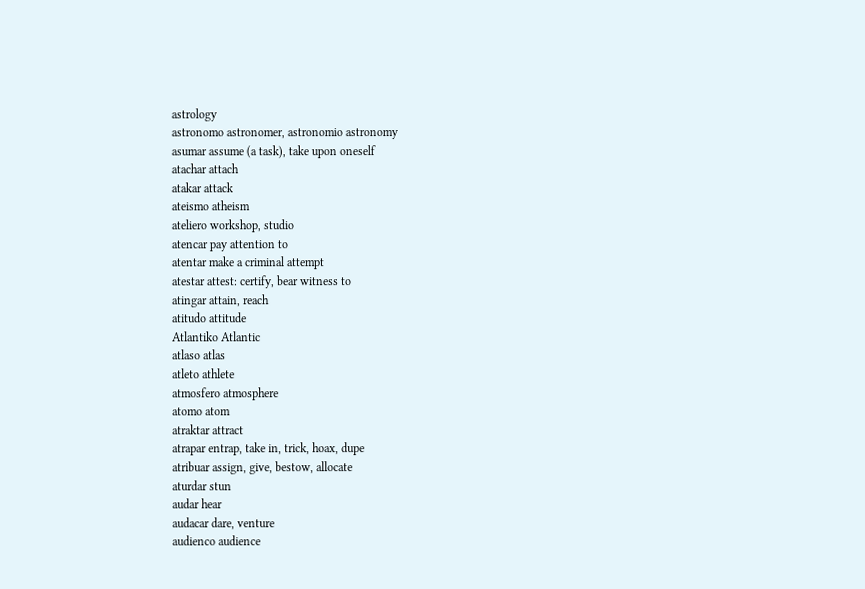astrology
astronomo astronomer, astronomio astronomy
asumar assume (a task), take upon oneself
atachar attach
atakar attack
ateismo atheism
ateliero workshop, studio
atencar pay attention to
atentar make a criminal attempt
atestar attest: certify, bear witness to
atingar attain, reach
atitudo attitude
Atlantiko Atlantic
atlaso atlas
atleto athlete
atmosfero atmosphere
atomo atom
atraktar attract
atrapar entrap, take in, trick, hoax, dupe
atribuar assign, give, bestow, allocate
aturdar stun
audar hear
audacar dare, venture
audienco audience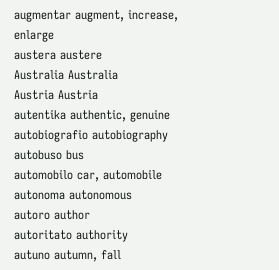augmentar augment, increase, enlarge
austera austere
Australia Australia
Austria Austria
autentika authentic, genuine
autobiografio autobiography
autobuso bus
automobilo car, automobile
autonoma autonomous
autoro author
autoritato authority
autuno autumn, fall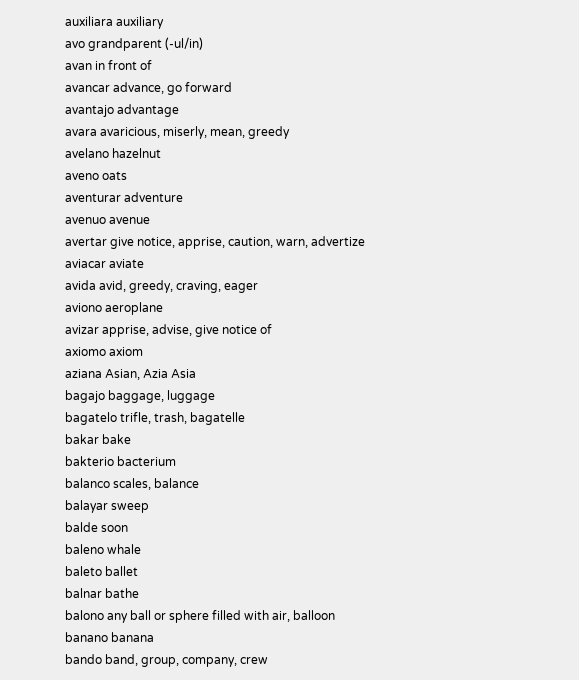auxiliara auxiliary
avo grandparent (-ul/in)
avan in front of
avancar advance, go forward
avantajo advantage
avara avaricious, miserly, mean, greedy
avelano hazelnut
aveno oats
aventurar adventure
avenuo avenue
avertar give notice, apprise, caution, warn, advertize
aviacar aviate
avida avid, greedy, craving, eager
aviono aeroplane
avizar apprise, advise, give notice of
axiomo axiom
aziana Asian, Azia Asia
bagajo baggage, luggage
bagatelo trifle, trash, bagatelle
bakar bake
bakterio bacterium
balanco scales, balance
balayar sweep
balde soon
baleno whale
baleto ballet
balnar bathe
balono any ball or sphere filled with air, balloon
banano banana
bando band, group, company, crew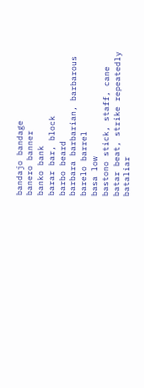bandajo bandage
banero banner
banko bank
barar bar, block
barbo beard
barbara barbarian, barbarous
barelo barrel
basa low
bastono stick, staff, cane
batar beat, strike repeatedly
bataliar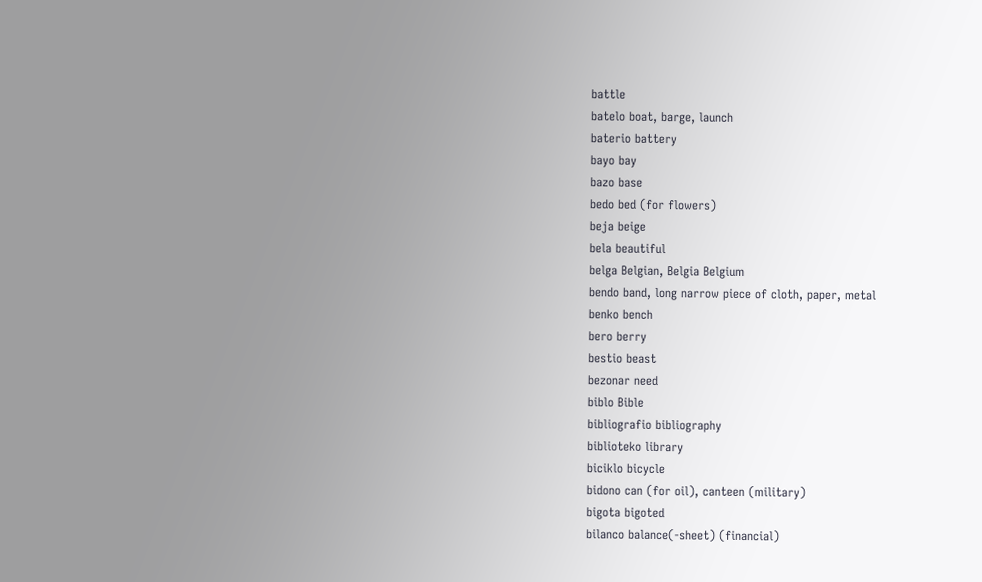battle
batelo boat, barge, launch
baterio battery
bayo bay
bazo base
bedo bed (for flowers)
beja beige
bela beautiful
belga Belgian, Belgia Belgium
bendo band, long narrow piece of cloth, paper, metal
benko bench
bero berry
bestio beast
bezonar need
biblo Bible
bibliografio bibliography
biblioteko library
biciklo bicycle
bidono can (for oil), canteen (military)
bigota bigoted
bilanco balance(-sheet) (financial)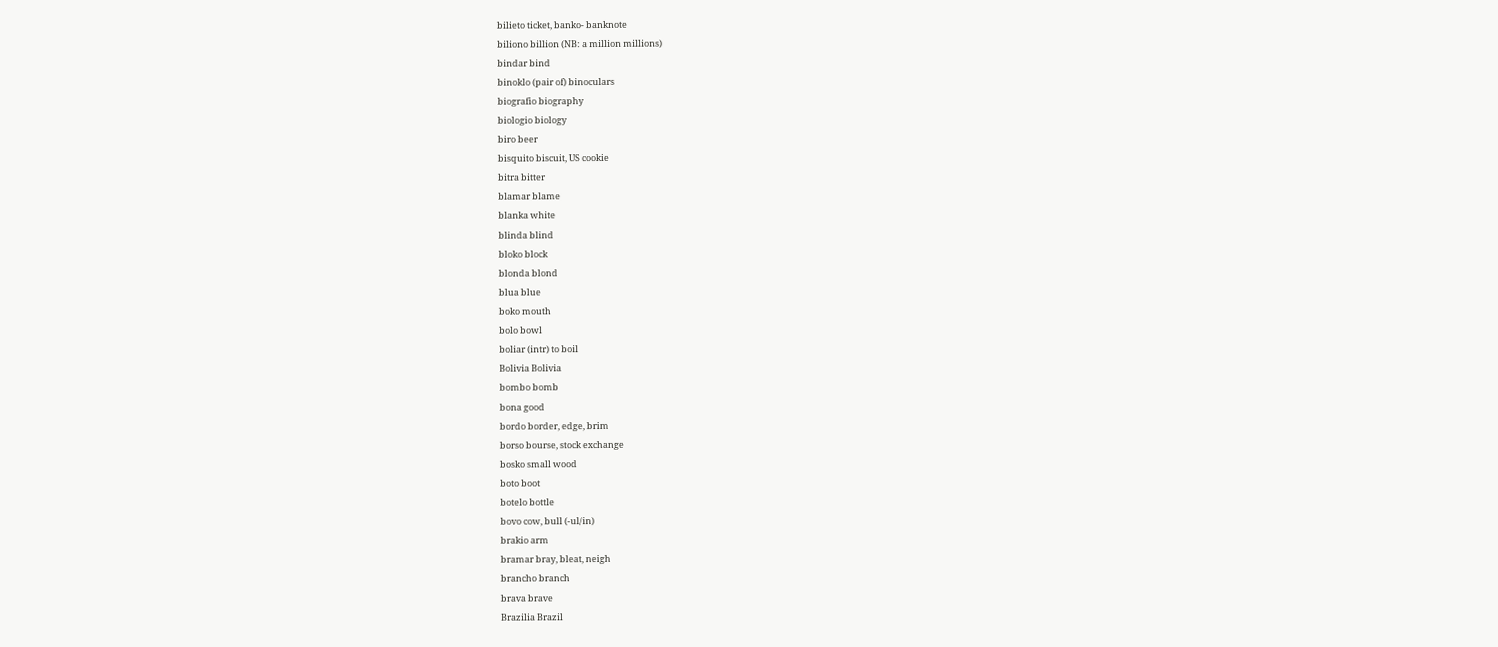bilieto ticket, banko- banknote
biliono billion (NB: a million millions)
bindar bind
binoklo (pair of) binoculars
biografio biography
biologio biology
biro beer
bisquito biscuit, US cookie
bitra bitter
blamar blame
blanka white
blinda blind
bloko block
blonda blond
blua blue
boko mouth
bolo bowl
boliar (intr) to boil
Bolivia Bolivia
bombo bomb
bona good
bordo border, edge, brim
borso bourse, stock exchange
bosko small wood
boto boot
botelo bottle
bovo cow, bull (-ul/in)
brakio arm
bramar bray, bleat, neigh
brancho branch
brava brave
Brazilia Brazil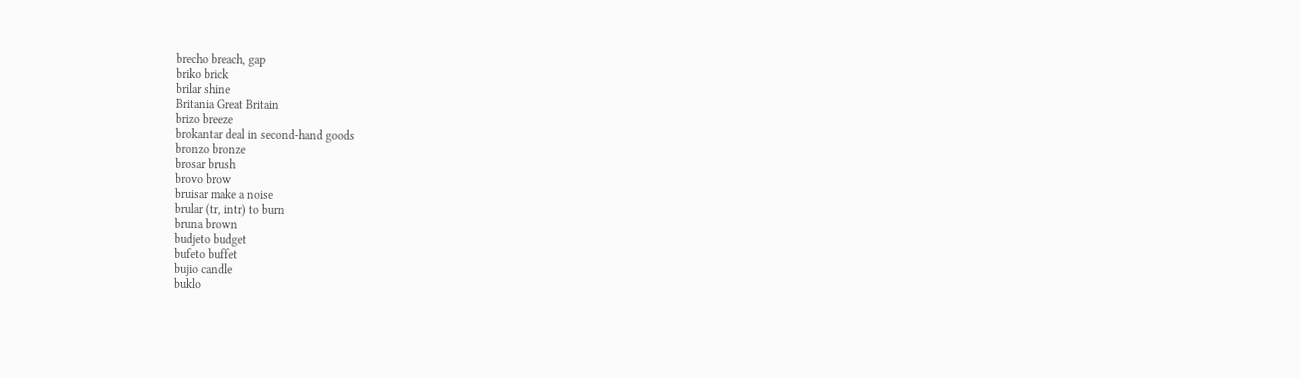brecho breach, gap
briko brick
brilar shine
Britania Great Britain
brizo breeze
brokantar deal in second-hand goods
bronzo bronze
brosar brush
brovo brow
bruisar make a noise
brular (tr, intr) to burn
bruna brown
budjeto budget
bufeto buffet
bujio candle
buklo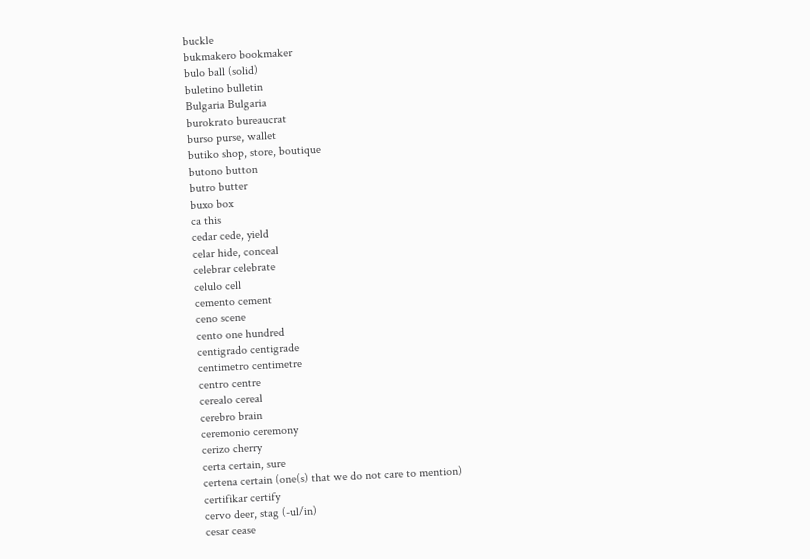buckle
bukmakero bookmaker
bulo ball (solid)
buletino bulletin
Bulgaria Bulgaria
burokrato bureaucrat
burso purse, wallet
butiko shop, store, boutique
butono button
butro butter
buxo box
ca this
cedar cede, yield
celar hide, conceal
celebrar celebrate
celulo cell
cemento cement
ceno scene
cento one hundred
centigrado centigrade
centimetro centimetre
centro centre
cerealo cereal
cerebro brain
ceremonio ceremony
cerizo cherry
certa certain, sure
certena certain (one(s) that we do not care to mention)
certifikar certify
cervo deer, stag (-ul/in)
cesar cease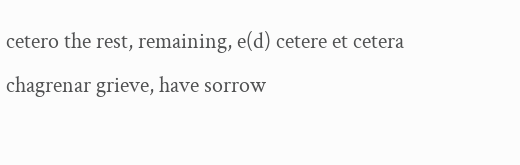cetero the rest, remaining, e(d) cetere et cetera
chagrenar grieve, have sorrow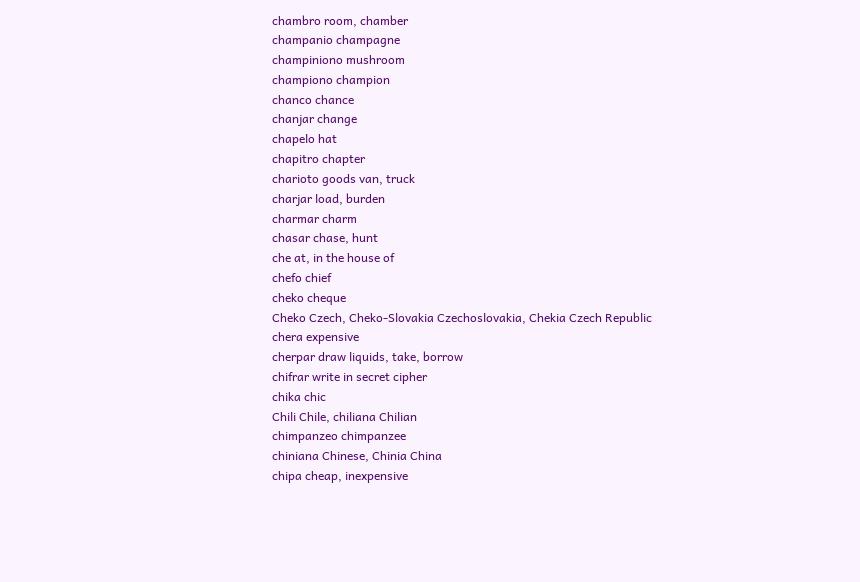chambro room, chamber
champanio champagne
champiniono mushroom
championo champion
chanco chance
chanjar change
chapelo hat
chapitro chapter
charioto goods van, truck
charjar load, burden
charmar charm
chasar chase, hunt
che at, in the house of
chefo chief
cheko cheque
Cheko Czech, Cheko-Slovakia Czechoslovakia, Chekia Czech Republic
chera expensive
cherpar draw liquids, take, borrow
chifrar write in secret cipher
chika chic
Chili Chile, chiliana Chilian
chimpanzeo chimpanzee
chiniana Chinese, Chinia China
chipa cheap, inexpensive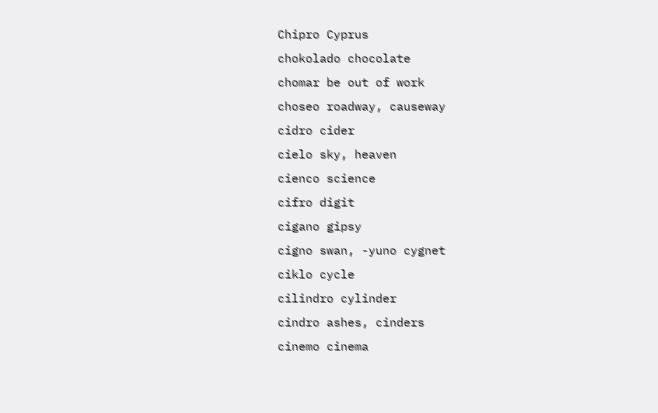Chipro Cyprus
chokolado chocolate
chomar be out of work
choseo roadway, causeway
cidro cider
cielo sky, heaven
cienco science
cifro digit
cigano gipsy
cigno swan, -yuno cygnet
ciklo cycle
cilindro cylinder
cindro ashes, cinders
cinemo cinema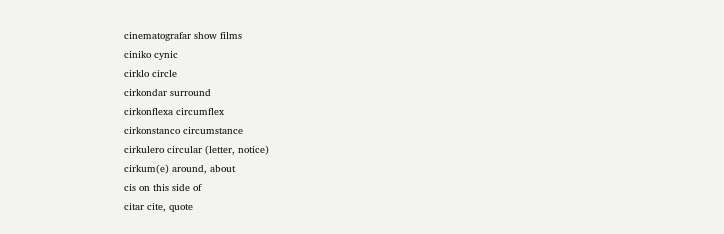cinematografar show films
ciniko cynic
cirklo circle
cirkondar surround
cirkonflexa circumflex
cirkonstanco circumstance
cirkulero circular (letter, notice)
cirkum(e) around, about
cis on this side of
citar cite, quote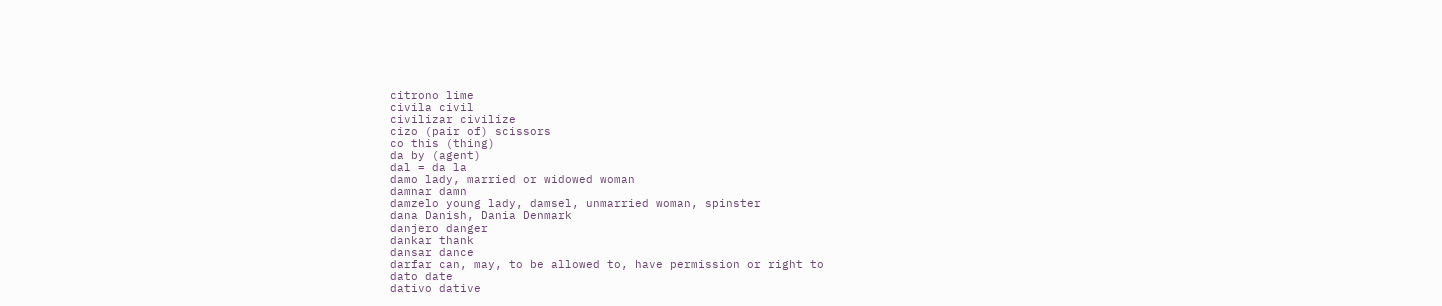citrono lime
civila civil
civilizar civilize
cizo (pair of) scissors
co this (thing)
da by (agent)
dal = da la
damo lady, married or widowed woman
damnar damn
damzelo young lady, damsel, unmarried woman, spinster
dana Danish, Dania Denmark
danjero danger
dankar thank
dansar dance
darfar can, may, to be allowed to, have permission or right to
dato date
dativo dative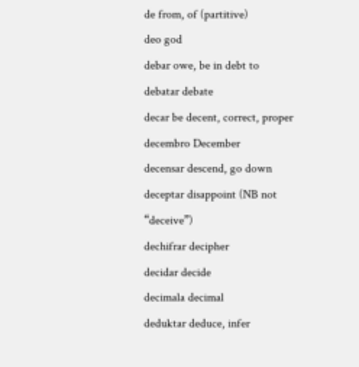de from, of (partitive)
deo god
debar owe, be in debt to
debatar debate
decar be decent, correct, proper
decembro December
decensar descend, go down
deceptar disappoint (NB not “deceive”)
dechifrar decipher
decidar decide
decimala decimal
deduktar deduce, infer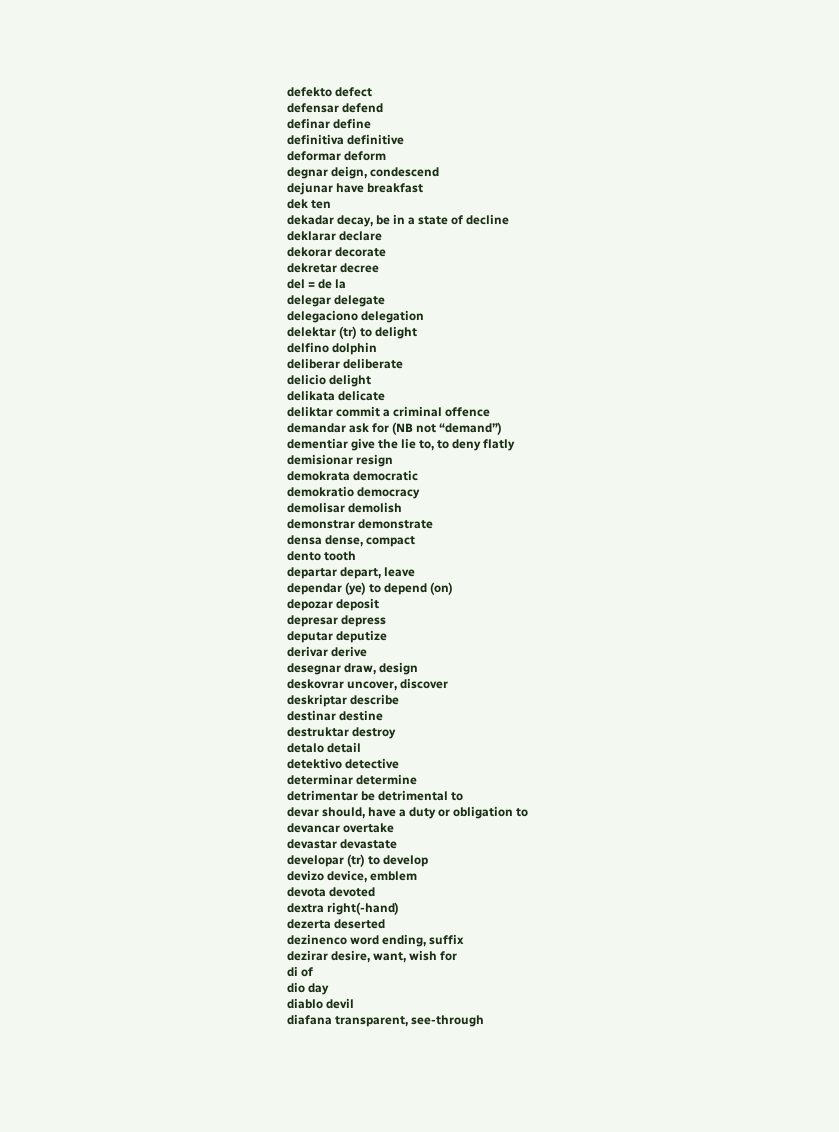defekto defect
defensar defend
definar define
definitiva definitive
deformar deform
degnar deign, condescend
dejunar have breakfast
dek ten
dekadar decay, be in a state of decline
deklarar declare
dekorar decorate
dekretar decree
del = de la
delegar delegate
delegaciono delegation
delektar (tr) to delight
delfino dolphin
deliberar deliberate
delicio delight
delikata delicate
deliktar commit a criminal offence
demandar ask for (NB not “demand”)
dementiar give the lie to, to deny flatly
demisionar resign
demokrata democratic
demokratio democracy
demolisar demolish
demonstrar demonstrate
densa dense, compact
dento tooth
departar depart, leave
dependar (ye) to depend (on)
depozar deposit
depresar depress
deputar deputize
derivar derive
desegnar draw, design
deskovrar uncover, discover
deskriptar describe
destinar destine
destruktar destroy
detalo detail
detektivo detective
determinar determine
detrimentar be detrimental to
devar should, have a duty or obligation to
devancar overtake
devastar devastate
developar (tr) to develop
devizo device, emblem
devota devoted
dextra right(-hand)
dezerta deserted
dezinenco word ending, suffix
dezirar desire, want, wish for
di of
dio day
diablo devil
diafana transparent, see-through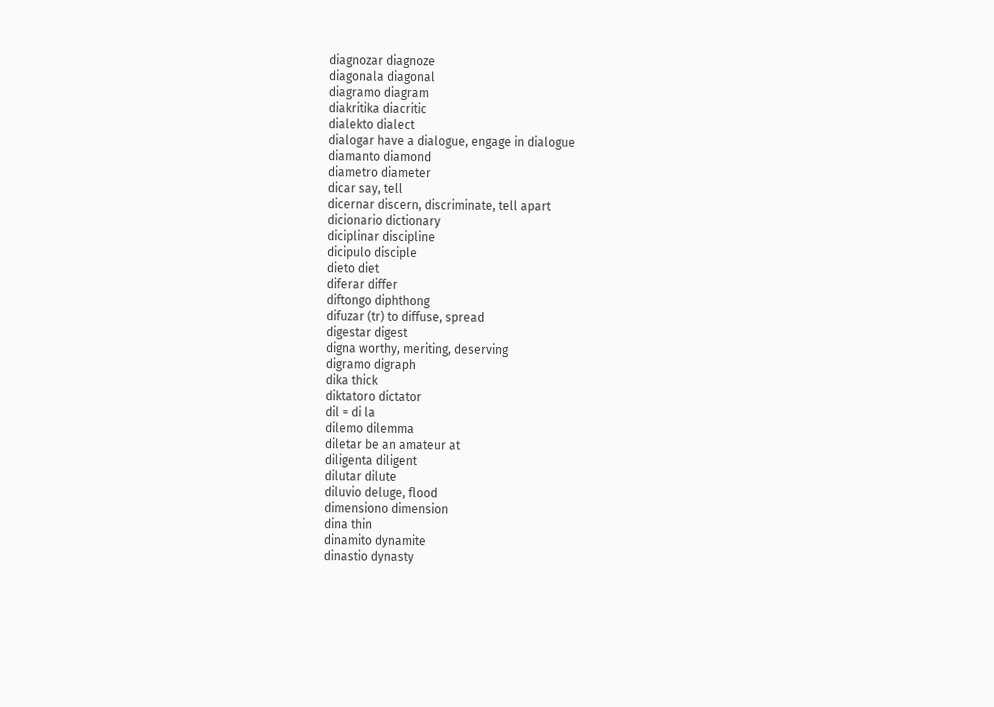diagnozar diagnoze
diagonala diagonal
diagramo diagram
diakritika diacritic
dialekto dialect
dialogar have a dialogue, engage in dialogue
diamanto diamond
diametro diameter
dicar say, tell
dicernar discern, discriminate, tell apart
dicionario dictionary
diciplinar discipline
dicipulo disciple
dieto diet
diferar differ
diftongo diphthong
difuzar (tr) to diffuse, spread
digestar digest
digna worthy, meriting, deserving
digramo digraph
dika thick
diktatoro dictator
dil = di la
dilemo dilemma
diletar be an amateur at
diligenta diligent
dilutar dilute
diluvio deluge, flood
dimensiono dimension
dina thin
dinamito dynamite
dinastio dynasty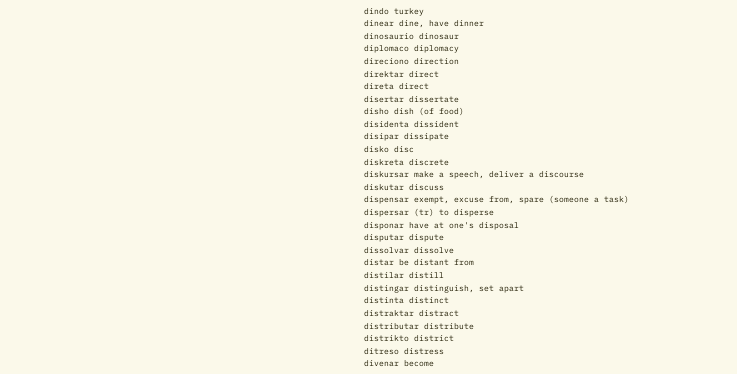dindo turkey
dinear dine, have dinner
dinosaurio dinosaur
diplomaco diplomacy
direciono direction
direktar direct
direta direct
disertar dissertate
disho dish (of food)
disidenta dissident
disipar dissipate
disko disc
diskreta discrete
diskursar make a speech, deliver a discourse
diskutar discuss
dispensar exempt, excuse from, spare (someone a task)
dispersar (tr) to disperse
disponar have at one's disposal
disputar dispute
dissolvar dissolve
distar be distant from
distilar distill
distingar distinguish, set apart
distinta distinct
distraktar distract
distributar distribute
distrikto district
ditreso distress
divenar become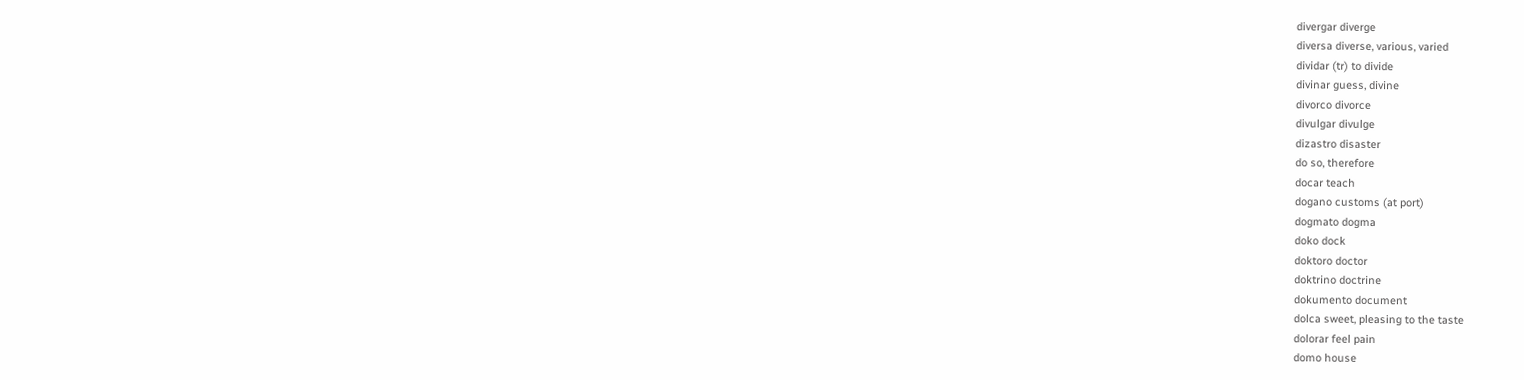divergar diverge
diversa diverse, various, varied
dividar (tr) to divide
divinar guess, divine
divorco divorce
divulgar divulge
dizastro disaster
do so, therefore
docar teach
dogano customs (at port)
dogmato dogma
doko dock
doktoro doctor
doktrino doctrine
dokumento document
dolca sweet, pleasing to the taste
dolorar feel pain
domo house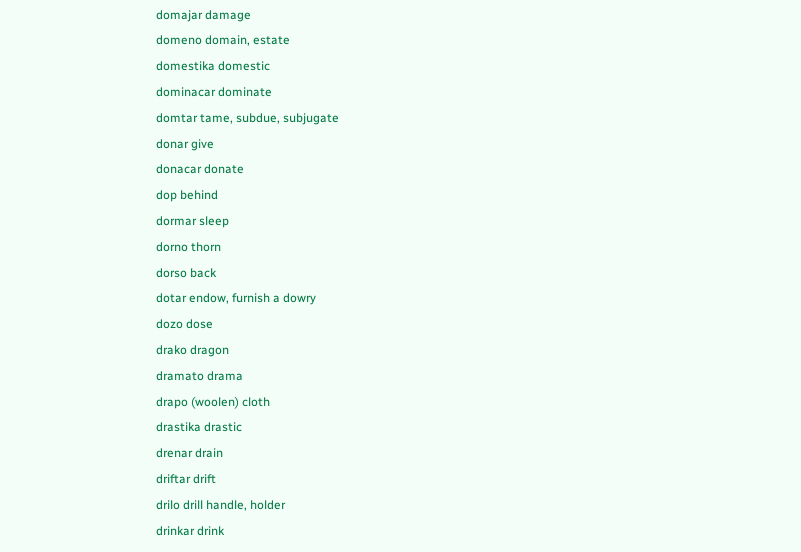domajar damage
domeno domain, estate
domestika domestic
dominacar dominate
domtar tame, subdue, subjugate
donar give
donacar donate
dop behind
dormar sleep
dorno thorn
dorso back
dotar endow, furnish a dowry
dozo dose
drako dragon
dramato drama
drapo (woolen) cloth
drastika drastic
drenar drain
driftar drift
drilo drill handle, holder
drinkar drink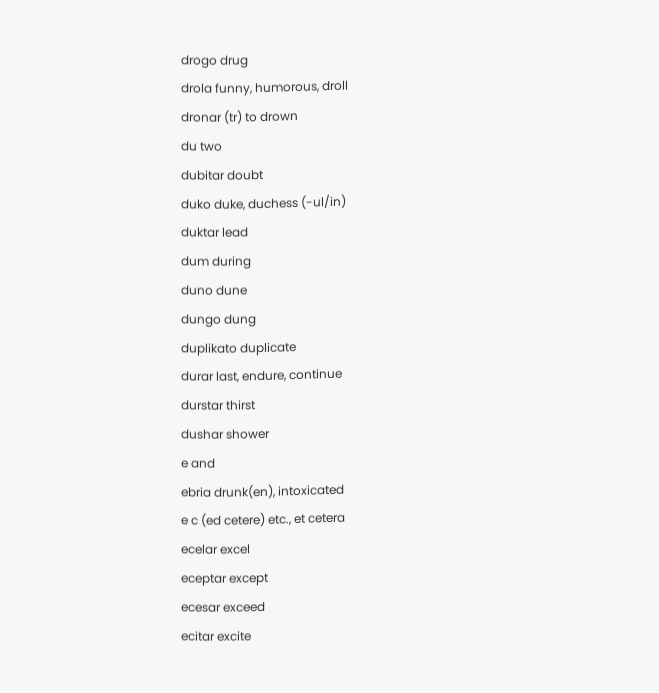drogo drug
drola funny, humorous, droll
dronar (tr) to drown
du two
dubitar doubt
duko duke, duchess (-ul/in)
duktar lead
dum during
duno dune
dungo dung
duplikato duplicate
durar last, endure, continue
durstar thirst
dushar shower
e and
ebria drunk(en), intoxicated
e c (ed cetere) etc., et cetera
ecelar excel
eceptar except
ecesar exceed
ecitar excite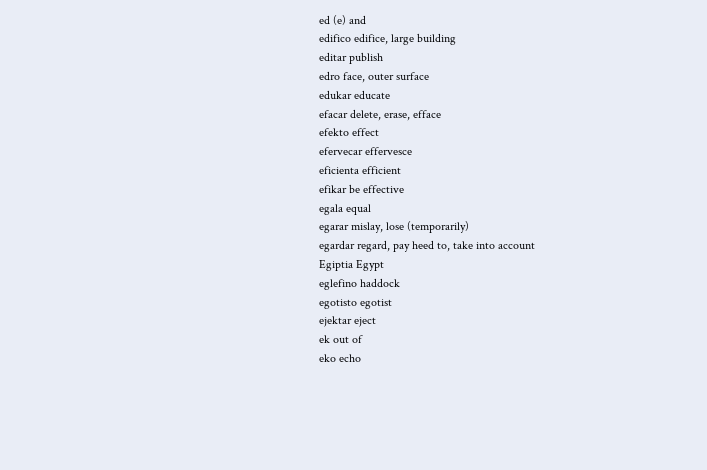ed (e) and
edifico edifice, large building
editar publish
edro face, outer surface
edukar educate
efacar delete, erase, efface
efekto effect
efervecar effervesce
eficienta efficient
efikar be effective
egala equal
egarar mislay, lose (temporarily)
egardar regard, pay heed to, take into account
Egiptia Egypt
eglefino haddock
egotisto egotist
ejektar eject
ek out of
eko echo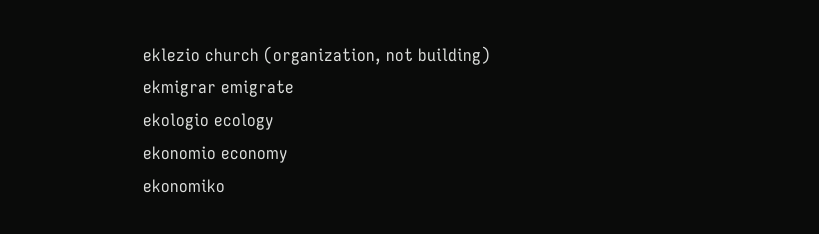eklezio church (organization, not building)
ekmigrar emigrate
ekologio ecology
ekonomio economy
ekonomiko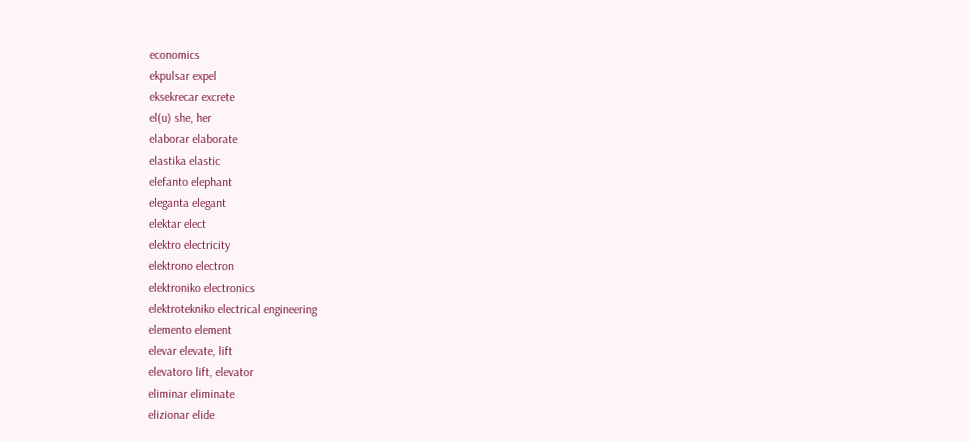economics
ekpulsar expel
eksekrecar excrete
el(u) she, her
elaborar elaborate
elastika elastic
elefanto elephant
eleganta elegant
elektar elect
elektro electricity
elektrono electron
elektroniko electronics
elektrotekniko electrical engineering
elemento element
elevar elevate, lift
elevatoro lift, elevator
eliminar eliminate
elizionar elide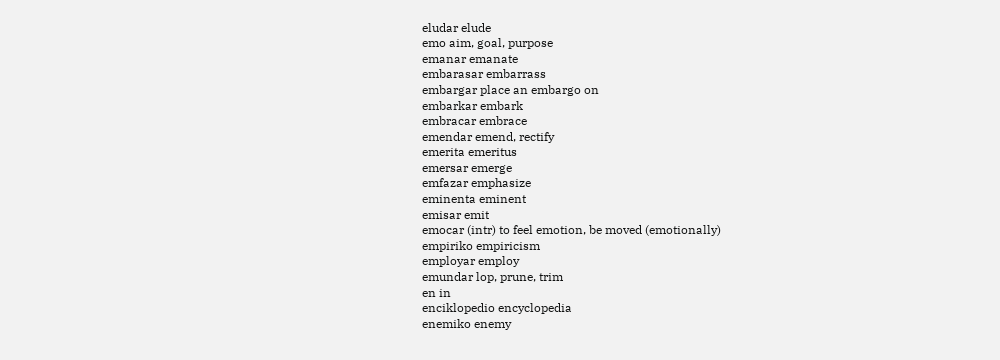eludar elude
emo aim, goal, purpose
emanar emanate
embarasar embarrass
embargar place an embargo on
embarkar embark
embracar embrace
emendar emend, rectify
emerita emeritus
emersar emerge
emfazar emphasize
eminenta eminent
emisar emit
emocar (intr) to feel emotion, be moved (emotionally)
empiriko empiricism
employar employ
emundar lop, prune, trim
en in
enciklopedio encyclopedia
enemiko enemy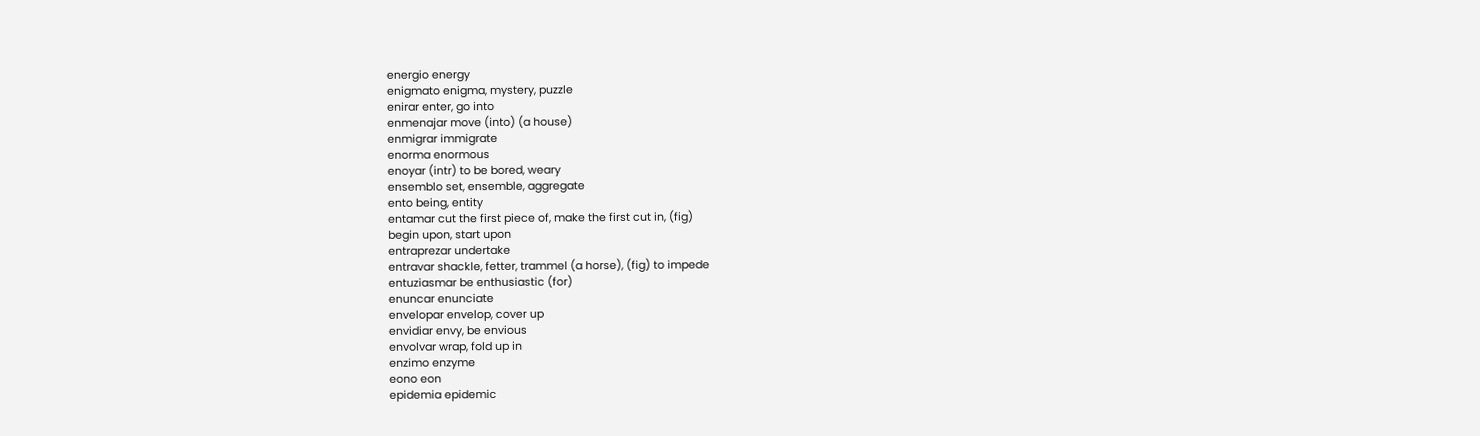energio energy
enigmato enigma, mystery, puzzle
enirar enter, go into
enmenajar move (into) (a house)
enmigrar immigrate
enorma enormous
enoyar (intr) to be bored, weary
ensemblo set, ensemble, aggregate
ento being, entity
entamar cut the first piece of, make the first cut in, (fig)
begin upon, start upon
entraprezar undertake
entravar shackle, fetter, trammel (a horse), (fig) to impede
entuziasmar be enthusiastic (for)
enuncar enunciate
envelopar envelop, cover up
envidiar envy, be envious
envolvar wrap, fold up in
enzimo enzyme
eono eon
epidemia epidemic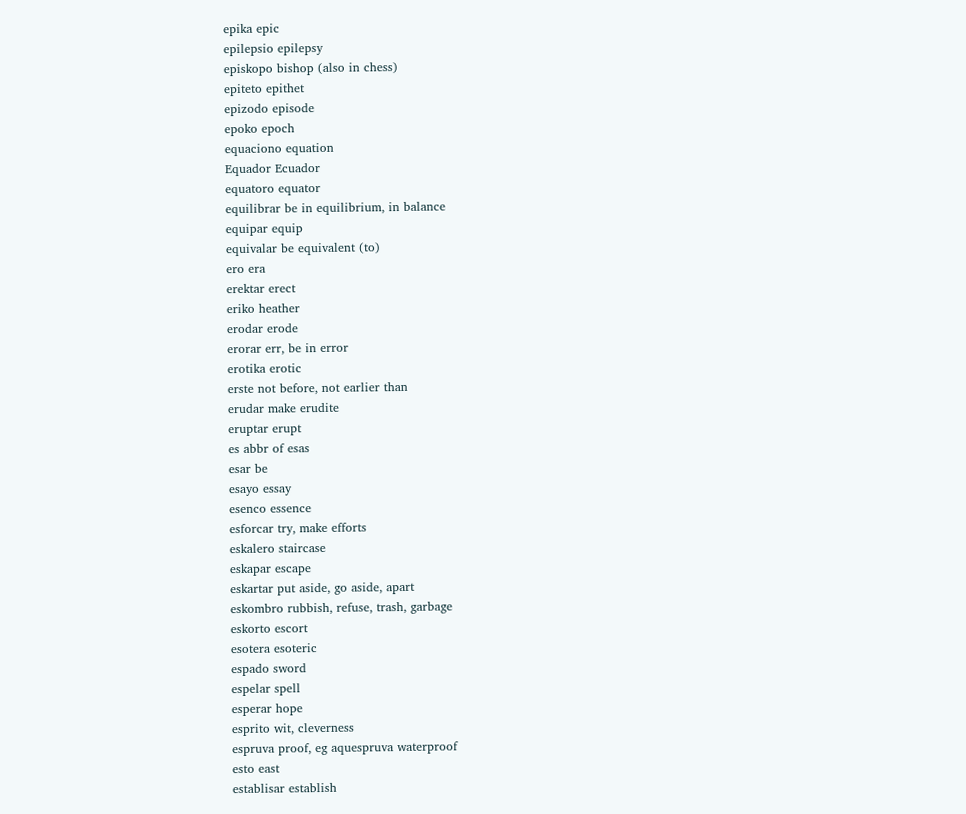epika epic
epilepsio epilepsy
episkopo bishop (also in chess)
epiteto epithet
epizodo episode
epoko epoch
equaciono equation
Equador Ecuador
equatoro equator
equilibrar be in equilibrium, in balance
equipar equip
equivalar be equivalent (to)
ero era
erektar erect
eriko heather
erodar erode
erorar err, be in error
erotika erotic
erste not before, not earlier than
erudar make erudite
eruptar erupt
es abbr of esas
esar be
esayo essay
esenco essence
esforcar try, make efforts
eskalero staircase
eskapar escape
eskartar put aside, go aside, apart
eskombro rubbish, refuse, trash, garbage
eskorto escort
esotera esoteric
espado sword
espelar spell
esperar hope
esprito wit, cleverness
espruva proof, eg aquespruva waterproof
esto east
establisar establish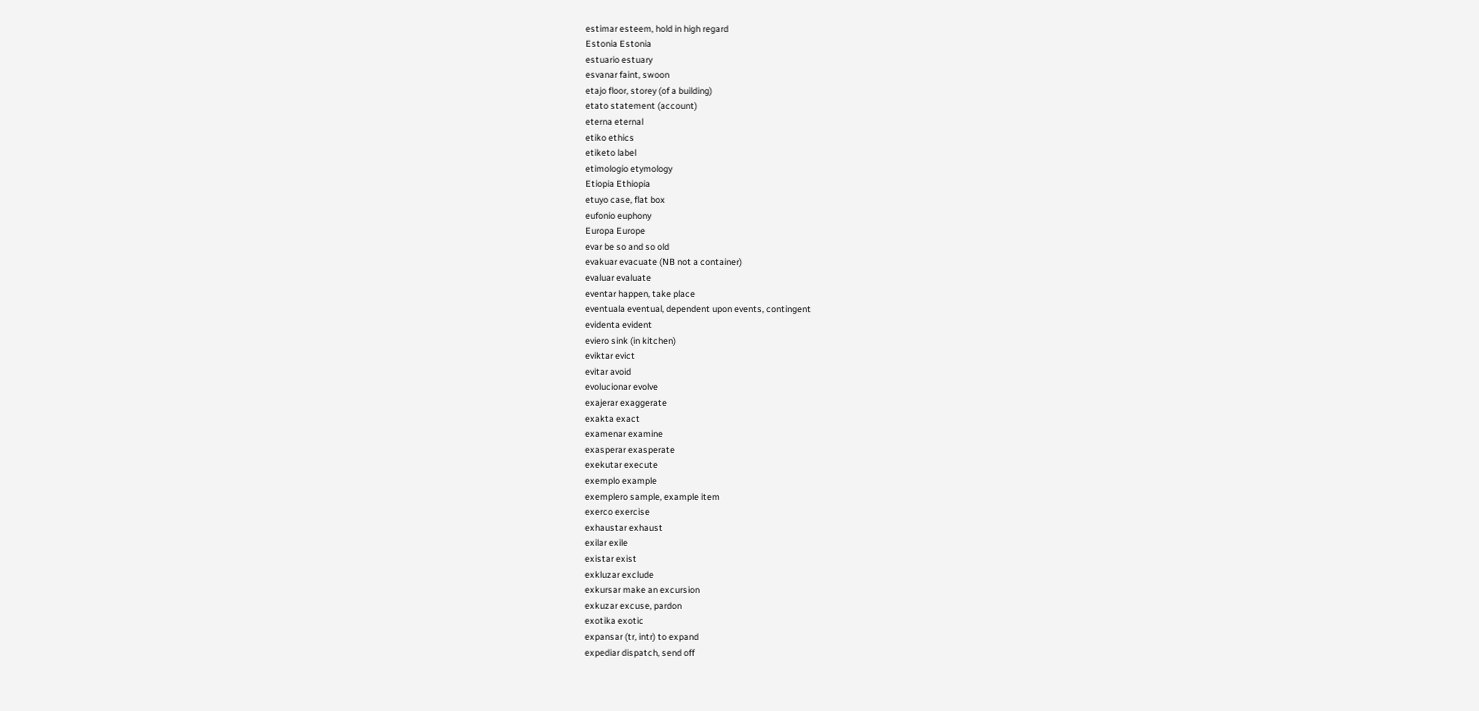estimar esteem, hold in high regard
Estonia Estonia
estuario estuary
esvanar faint, swoon
etajo floor, storey (of a building)
etato statement (account)
eterna eternal
etiko ethics
etiketo label
etimologio etymology
Etiopia Ethiopia
etuyo case, flat box
eufonio euphony
Europa Europe
evar be so and so old
evakuar evacuate (NB not a container)
evaluar evaluate
eventar happen, take place
eventuala eventual, dependent upon events, contingent
evidenta evident
eviero sink (in kitchen)
eviktar evict
evitar avoid
evolucionar evolve
exajerar exaggerate
exakta exact
examenar examine
exasperar exasperate
exekutar execute
exemplo example
exemplero sample, example item
exerco exercise
exhaustar exhaust
exilar exile
existar exist
exkluzar exclude
exkursar make an excursion
exkuzar excuse, pardon
exotika exotic
expansar (tr, intr) to expand
expediar dispatch, send off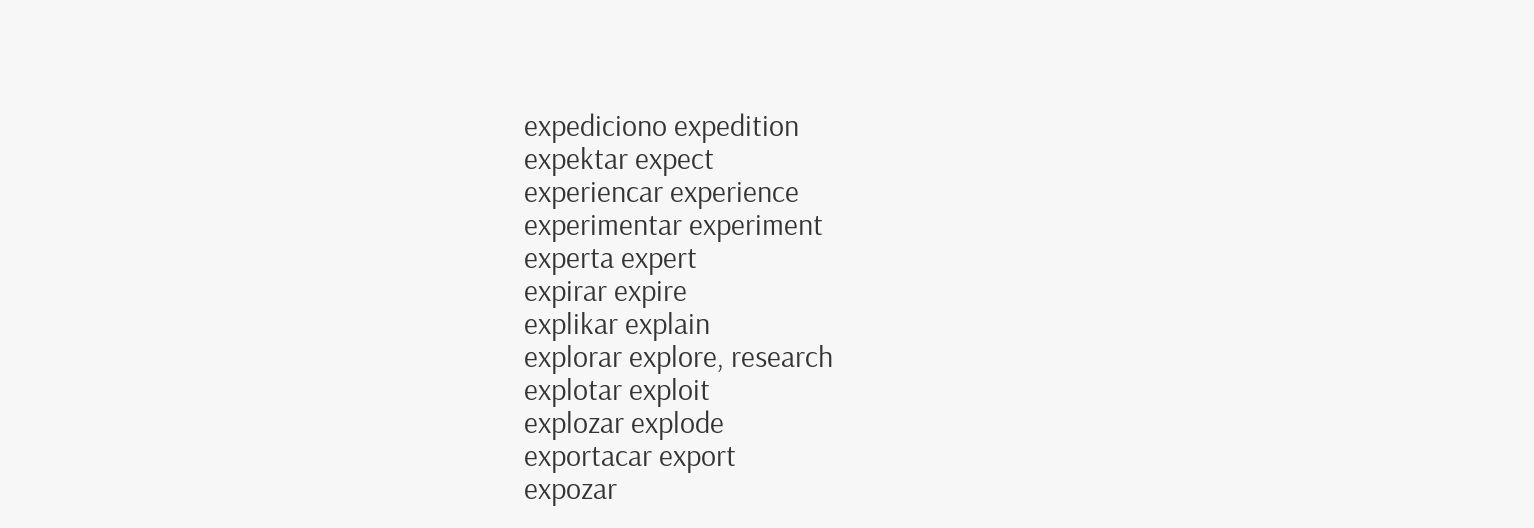expediciono expedition
expektar expect
experiencar experience
experimentar experiment
experta expert
expirar expire
explikar explain
explorar explore, research
explotar exploit
explozar explode
exportacar export
expozar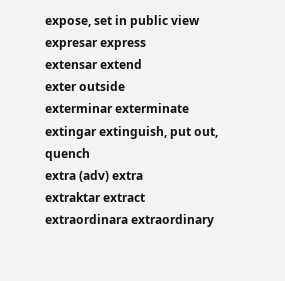expose, set in public view
expresar express
extensar extend
exter outside
exterminar exterminate
extingar extinguish, put out, quench
extra (adv) extra
extraktar extract
extraordinara extraordinary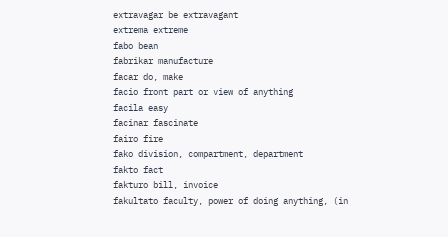extravagar be extravagant
extrema extreme
fabo bean
fabrikar manufacture
facar do, make
facio front part or view of anything
facila easy
facinar fascinate
fairo fire
fako division, compartment, department
fakto fact
fakturo bill, invoice
fakultato faculty, power of doing anything, (in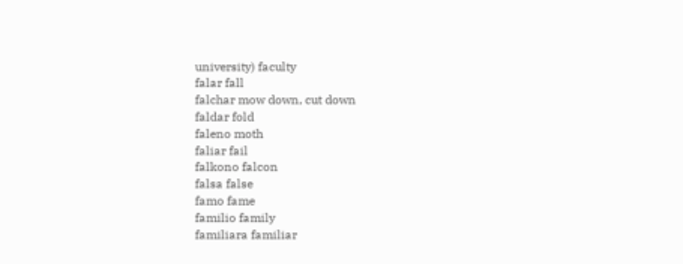university) faculty
falar fall
falchar mow down, cut down
faldar fold
faleno moth
faliar fail
falkono falcon
falsa false
famo fame
familio family
familiara familiar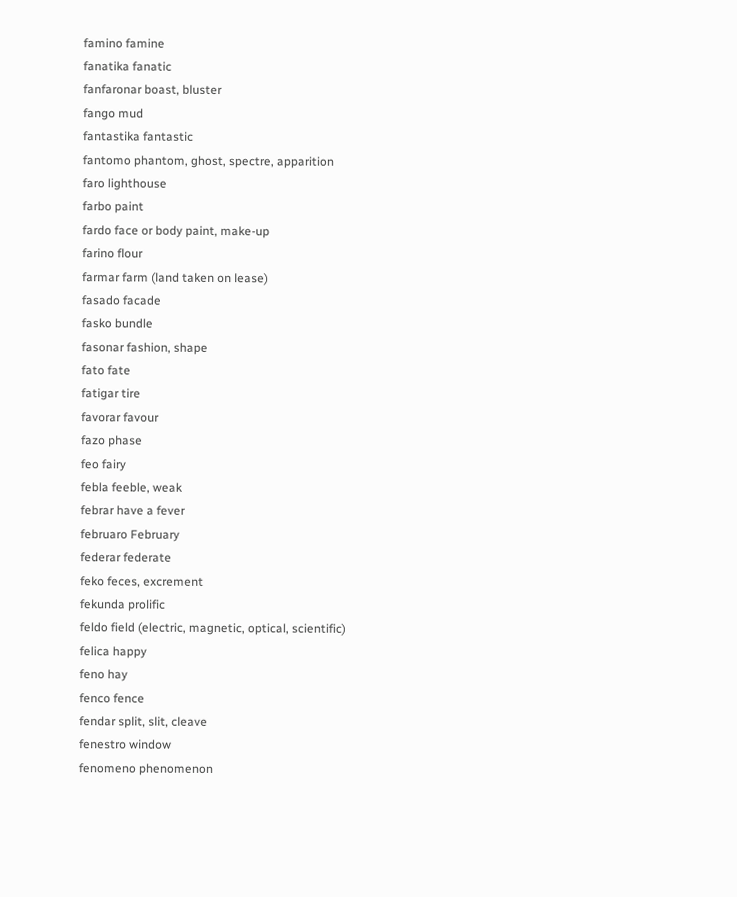famino famine
fanatika fanatic
fanfaronar boast, bluster
fango mud
fantastika fantastic
fantomo phantom, ghost, spectre, apparition
faro lighthouse
farbo paint
fardo face or body paint, make-up
farino flour
farmar farm (land taken on lease)
fasado facade
fasko bundle
fasonar fashion, shape
fato fate
fatigar tire
favorar favour
fazo phase
feo fairy
febla feeble, weak
febrar have a fever
februaro February
federar federate
feko feces, excrement
fekunda prolific
feldo field (electric, magnetic, optical, scientific)
felica happy
feno hay
fenco fence
fendar split, slit, cleave
fenestro window
fenomeno phenomenon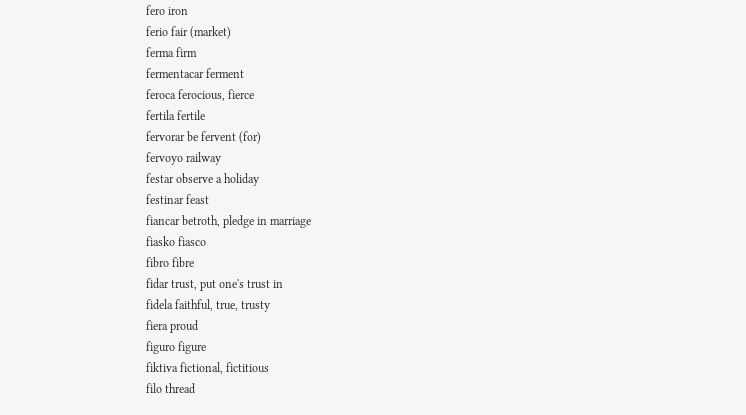fero iron
ferio fair (market)
ferma firm
fermentacar ferment
feroca ferocious, fierce
fertila fertile
fervorar be fervent (for)
fervoyo railway
festar observe a holiday
festinar feast
fiancar betroth, pledge in marriage
fiasko fiasco
fibro fibre
fidar trust, put one's trust in
fidela faithful, true, trusty
fiera proud
figuro figure
fiktiva fictional, fictitious
filo thread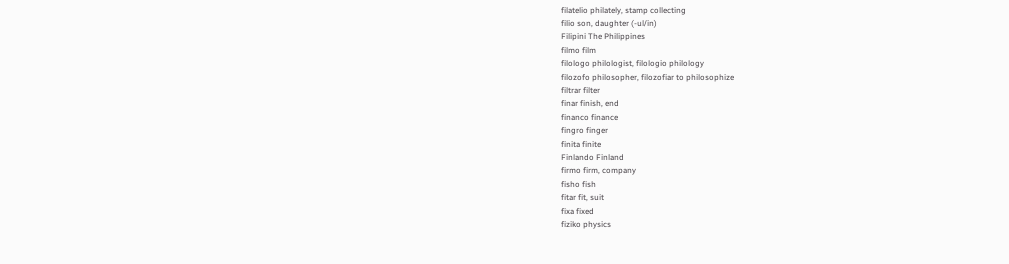filatelio philately, stamp collecting
filio son, daughter (-ul/in)
Filipini The Philippines
filmo film
filologo philologist, filologio philology
filozofo philosopher, filozofiar to philosophize
filtrar filter
finar finish, end
financo finance
fingro finger
finita finite
Finlando Finland
firmo firm, company
fisho fish
fitar fit, suit
fixa fixed
fiziko physics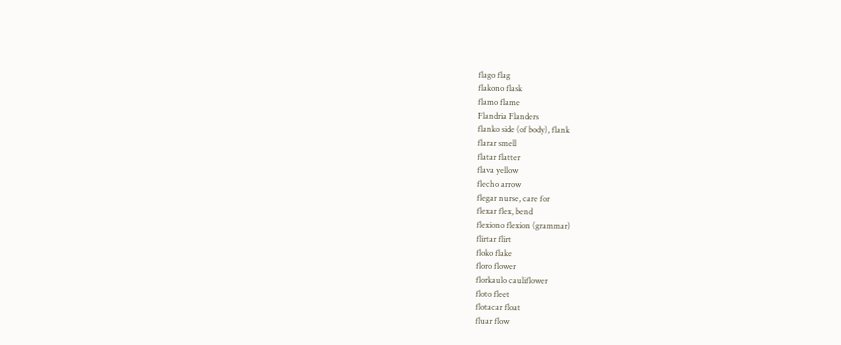flago flag
flakono flask
flamo flame
Flandria Flanders
flanko side (of body), flank
flarar smell
flatar flatter
flava yellow
flecho arrow
flegar nurse, care for
flexar flex, bend
flexiono flexion (grammar)
flirtar flirt
floko flake
floro flower
florkaulo cauliflower
floto fleet
flotacar float
fluar flow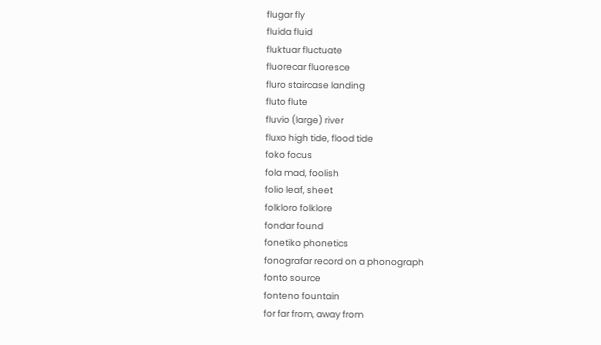flugar fly
fluida fluid
fluktuar fluctuate
fluorecar fluoresce
fluro staircase landing
fluto flute
fluvio (large) river
fluxo high tide, flood tide
foko focus
fola mad, foolish
folio leaf, sheet
folkloro folklore
fondar found
fonetiko phonetics
fonografar record on a phonograph
fonto source
fonteno fountain
for far from, away from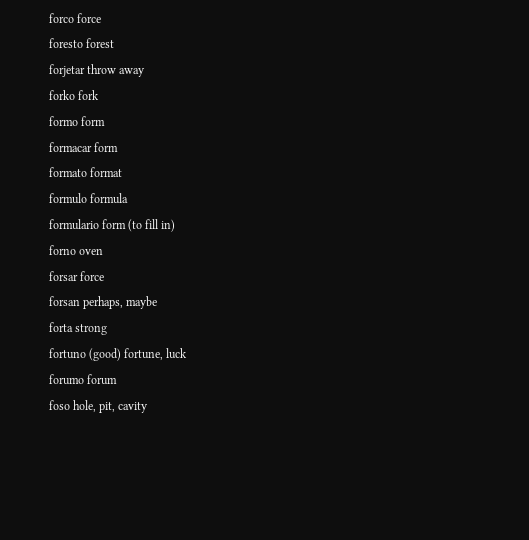forco force
foresto forest
forjetar throw away
forko fork
formo form
formacar form
formato format
formulo formula
formulario form (to fill in)
forno oven
forsar force
forsan perhaps, maybe
forta strong
fortuno (good) fortune, luck
forumo forum
foso hole, pit, cavity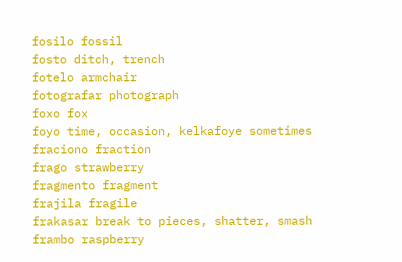fosilo fossil
fosto ditch, trench
fotelo armchair
fotografar photograph
foxo fox
foyo time, occasion, kelkafoye sometimes
fraciono fraction
frago strawberry
fragmento fragment
frajila fragile
frakasar break to pieces, shatter, smash
frambo raspberry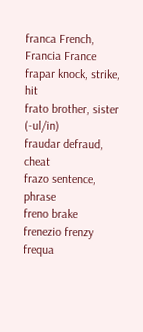franca French, Francia France
frapar knock, strike, hit
frato brother, sister (-ul/in)
fraudar defraud, cheat
frazo sentence, phrase
freno brake
frenezio frenzy
frequa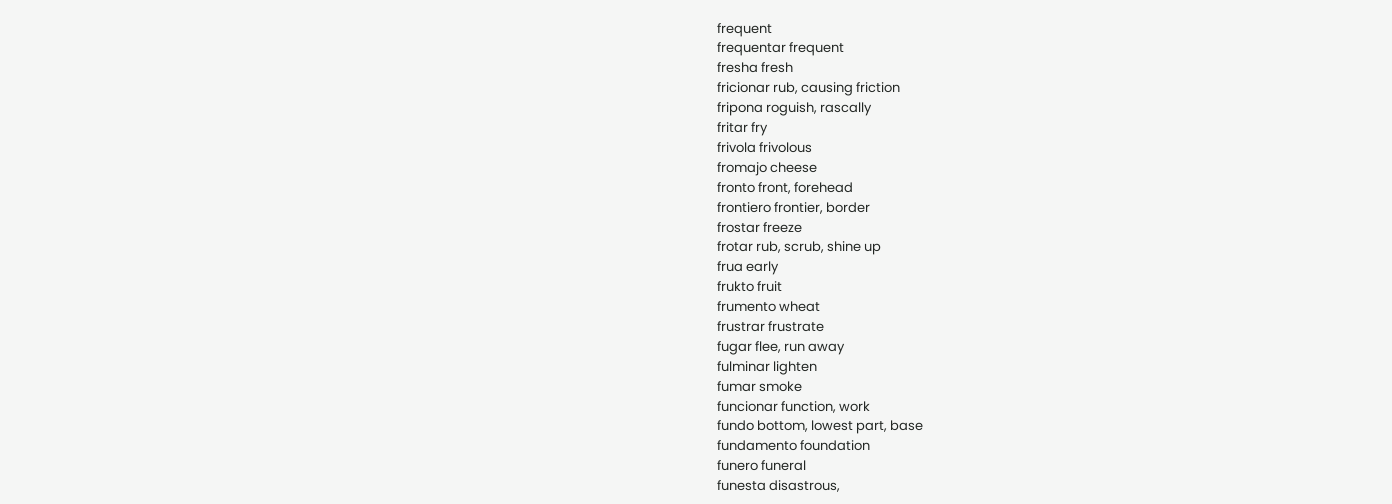frequent
frequentar frequent
fresha fresh
fricionar rub, causing friction
fripona roguish, rascally
fritar fry
frivola frivolous
fromajo cheese
fronto front, forehead
frontiero frontier, border
frostar freeze
frotar rub, scrub, shine up
frua early
frukto fruit
frumento wheat
frustrar frustrate
fugar flee, run away
fulminar lighten
fumar smoke
funcionar function, work
fundo bottom, lowest part, base
fundamento foundation
funero funeral
funesta disastrous,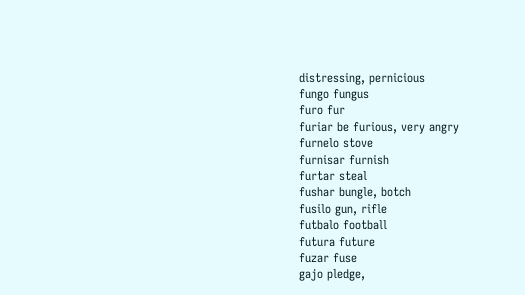distressing, pernicious
fungo fungus
furo fur
furiar be furious, very angry
furnelo stove
furnisar furnish
furtar steal
fushar bungle, botch
fusilo gun, rifle
futbalo football
futura future
fuzar fuse
gajo pledge,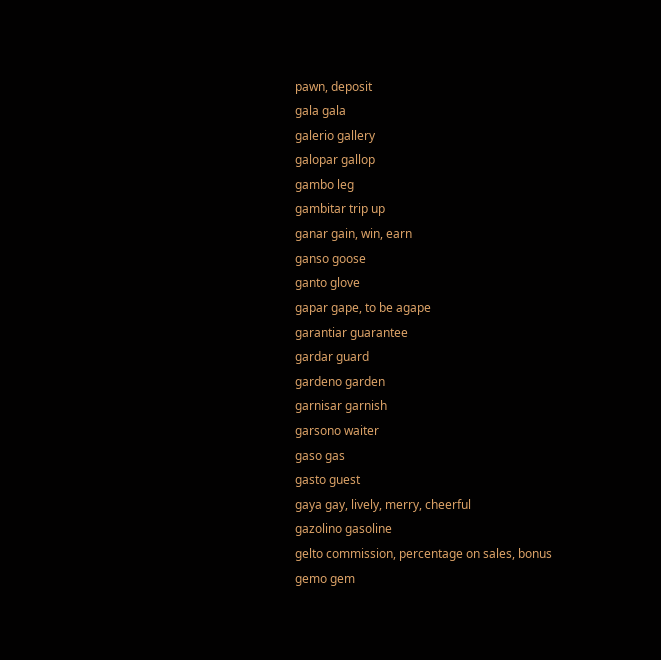pawn, deposit
gala gala
galerio gallery
galopar gallop
gambo leg
gambitar trip up
ganar gain, win, earn
ganso goose
ganto glove
gapar gape, to be agape
garantiar guarantee
gardar guard
gardeno garden
garnisar garnish
garsono waiter
gaso gas
gasto guest
gaya gay, lively, merry, cheerful
gazolino gasoline
gelto commission, percentage on sales, bonus
gemo gem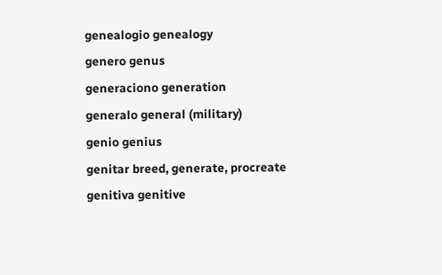genealogio genealogy
genero genus
generaciono generation
generalo general (military)
genio genius
genitar breed, generate, procreate
genitiva genitive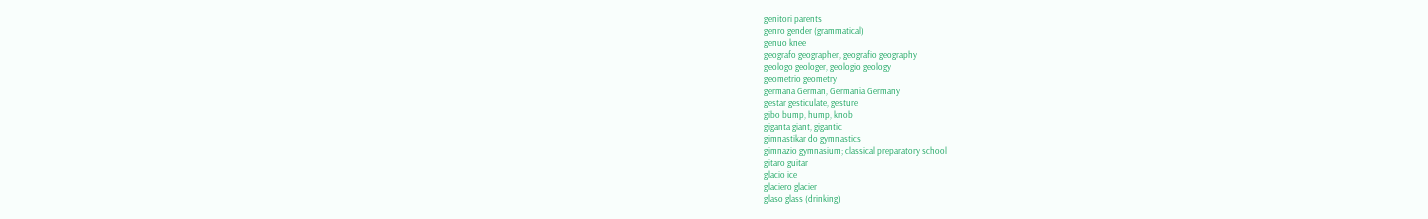genitori parents
genro gender (grammatical)
genuo knee
geografo geographer, geografio geography
geologo geologer, geologio geology
geometrio geometry
germana German, Germania Germany
gestar gesticulate, gesture
gibo bump, hump, knob
giganta giant, gigantic
gimnastikar do gymnastics
gimnazio gymnasium; classical preparatory school
gitaro guitar
glacio ice
glaciero glacier
glaso glass (drinking)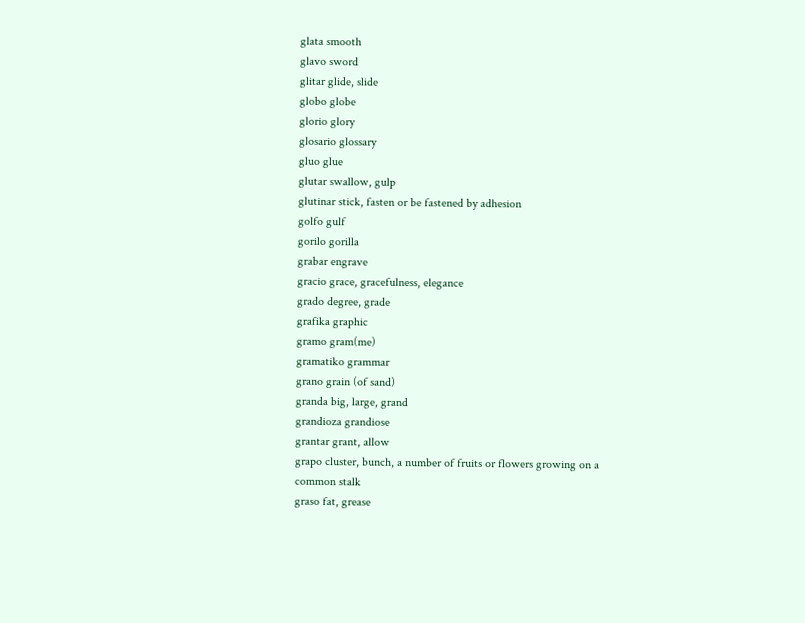glata smooth
glavo sword
glitar glide, slide
globo globe
glorio glory
glosario glossary
gluo glue
glutar swallow, gulp
glutinar stick, fasten or be fastened by adhesion
golfo gulf
gorilo gorilla
grabar engrave
gracio grace, gracefulness, elegance
grado degree, grade
grafika graphic
gramo gram(me)
gramatiko grammar
grano grain (of sand)
granda big, large, grand
grandioza grandiose
grantar grant, allow
grapo cluster, bunch, a number of fruits or flowers growing on a
common stalk
graso fat, grease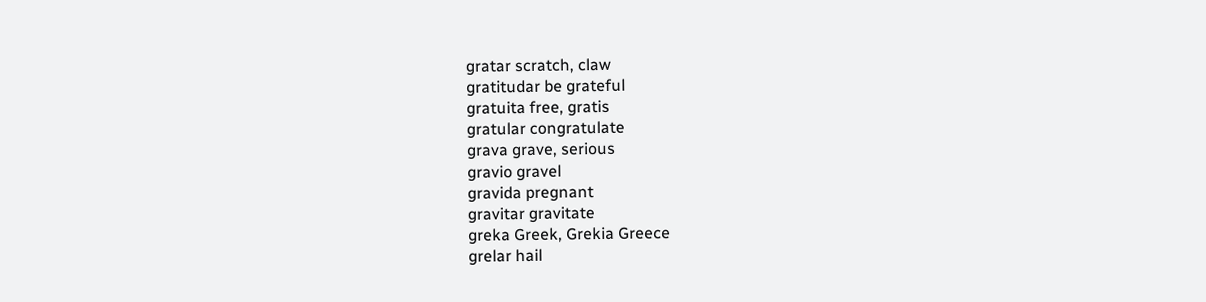gratar scratch, claw
gratitudar be grateful
gratuita free, gratis
gratular congratulate
grava grave, serious
gravio gravel
gravida pregnant
gravitar gravitate
greka Greek, Grekia Greece
grelar hail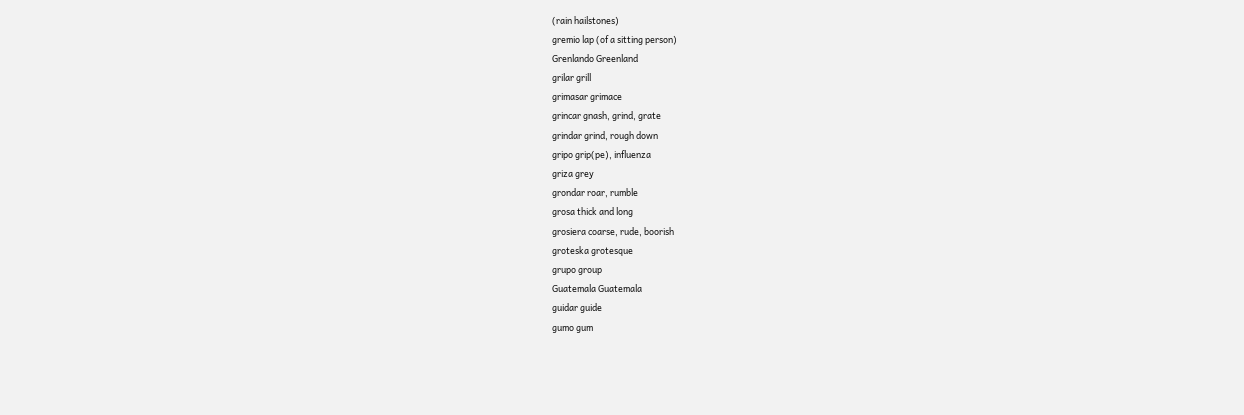(rain hailstones)
gremio lap (of a sitting person)
Grenlando Greenland
grilar grill
grimasar grimace
grincar gnash, grind, grate
grindar grind, rough down
gripo grip(pe), influenza
griza grey
grondar roar, rumble
grosa thick and long
grosiera coarse, rude, boorish
groteska grotesque
grupo group
Guatemala Guatemala
guidar guide
gumo gum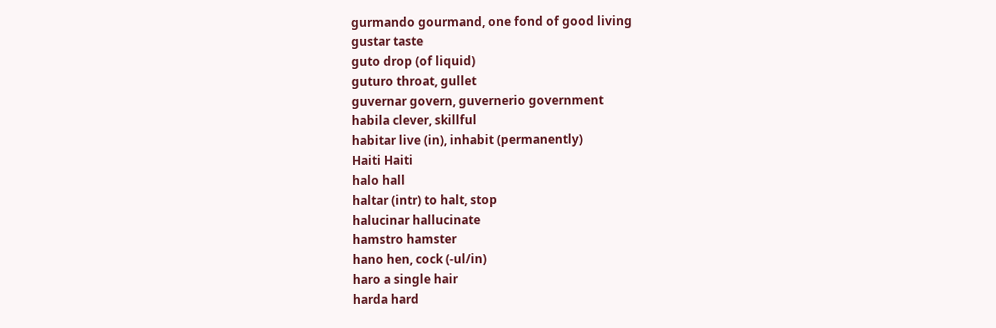gurmando gourmand, one fond of good living
gustar taste
guto drop (of liquid)
guturo throat, gullet
guvernar govern, guvernerio government
habila clever, skillful
habitar live (in), inhabit (permanently)
Haiti Haiti
halo hall
haltar (intr) to halt, stop
halucinar hallucinate
hamstro hamster
hano hen, cock (-ul/in)
haro a single hair
harda hard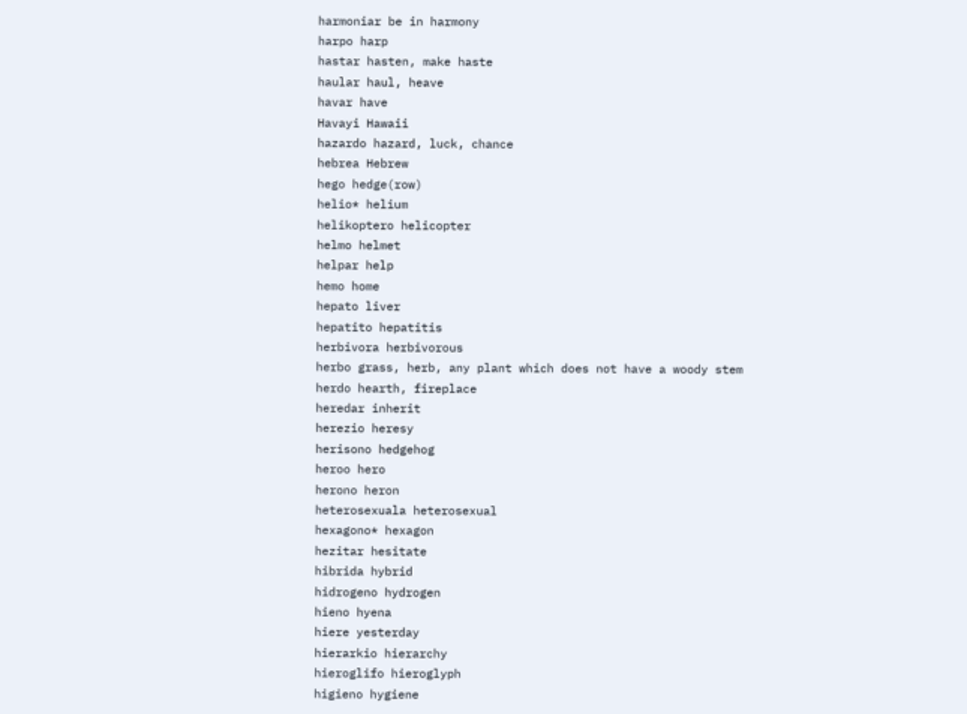harmoniar be in harmony
harpo harp
hastar hasten, make haste
haular haul, heave
havar have
Havayi Hawaii
hazardo hazard, luck, chance
hebrea Hebrew
hego hedge(row)
helio* helium
helikoptero helicopter
helmo helmet
helpar help
hemo home
hepato liver
hepatito hepatitis
herbivora herbivorous
herbo grass, herb, any plant which does not have a woody stem
herdo hearth, fireplace
heredar inherit
herezio heresy
herisono hedgehog
heroo hero
herono heron
heterosexuala heterosexual
hexagono* hexagon
hezitar hesitate
hibrida hybrid
hidrogeno hydrogen
hieno hyena
hiere yesterday
hierarkio hierarchy
hieroglifo hieroglyph
higieno hygiene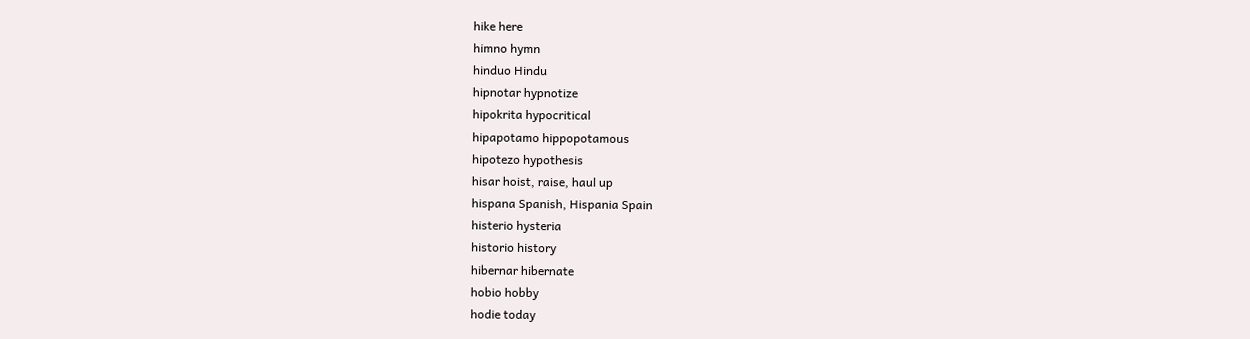hike here
himno hymn
hinduo Hindu
hipnotar hypnotize
hipokrita hypocritical
hipapotamo hippopotamous
hipotezo hypothesis
hisar hoist, raise, haul up
hispana Spanish, Hispania Spain
histerio hysteria
historio history
hibernar hibernate
hobio hobby
hodie today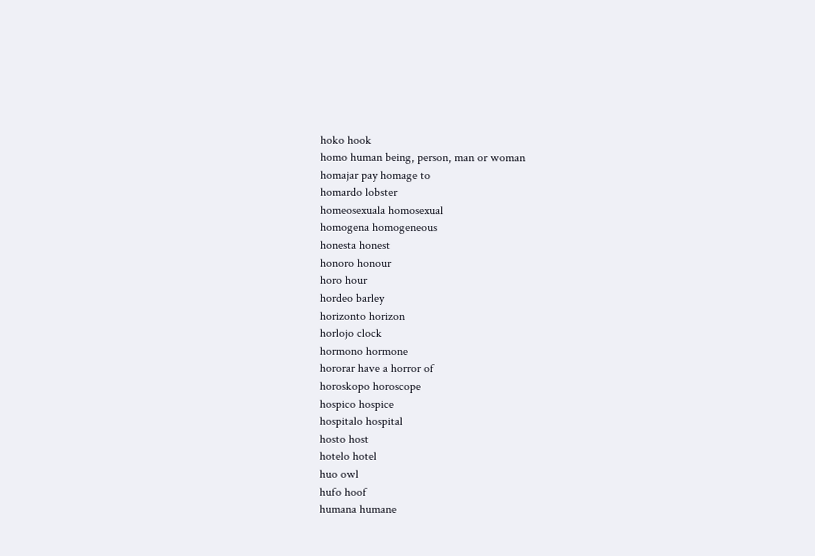hoko hook
homo human being, person, man or woman
homajar pay homage to
homardo lobster
homeosexuala homosexual
homogena homogeneous
honesta honest
honoro honour
horo hour
hordeo barley
horizonto horizon
horlojo clock
hormono hormone
hororar have a horror of
horoskopo horoscope
hospico hospice
hospitalo hospital
hosto host
hotelo hotel
huo owl
hufo hoof
humana humane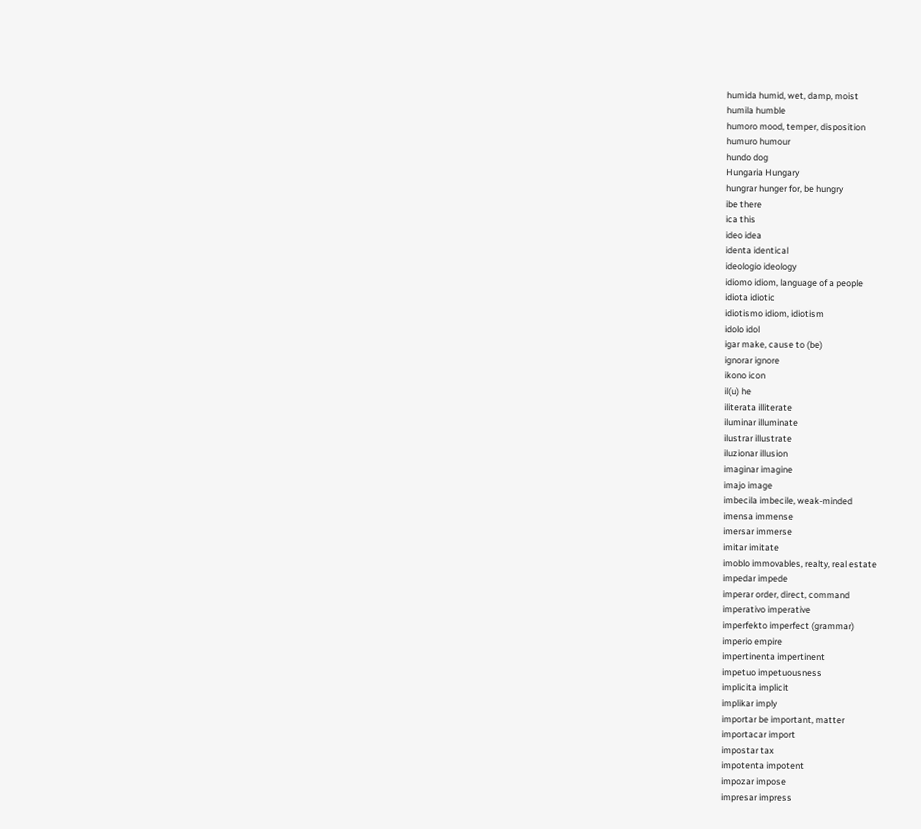humida humid, wet, damp, moist
humila humble
humoro mood, temper, disposition
humuro humour
hundo dog
Hungaria Hungary
hungrar hunger for, be hungry
ibe there
ica this
ideo idea
identa identical
ideologio ideology
idiomo idiom, language of a people
idiota idiotic
idiotismo idiom, idiotism
idolo idol
igar make, cause to (be)
ignorar ignore
ikono icon
il(u) he
iliterata illiterate
iluminar illuminate
ilustrar illustrate
iluzionar illusion
imaginar imagine
imajo image
imbecila imbecile, weak-minded
imensa immense
imersar immerse
imitar imitate
imoblo immovables, realty, real estate
impedar impede
imperar order, direct, command
imperativo imperative
imperfekto imperfect (grammar)
imperio empire
impertinenta impertinent
impetuo impetuousness
implicita implicit
implikar imply
importar be important, matter
importacar import
impostar tax
impotenta impotent
impozar impose
impresar impress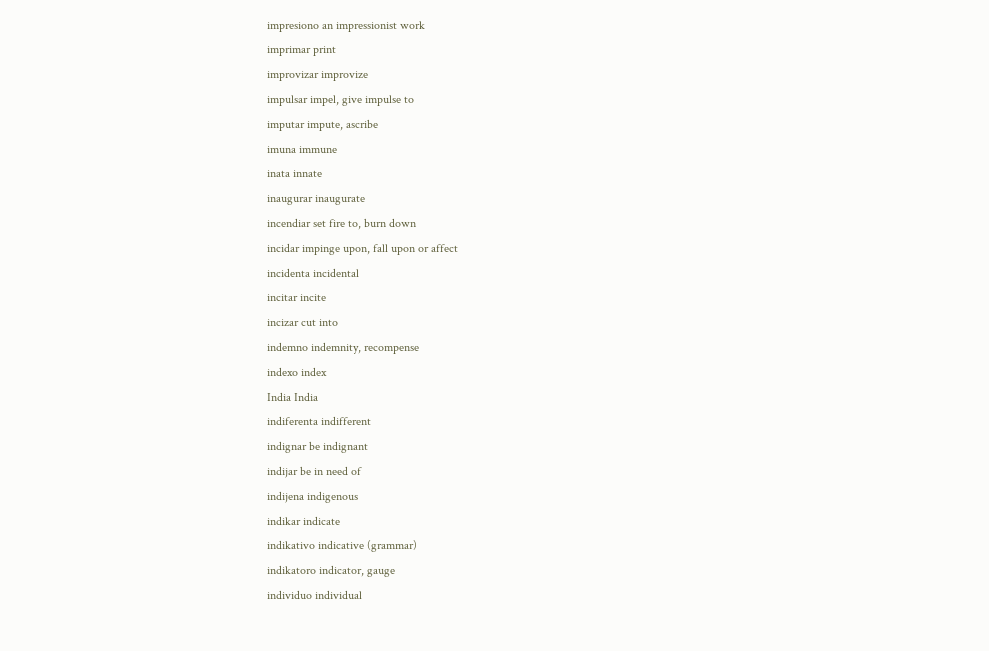impresiono an impressionist work
imprimar print
improvizar improvize
impulsar impel, give impulse to
imputar impute, ascribe
imuna immune
inata innate
inaugurar inaugurate
incendiar set fire to, burn down
incidar impinge upon, fall upon or affect
incidenta incidental
incitar incite
incizar cut into
indemno indemnity, recompense
indexo index
India India
indiferenta indifferent
indignar be indignant
indijar be in need of
indijena indigenous
indikar indicate
indikativo indicative (grammar)
indikatoro indicator, gauge
individuo individual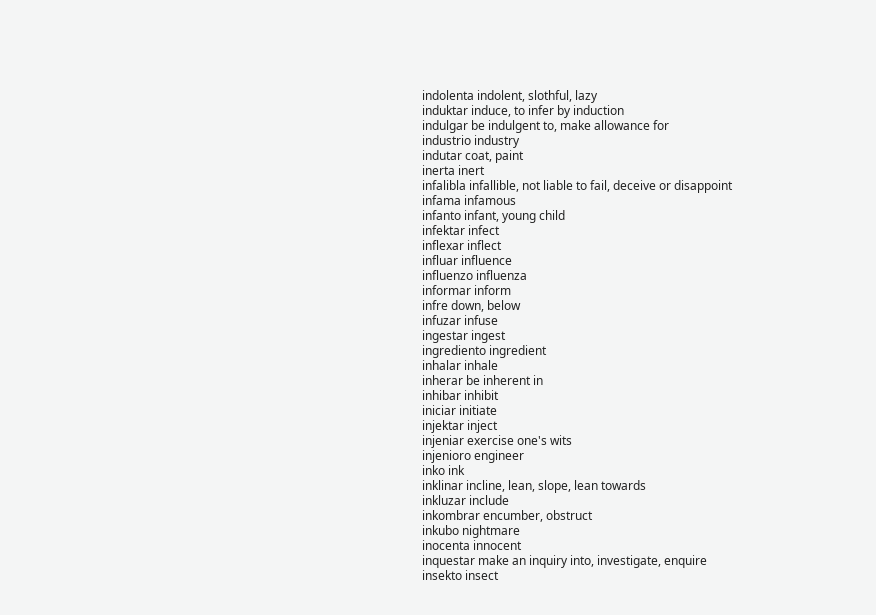indolenta indolent, slothful, lazy
induktar induce, to infer by induction
indulgar be indulgent to, make allowance for
industrio industry
indutar coat, paint
inerta inert
infalibla infallible, not liable to fail, deceive or disappoint
infama infamous
infanto infant, young child
infektar infect
inflexar inflect
influar influence
influenzo influenza
informar inform
infre down, below
infuzar infuse
ingestar ingest
ingrediento ingredient
inhalar inhale
inherar be inherent in
inhibar inhibit
iniciar initiate
injektar inject
injeniar exercise one's wits
injenioro engineer
inko ink
inklinar incline, lean, slope, lean towards
inkluzar include
inkombrar encumber, obstruct
inkubo nightmare
inocenta innocent
inquestar make an inquiry into, investigate, enquire
insekto insect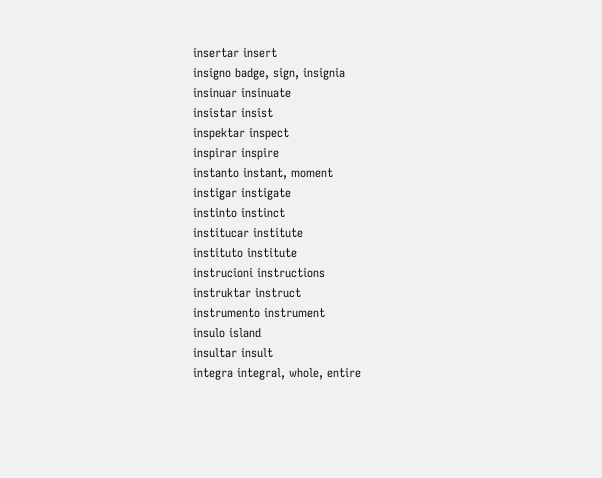insertar insert
insigno badge, sign, insignia
insinuar insinuate
insistar insist
inspektar inspect
inspirar inspire
instanto instant, moment
instigar instigate
instinto instinct
institucar institute
instituto institute
instrucioni instructions
instruktar instruct
instrumento instrument
insulo island
insultar insult
integra integral, whole, entire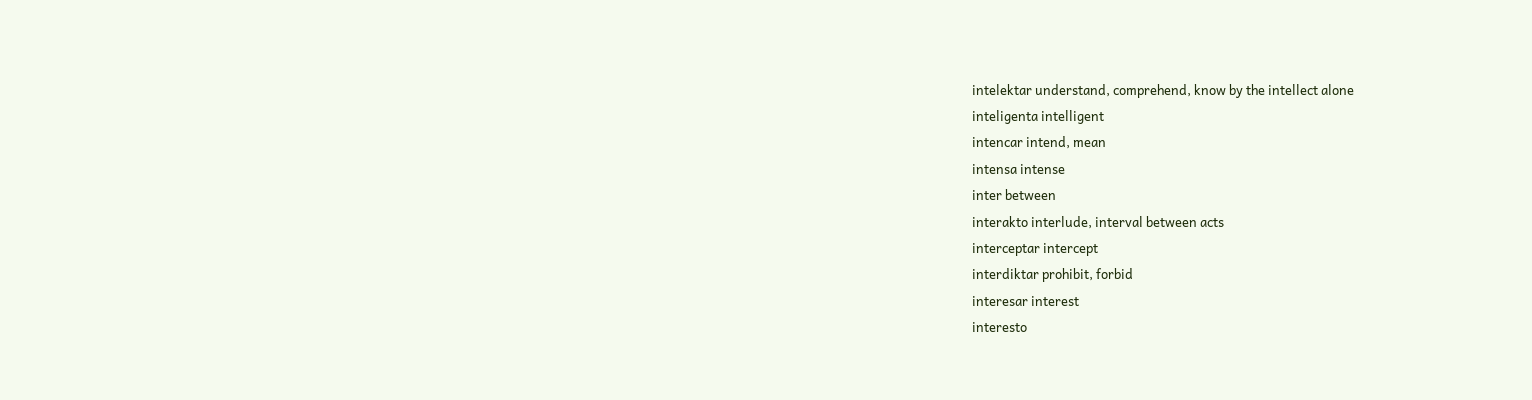intelektar understand, comprehend, know by the intellect alone
inteligenta intelligent
intencar intend, mean
intensa intense
inter between
interakto interlude, interval between acts
interceptar intercept
interdiktar prohibit, forbid
interesar interest
interesto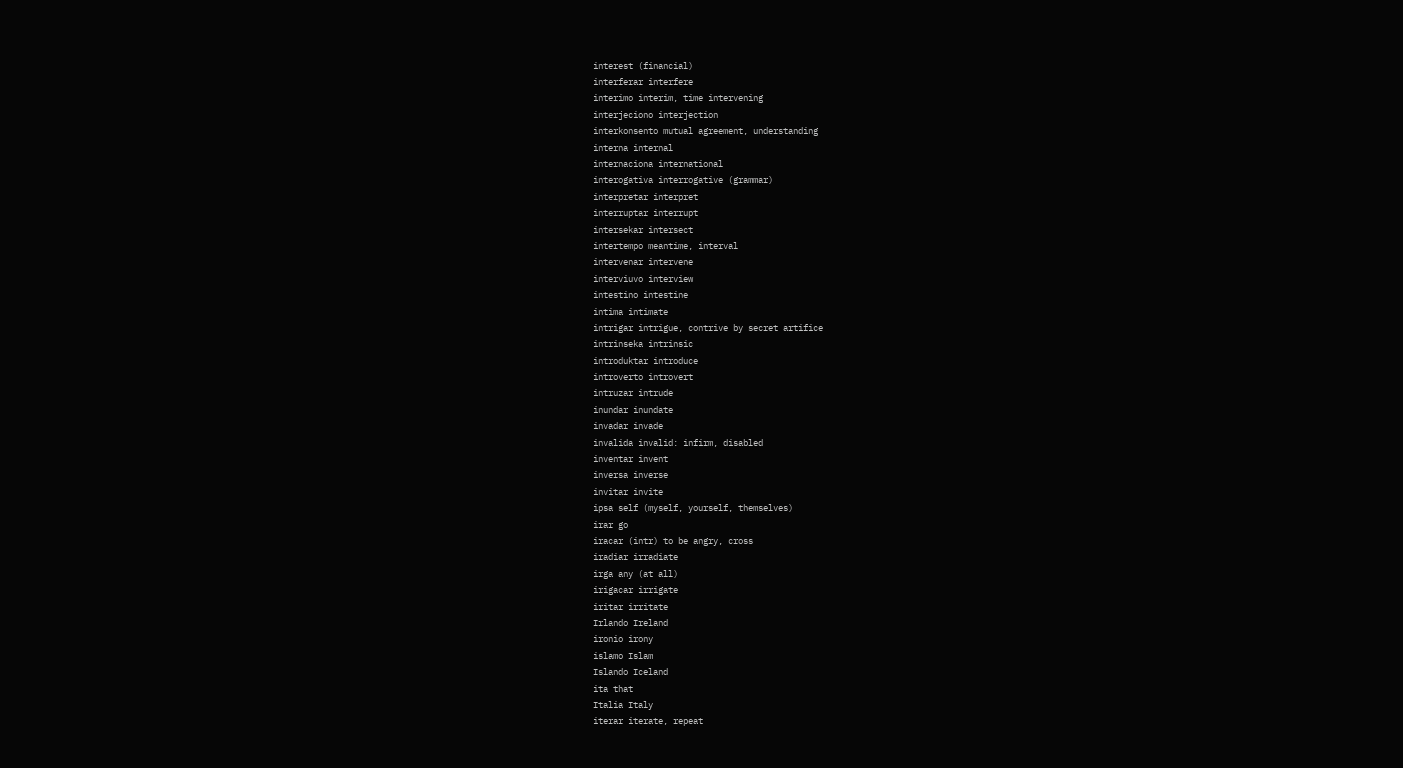interest (financial)
interferar interfere
interimo interim, time intervening
interjeciono interjection
interkonsento mutual agreement, understanding
interna internal
internaciona international
interogativa interrogative (grammar)
interpretar interpret
interruptar interrupt
intersekar intersect
intertempo meantime, interval
intervenar intervene
interviuvo interview
intestino intestine
intima intimate
intrigar intrigue, contrive by secret artifice
intrinseka intrinsic
introduktar introduce
introverto introvert
intruzar intrude
inundar inundate
invadar invade
invalida invalid: infirm, disabled
inventar invent
inversa inverse
invitar invite
ipsa self (myself, yourself, themselves)
irar go
iracar (intr) to be angry, cross
iradiar irradiate
irga any (at all)
irigacar irrigate
iritar irritate
Irlando Ireland
ironio irony
islamo Islam
Islando Iceland
ita that
Italia Italy
iterar iterate, repeat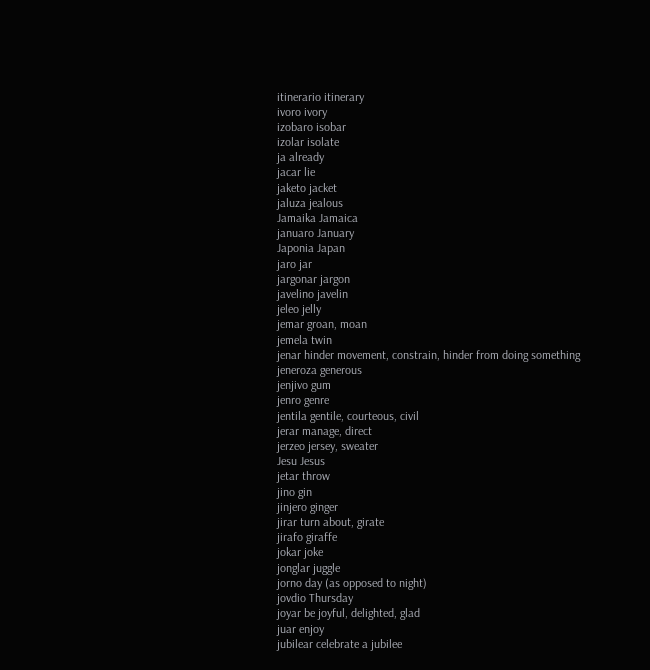itinerario itinerary
ivoro ivory
izobaro isobar
izolar isolate
ja already
jacar lie
jaketo jacket
jaluza jealous
Jamaika Jamaica
januaro January
Japonia Japan
jaro jar
jargonar jargon
javelino javelin
jeleo jelly
jemar groan, moan
jemela twin
jenar hinder movement, constrain, hinder from doing something
jeneroza generous
jenjivo gum
jenro genre
jentila gentile, courteous, civil
jerar manage, direct
jerzeo jersey, sweater
Jesu Jesus
jetar throw
jino gin
jinjero ginger
jirar turn about, girate
jirafo giraffe
jokar joke
jonglar juggle
jorno day (as opposed to night)
jovdio Thursday
joyar be joyful, delighted, glad
juar enjoy
jubilear celebrate a jubilee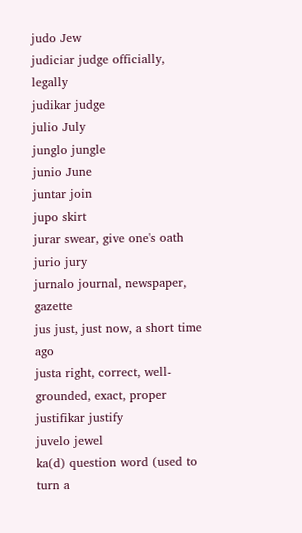judo Jew
judiciar judge officially, legally
judikar judge
julio July
junglo jungle
junio June
juntar join
jupo skirt
jurar swear, give one's oath
jurio jury
jurnalo journal, newspaper, gazette
jus just, just now, a short time ago
justa right, correct, well-grounded, exact, proper
justifikar justify
juvelo jewel
ka(d) question word (used to turn a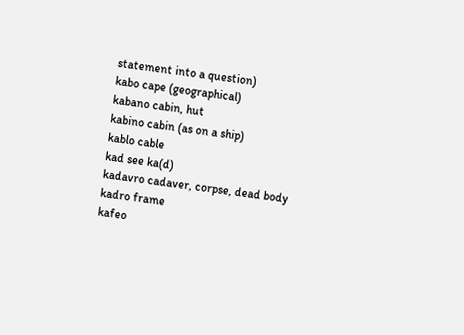statement into a question)
kabo cape (geographical)
kabano cabin, hut
kabino cabin (as on a ship)
kablo cable
kad see ka(d)
kadavro cadaver, corpse, dead body
kadro frame
kafeo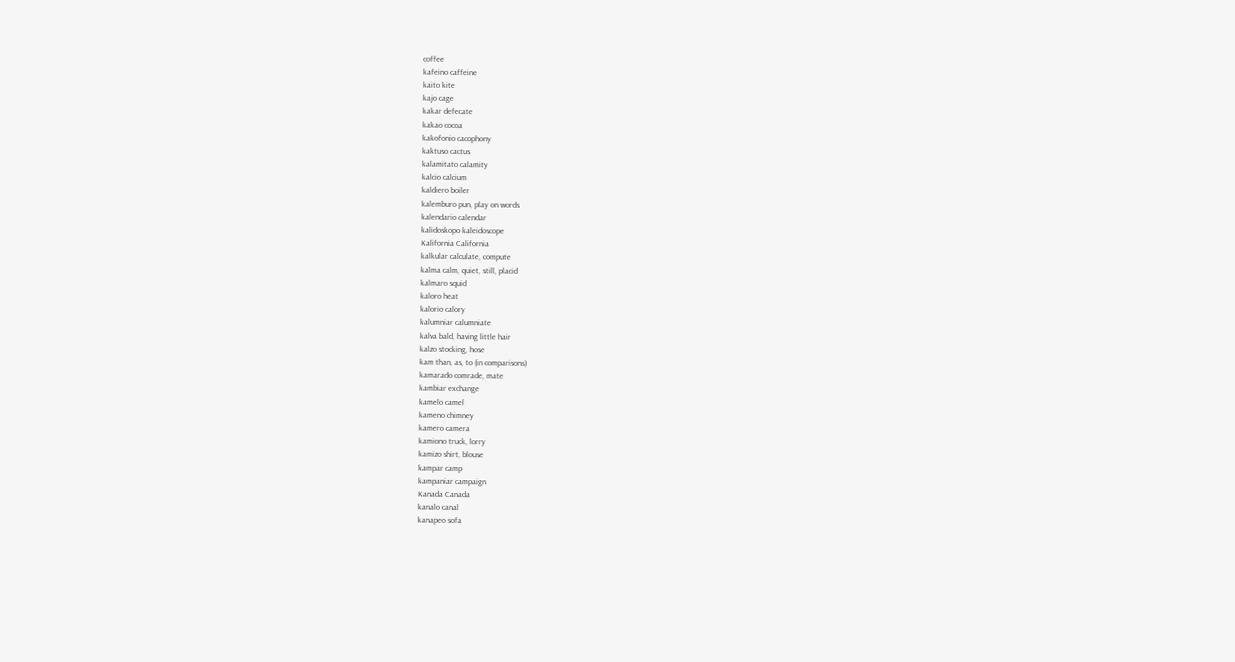coffee
kafeino caffeine
kaito kite
kajo cage
kakar defecate
kakao cocoa
kakofonio cacophony
kaktuso cactus
kalamitato calamity
kalcio calcium
kaldiero boiler
kalemburo pun, play on words
kalendario calendar
kalidoskopo kaleidoscope
Kalifornia California
kalkular calculate, compute
kalma calm, quiet, still, placid
kalmaro squid
kaloro heat
kalorio calory
kalumniar calumniate
kalva bald, having little hair
kalzo stocking, hose
kam than, as, to (in comparisons)
kamarado comrade, mate
kambiar exchange
kamelo camel
kameno chimney
kamero camera
kamiono truck, lorry
kamizo shirt, blouse
kampar camp
kampaniar campaign
Kanada Canada
kanalo canal
kanapeo sofa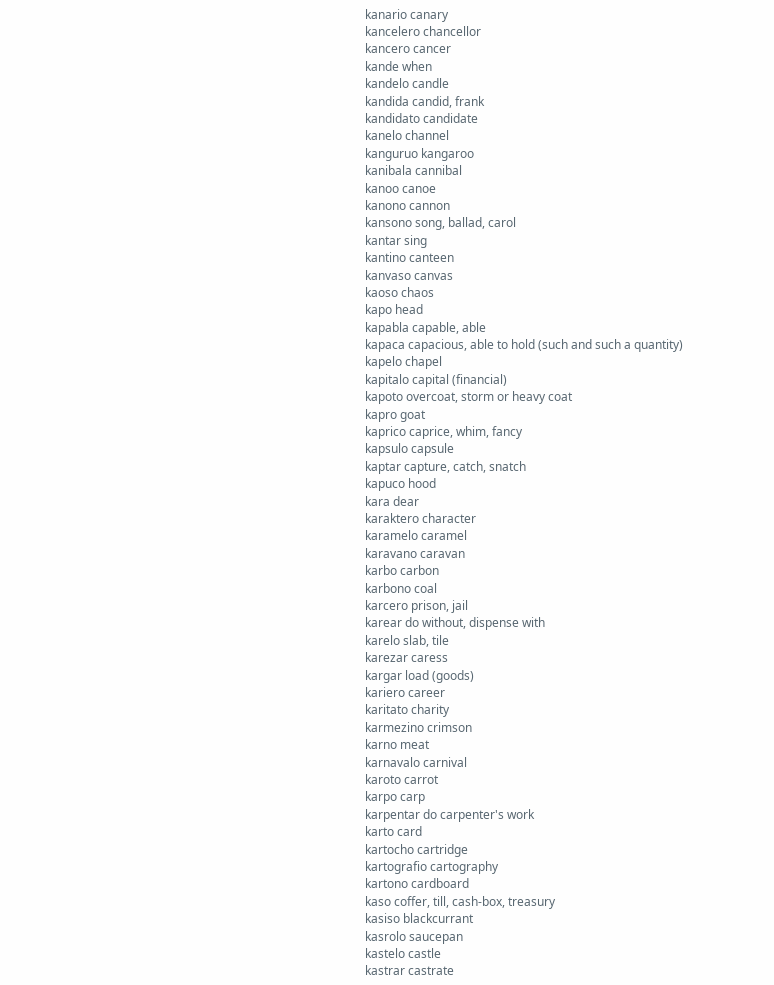kanario canary
kancelero chancellor
kancero cancer
kande when
kandelo candle
kandida candid, frank
kandidato candidate
kanelo channel
kanguruo kangaroo
kanibala cannibal
kanoo canoe
kanono cannon
kansono song, ballad, carol
kantar sing
kantino canteen
kanvaso canvas
kaoso chaos
kapo head
kapabla capable, able
kapaca capacious, able to hold (such and such a quantity)
kapelo chapel
kapitalo capital (financial)
kapoto overcoat, storm or heavy coat
kapro goat
kaprico caprice, whim, fancy
kapsulo capsule
kaptar capture, catch, snatch
kapuco hood
kara dear
karaktero character
karamelo caramel
karavano caravan
karbo carbon
karbono coal
karcero prison, jail
karear do without, dispense with
karelo slab, tile
karezar caress
kargar load (goods)
kariero career
karitato charity
karmezino crimson
karno meat
karnavalo carnival
karoto carrot
karpo carp
karpentar do carpenter's work
karto card
kartocho cartridge
kartografio cartography
kartono cardboard
kaso coffer, till, cash-box, treasury
kasiso blackcurrant
kasrolo saucepan
kastelo castle
kastrar castrate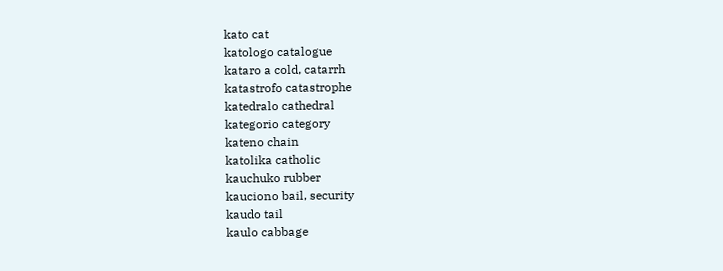kato cat
katologo catalogue
kataro a cold, catarrh
katastrofo catastrophe
katedralo cathedral
kategorio category
kateno chain
katolika catholic
kauchuko rubber
kauciono bail, security
kaudo tail
kaulo cabbage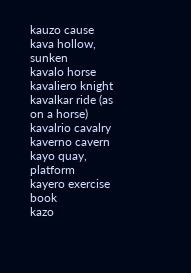kauzo cause
kava hollow, sunken
kavalo horse
kavaliero knight
kavalkar ride (as on a horse)
kavalrio cavalry
kaverno cavern
kayo quay, platform
kayero exercise book
kazo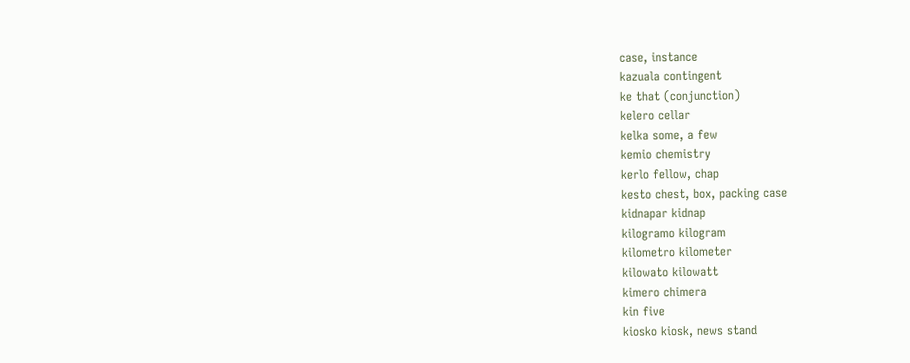case, instance
kazuala contingent
ke that (conjunction)
kelero cellar
kelka some, a few
kemio chemistry
kerlo fellow, chap
kesto chest, box, packing case
kidnapar kidnap
kilogramo kilogram
kilometro kilometer
kilowato kilowatt
kimero chimera
kin five
kiosko kiosk, news stand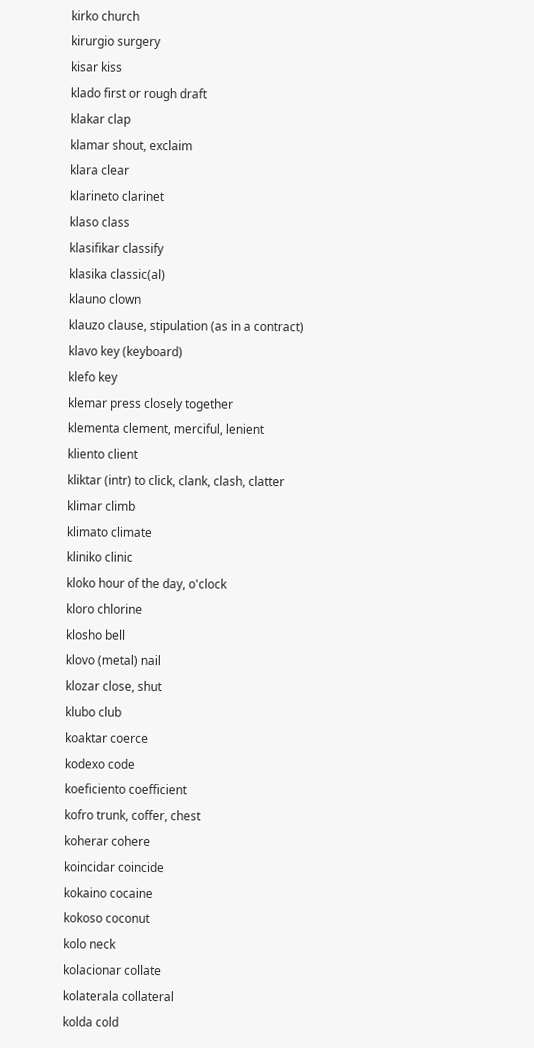kirko church
kirurgio surgery
kisar kiss
klado first or rough draft
klakar clap
klamar shout, exclaim
klara clear
klarineto clarinet
klaso class
klasifikar classify
klasika classic(al)
klauno clown
klauzo clause, stipulation (as in a contract)
klavo key (keyboard)
klefo key
klemar press closely together
klementa clement, merciful, lenient
kliento client
kliktar (intr) to click, clank, clash, clatter
klimar climb
klimato climate
kliniko clinic
kloko hour of the day, o'clock
kloro chlorine
klosho bell
klovo (metal) nail
klozar close, shut
klubo club
koaktar coerce
kodexo code
koeficiento coefficient
kofro trunk, coffer, chest
koherar cohere
koincidar coincide
kokaino cocaine
kokoso coconut
kolo neck
kolacionar collate
kolaterala collateral
kolda cold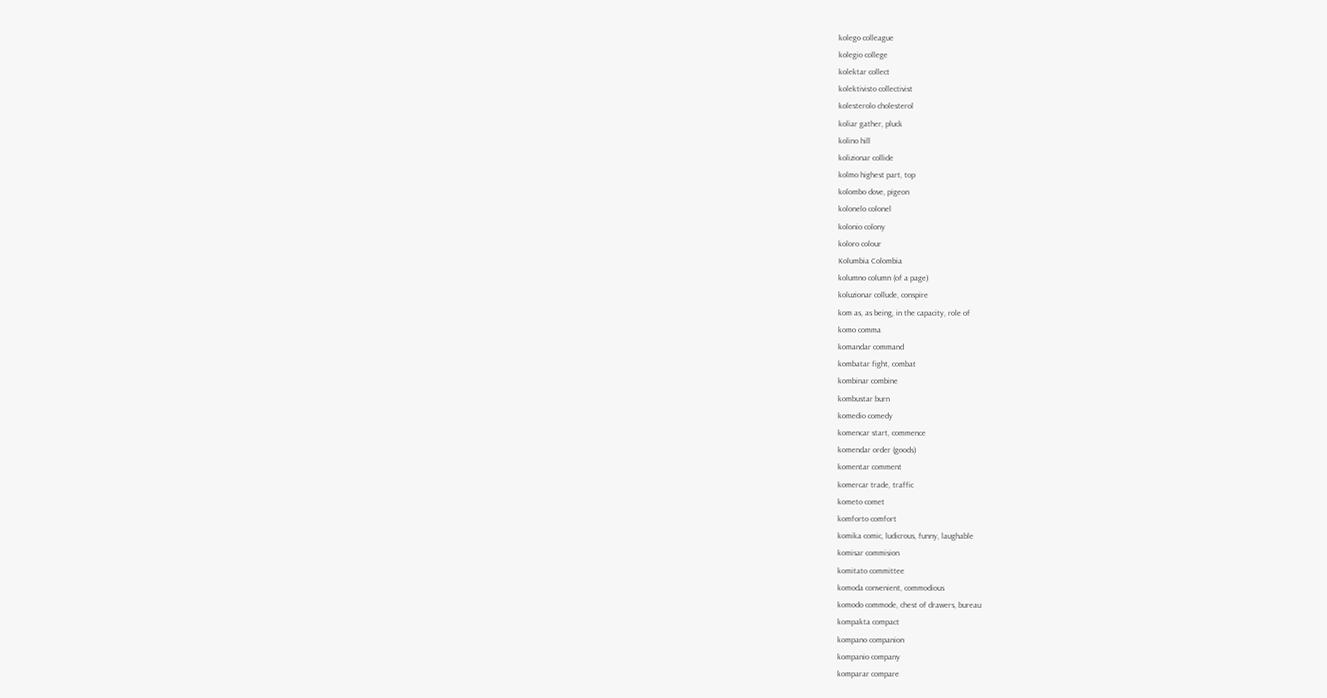kolego colleague
kolegio college
kolektar collect
kolektivisto collectivist
kolesterolo cholesterol
koliar gather, pluck
kolino hill
kolizionar collide
kolmo highest part, top
kolombo dove, pigeon
kolonelo colonel
kolonio colony
koloro colour
Kolumbia Colombia
kolumno column (of a page)
koluzionar collude, conspire
kom as, as being, in the capacity, role of
komo comma
komandar command
kombatar fight, combat
kombinar combine
kombustar burn
komedio comedy
komencar start, commence
komendar order (goods)
komentar comment
komercar trade, traffic
kometo comet
komforto comfort
komika comic, ludicrous, funny, laughable
komisar commision
komitato committee
komoda convenient, commodious
komodo commode, chest of drawers, bureau
kompakta compact
kompano companion
kompanio company
komparar compare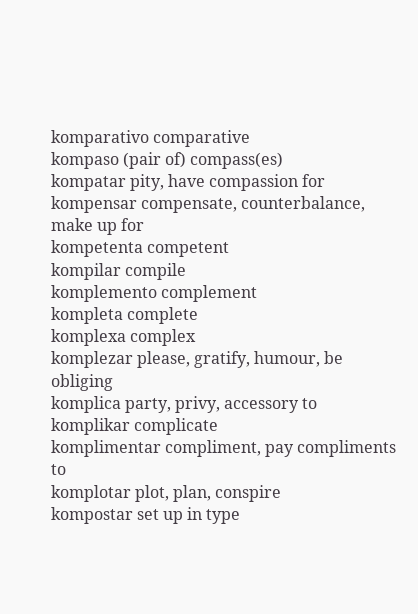komparativo comparative
kompaso (pair of) compass(es)
kompatar pity, have compassion for
kompensar compensate, counterbalance, make up for
kompetenta competent
kompilar compile
komplemento complement
kompleta complete
komplexa complex
komplezar please, gratify, humour, be obliging
komplica party, privy, accessory to
komplikar complicate
komplimentar compliment, pay compliments to
komplotar plot, plan, conspire
kompostar set up in type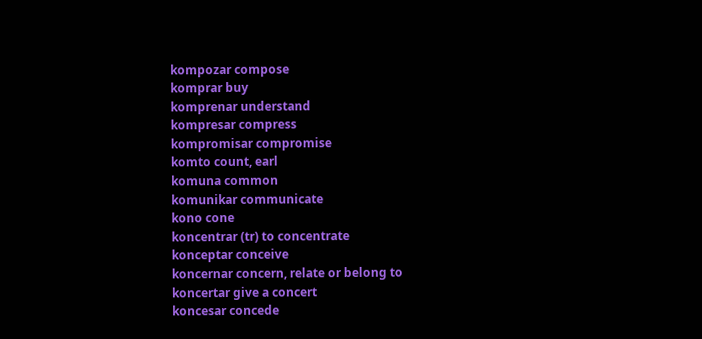kompozar compose
komprar buy
komprenar understand
kompresar compress
kompromisar compromise
komto count, earl
komuna common
komunikar communicate
kono cone
koncentrar (tr) to concentrate
konceptar conceive
koncernar concern, relate or belong to
koncertar give a concert
koncesar concede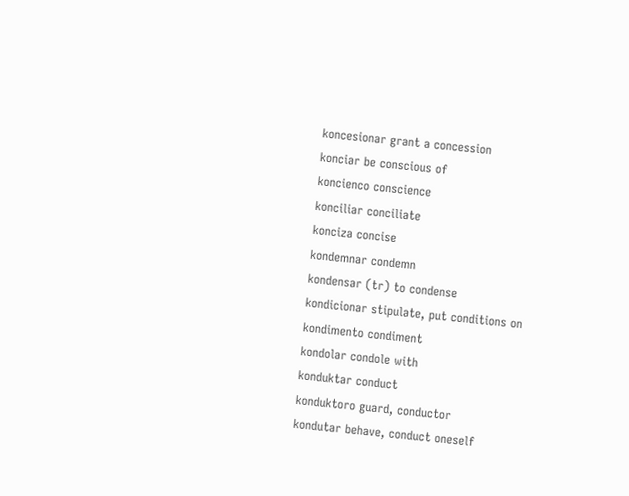koncesionar grant a concession
konciar be conscious of
koncienco conscience
konciliar conciliate
konciza concise
kondemnar condemn
kondensar (tr) to condense
kondicionar stipulate, put conditions on
kondimento condiment
kondolar condole with
konduktar conduct
konduktoro guard, conductor
kondutar behave, conduct oneself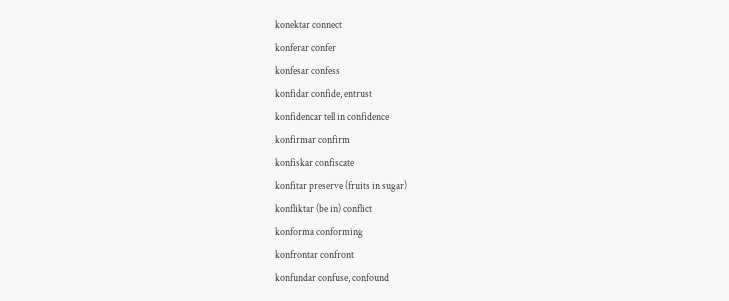konektar connect
konferar confer
konfesar confess
konfidar confide, entrust
konfidencar tell in confidence
konfirmar confirm
konfiskar confiscate
konfitar preserve (fruits in sugar)
konfliktar (be in) conflict
konforma conforming
konfrontar confront
konfundar confuse, confound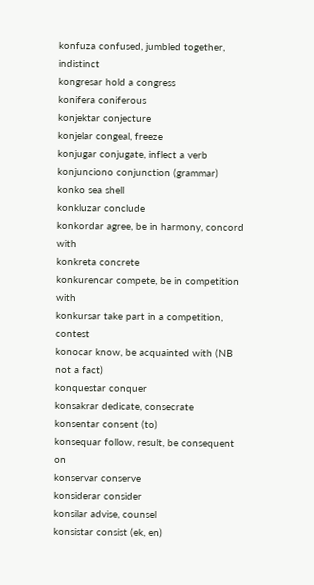konfuza confused, jumbled together, indistinct
kongresar hold a congress
konifera coniferous
konjektar conjecture
konjelar congeal, freeze
konjugar conjugate, inflect a verb
konjunciono conjunction (grammar)
konko sea shell
konkluzar conclude
konkordar agree, be in harmony, concord with
konkreta concrete
konkurencar compete, be in competition with
konkursar take part in a competition, contest
konocar know, be acquainted with (NB not a fact)
konquestar conquer
konsakrar dedicate, consecrate
konsentar consent (to)
konsequar follow, result, be consequent on
konservar conserve
konsiderar consider
konsilar advise, counsel
konsistar consist (ek, en)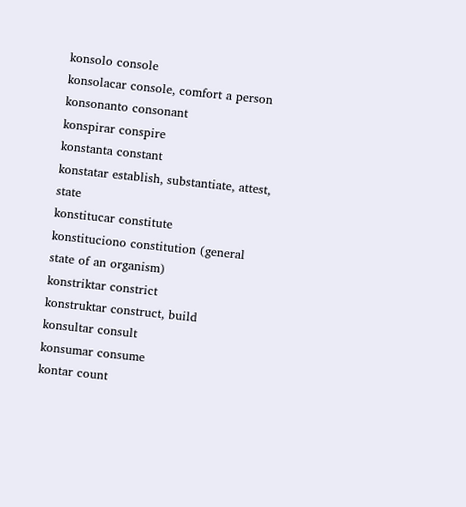konsolo console
konsolacar console, comfort a person
konsonanto consonant
konspirar conspire
konstanta constant
konstatar establish, substantiate, attest, state
konstitucar constitute
konstituciono constitution (general state of an organism)
konstriktar constrict
konstruktar construct, build
konsultar consult
konsumar consume
kontar count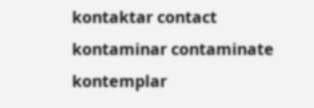kontaktar contact
kontaminar contaminate
kontemplar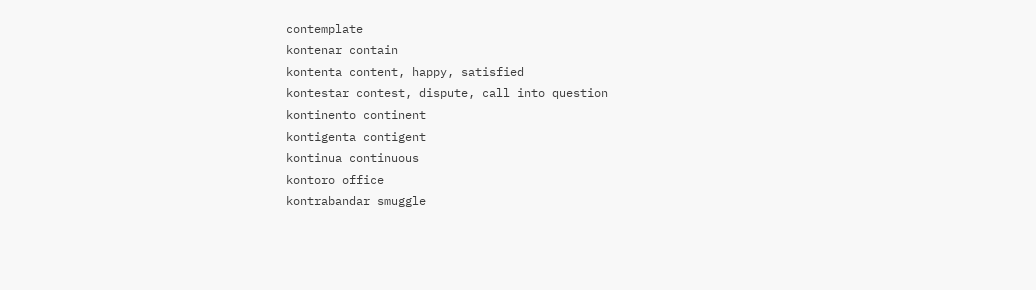contemplate
kontenar contain
kontenta content, happy, satisfied
kontestar contest, dispute, call into question
kontinento continent
kontigenta contigent
kontinua continuous
kontoro office
kontrabandar smuggle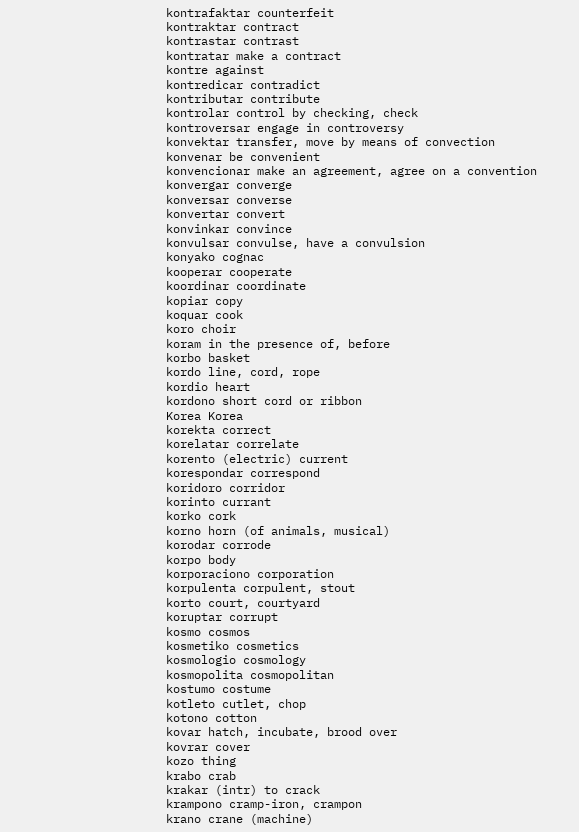kontrafaktar counterfeit
kontraktar contract
kontrastar contrast
kontratar make a contract
kontre against
kontredicar contradict
kontributar contribute
kontrolar control by checking, check
kontroversar engage in controversy
konvektar transfer, move by means of convection
konvenar be convenient
konvencionar make an agreement, agree on a convention
konvergar converge
konversar converse
konvertar convert
konvinkar convince
konvulsar convulse, have a convulsion
konyako cognac
kooperar cooperate
koordinar coordinate
kopiar copy
koquar cook
koro choir
koram in the presence of, before
korbo basket
kordo line, cord, rope
kordio heart
kordono short cord or ribbon
Korea Korea
korekta correct
korelatar correlate
korento (electric) current
korespondar correspond
koridoro corridor
korinto currant
korko cork
korno horn (of animals, musical)
korodar corrode
korpo body
korporaciono corporation
korpulenta corpulent, stout
korto court, courtyard
koruptar corrupt
kosmo cosmos
kosmetiko cosmetics
kosmologio cosmology
kosmopolita cosmopolitan
kostumo costume
kotleto cutlet, chop
kotono cotton
kovar hatch, incubate, brood over
kovrar cover
kozo thing
krabo crab
krakar (intr) to crack
krampono cramp-iron, crampon
krano crane (machine)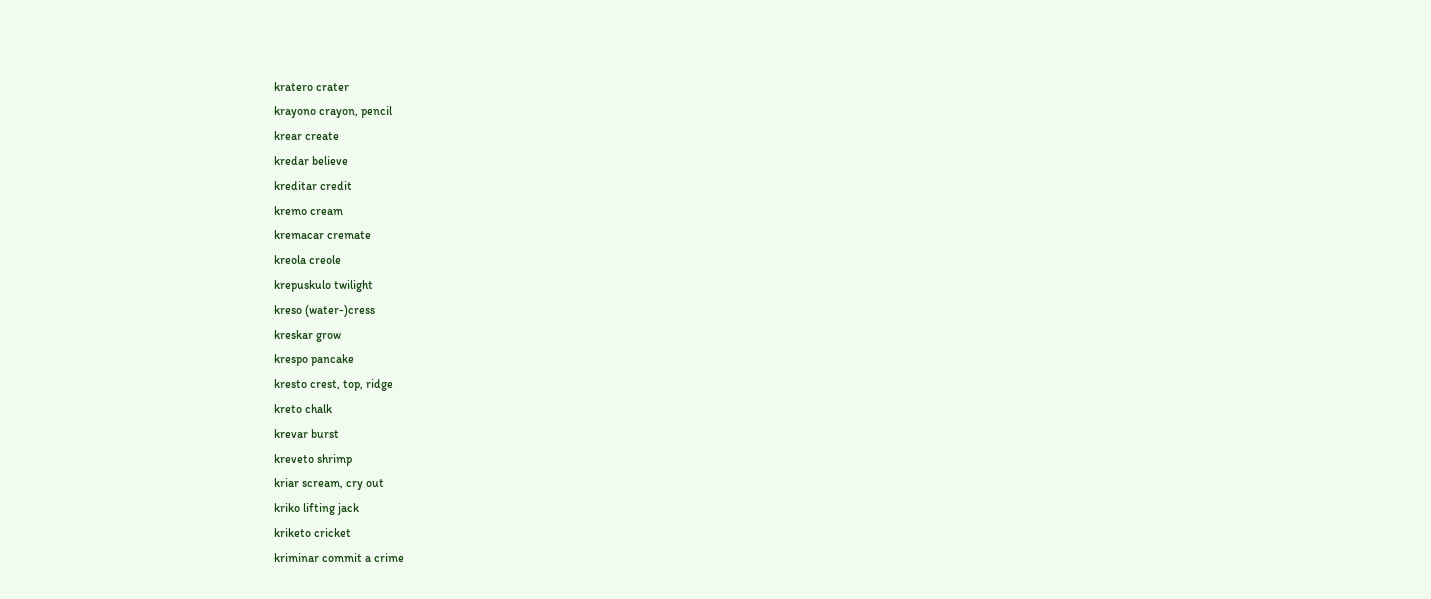kratero crater
krayono crayon, pencil
krear create
kredar believe
kreditar credit
kremo cream
kremacar cremate
kreola creole
krepuskulo twilight
kreso (water-)cress
kreskar grow
krespo pancake
kresto crest, top, ridge
kreto chalk
krevar burst
kreveto shrimp
kriar scream, cry out
kriko lifting jack
kriketo cricket
kriminar commit a crime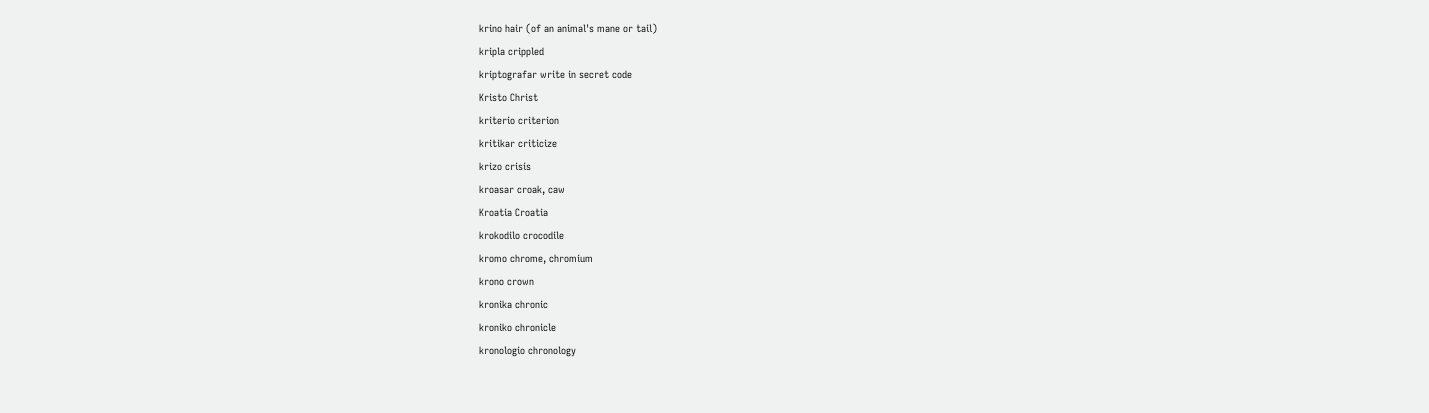krino hair (of an animal's mane or tail)
kripla crippled
kriptografar write in secret code
Kristo Christ
kriterio criterion
kritikar criticize
krizo crisis
kroasar croak, caw
Kroatia Croatia
krokodilo crocodile
kromo chrome, chromium
krono crown
kronika chronic
kroniko chronicle
kronologio chronology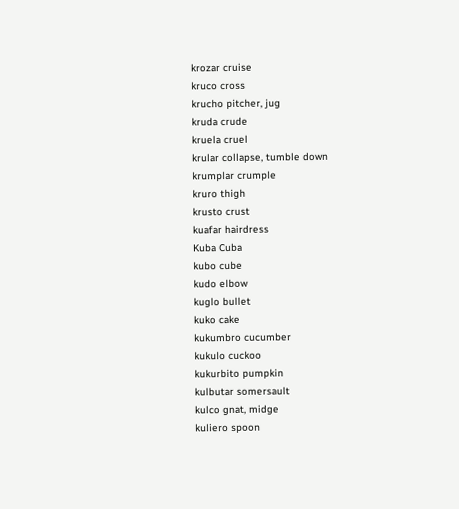krozar cruise
kruco cross
krucho pitcher, jug
kruda crude
kruela cruel
krular collapse, tumble down
krumplar crumple
kruro thigh
krusto crust
kuafar hairdress
Kuba Cuba
kubo cube
kudo elbow
kuglo bullet
kuko cake
kukumbro cucumber
kukulo cuckoo
kukurbito pumpkin
kulbutar somersault
kulco gnat, midge
kuliero spoon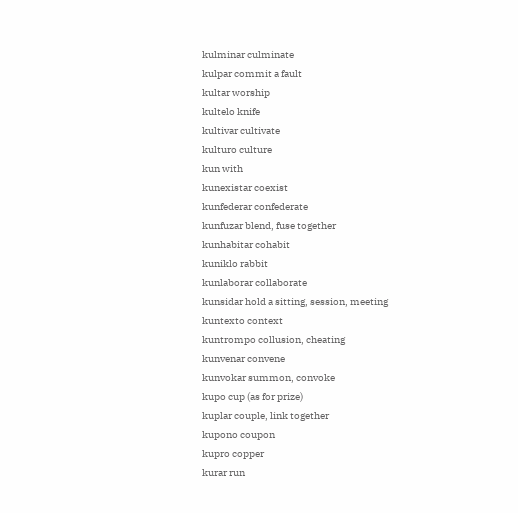kulminar culminate
kulpar commit a fault
kultar worship
kultelo knife
kultivar cultivate
kulturo culture
kun with
kunexistar coexist
kunfederar confederate
kunfuzar blend, fuse together
kunhabitar cohabit
kuniklo rabbit
kunlaborar collaborate
kunsidar hold a sitting, session, meeting
kuntexto context
kuntrompo collusion, cheating
kunvenar convene
kunvokar summon, convoke
kupo cup (as for prize)
kuplar couple, link together
kupono coupon
kupro copper
kurar run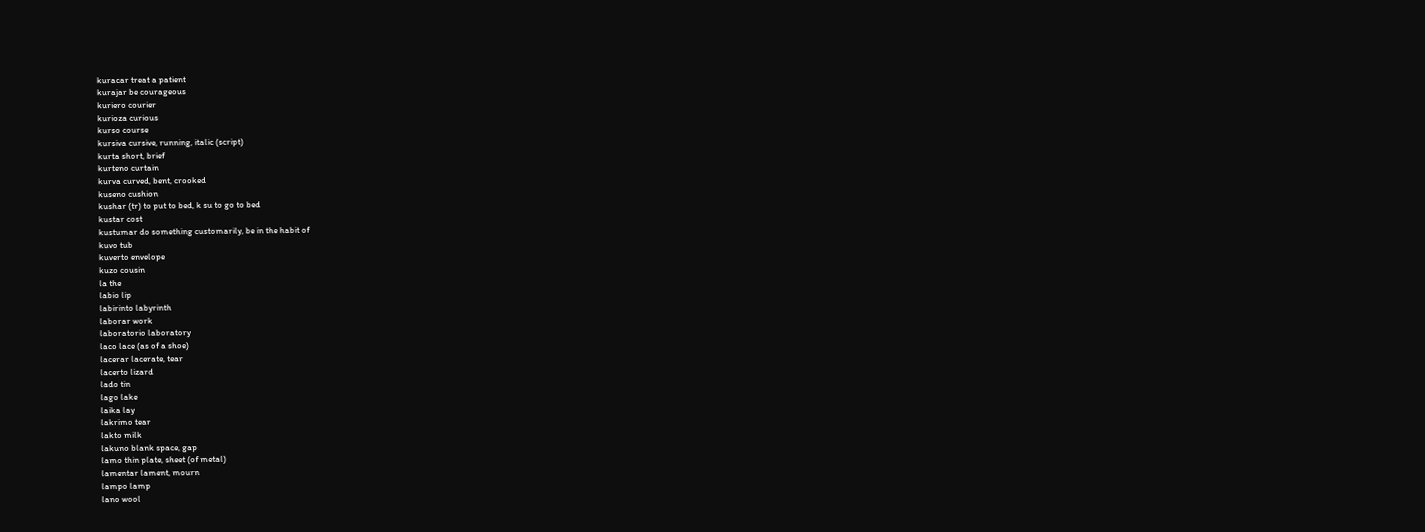kuracar treat a patient
kurajar be courageous
kuriero courier
kurioza curious
kurso course
kursiva cursive, running, italic (script)
kurta short, brief
kurteno curtain
kurva curved, bent, crooked
kuseno cushion
kushar (tr) to put to bed, k su to go to bed
kustar cost
kustumar do something customarily, be in the habit of
kuvo tub
kuverto envelope
kuzo cousin
la the
labio lip
labirinto labyrinth
laborar work
laboratorio laboratory
laco lace (as of a shoe)
lacerar lacerate, tear
lacerto lizard
lado tin
lago lake
laika lay
lakrimo tear
lakto milk
lakuno blank space, gap
lamo thin plate, sheet (of metal)
lamentar lament, mourn
lampo lamp
lano wool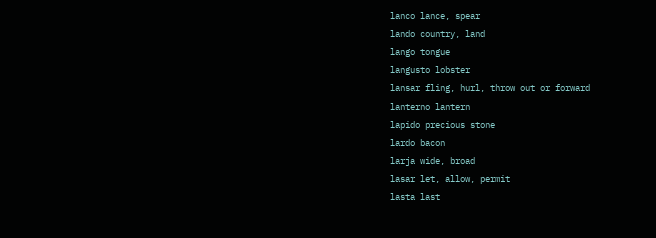lanco lance, spear
lando country, land
lango tongue
langusto lobster
lansar fling, hurl, throw out or forward
lanterno lantern
lapido precious stone
lardo bacon
larja wide, broad
lasar let, allow, permit
lasta last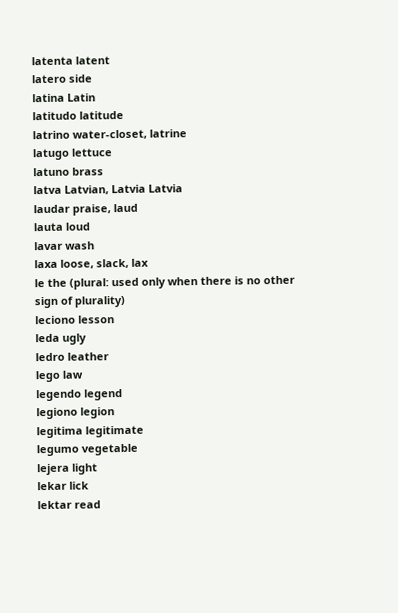latenta latent
latero side
latina Latin
latitudo latitude
latrino water-closet, latrine
latugo lettuce
latuno brass
latva Latvian, Latvia Latvia
laudar praise, laud
lauta loud
lavar wash
laxa loose, slack, lax
le the (plural: used only when there is no other sign of plurality)
leciono lesson
leda ugly
ledro leather
lego law
legendo legend
legiono legion
legitima legitimate
legumo vegetable
lejera light
lekar lick
lektar read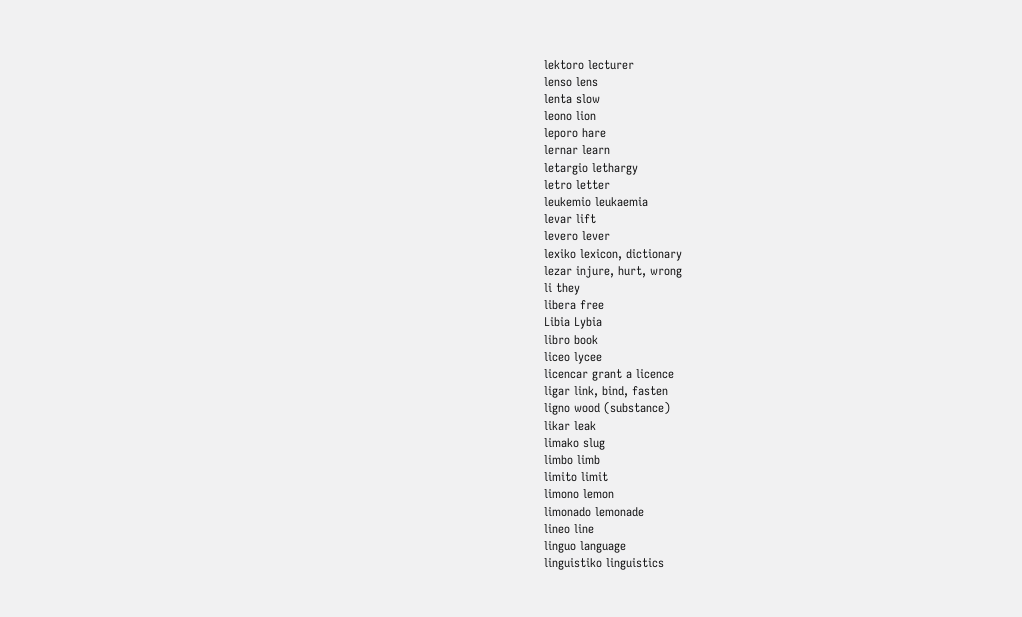lektoro lecturer
lenso lens
lenta slow
leono lion
leporo hare
lernar learn
letargio lethargy
letro letter
leukemio leukaemia
levar lift
levero lever
lexiko lexicon, dictionary
lezar injure, hurt, wrong
li they
libera free
Libia Lybia
libro book
liceo lycee
licencar grant a licence
ligar link, bind, fasten
ligno wood (substance)
likar leak
limako slug
limbo limb
limito limit
limono lemon
limonado lemonade
lineo line
linguo language
linguistiko linguistics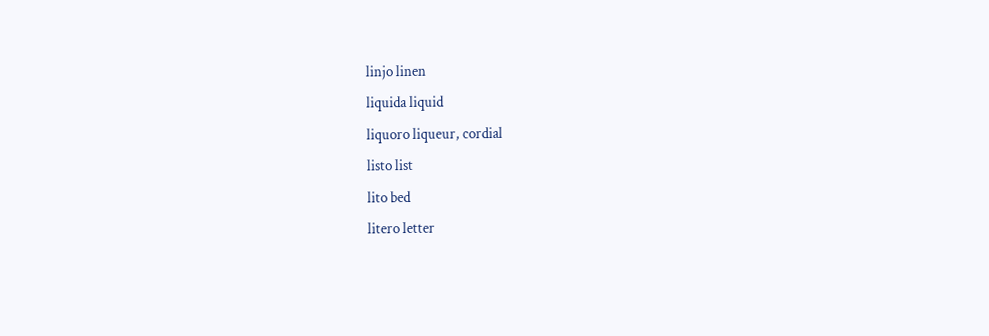linjo linen
liquida liquid
liquoro liqueur, cordial
listo list
lito bed
litero letter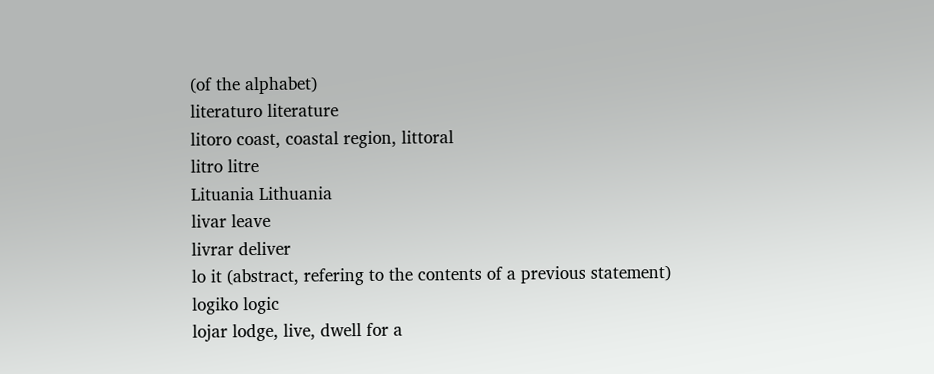(of the alphabet)
literaturo literature
litoro coast, coastal region, littoral
litro litre
Lituania Lithuania
livar leave
livrar deliver
lo it (abstract, refering to the contents of a previous statement)
logiko logic
lojar lodge, live, dwell for a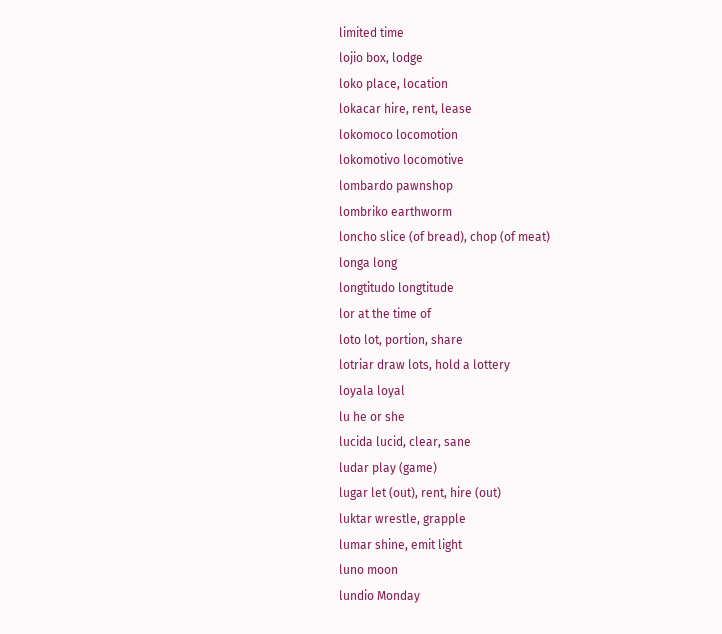limited time
lojio box, lodge
loko place, location
lokacar hire, rent, lease
lokomoco locomotion
lokomotivo locomotive
lombardo pawnshop
lombriko earthworm
loncho slice (of bread), chop (of meat)
longa long
longtitudo longtitude
lor at the time of
loto lot, portion, share
lotriar draw lots, hold a lottery
loyala loyal
lu he or she
lucida lucid, clear, sane
ludar play (game)
lugar let (out), rent, hire (out)
luktar wrestle, grapple
lumar shine, emit light
luno moon
lundio Monday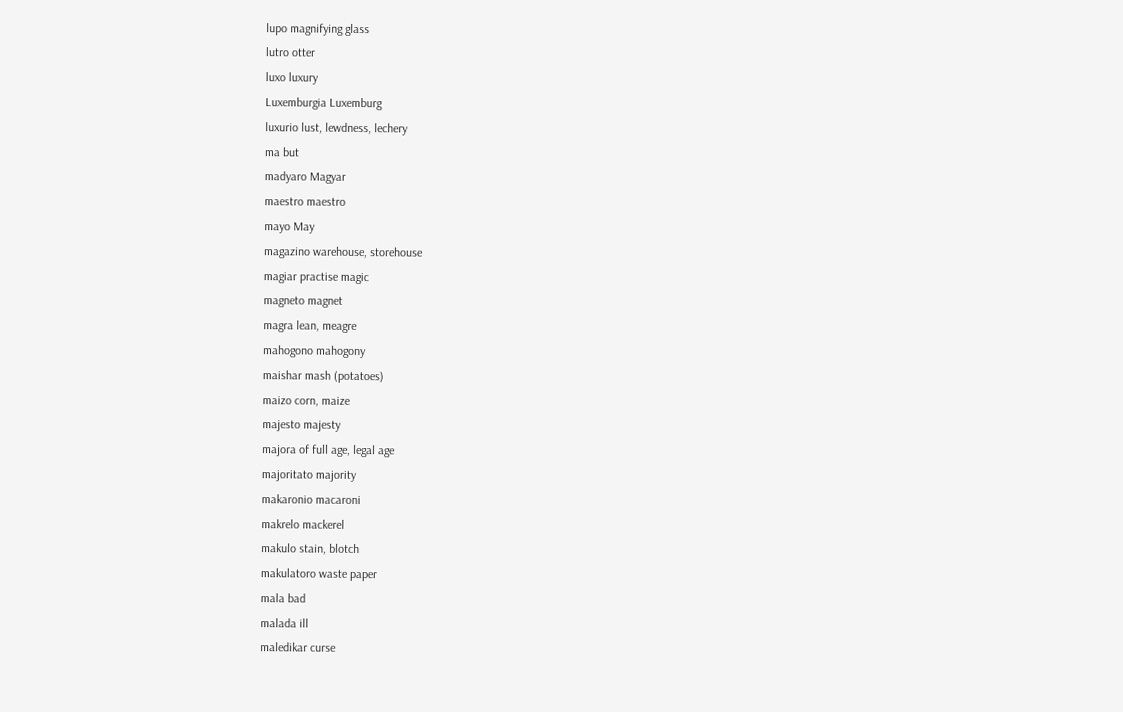lupo magnifying glass
lutro otter
luxo luxury
Luxemburgia Luxemburg
luxurio lust, lewdness, lechery
ma but
madyaro Magyar
maestro maestro
mayo May
magazino warehouse, storehouse
magiar practise magic
magneto magnet
magra lean, meagre
mahogono mahogony
maishar mash (potatoes)
maizo corn, maize
majesto majesty
majora of full age, legal age
majoritato majority
makaronio macaroni
makrelo mackerel
makulo stain, blotch
makulatoro waste paper
mala bad
malada ill
maledikar curse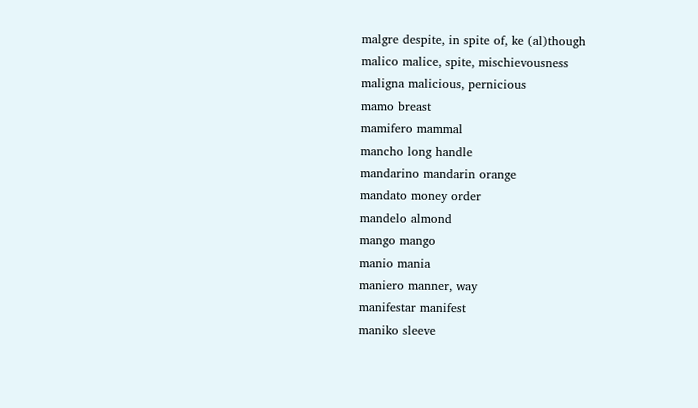malgre despite, in spite of, ke (al)though
malico malice, spite, mischievousness
maligna malicious, pernicious
mamo breast
mamifero mammal
mancho long handle
mandarino mandarin orange
mandato money order
mandelo almond
mango mango
manio mania
maniero manner, way
manifestar manifest
maniko sleeve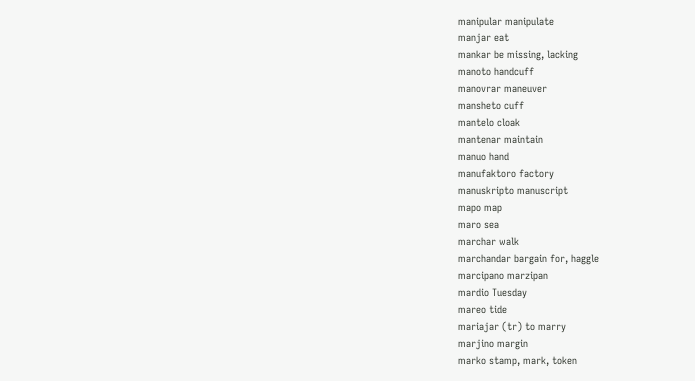manipular manipulate
manjar eat
mankar be missing, lacking
manoto handcuff
manovrar maneuver
mansheto cuff
mantelo cloak
mantenar maintain
manuo hand
manufaktoro factory
manuskripto manuscript
mapo map
maro sea
marchar walk
marchandar bargain for, haggle
marcipano marzipan
mardio Tuesday
mareo tide
mariajar (tr) to marry
marjino margin
marko stamp, mark, token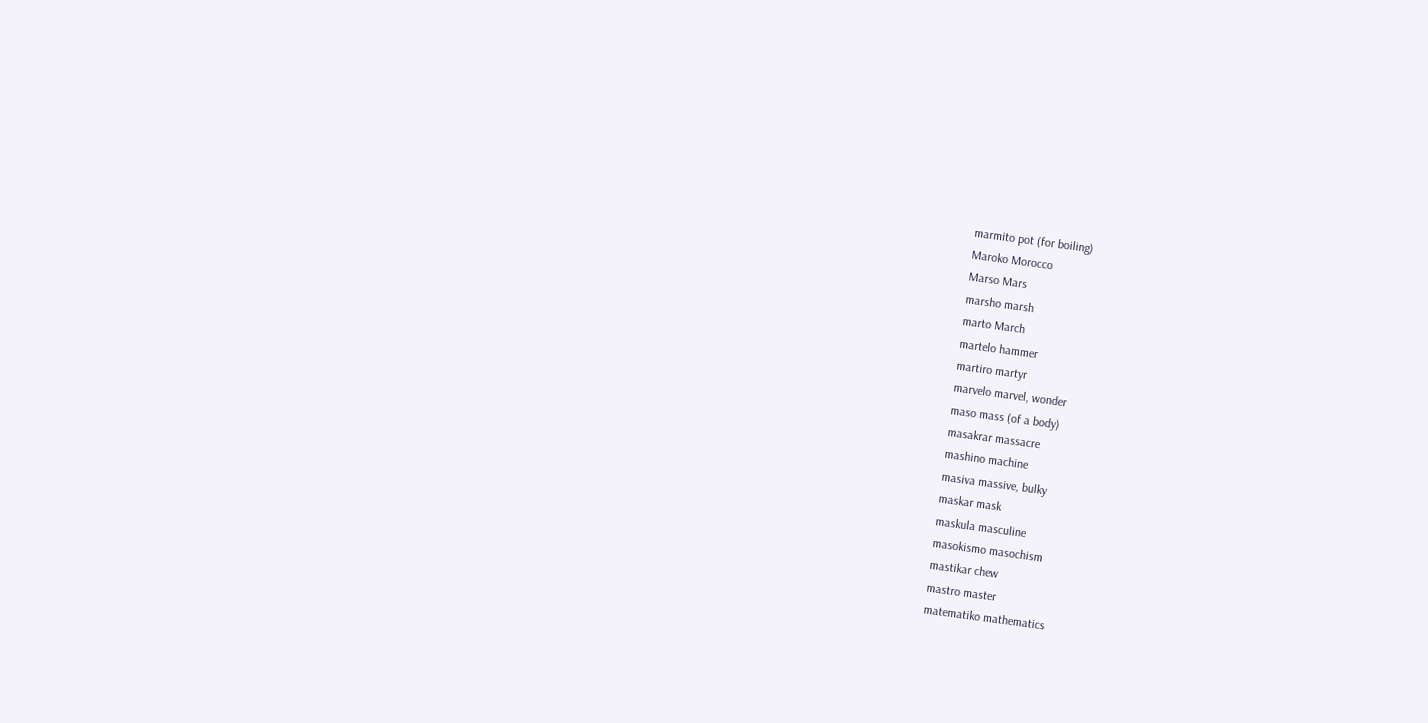marmito pot (for boiling)
Maroko Morocco
Marso Mars
marsho marsh
marto March
martelo hammer
martiro martyr
marvelo marvel, wonder
maso mass (of a body)
masakrar massacre
mashino machine
masiva massive, bulky
maskar mask
maskula masculine
masokismo masochism
mastikar chew
mastro master
matematiko mathematics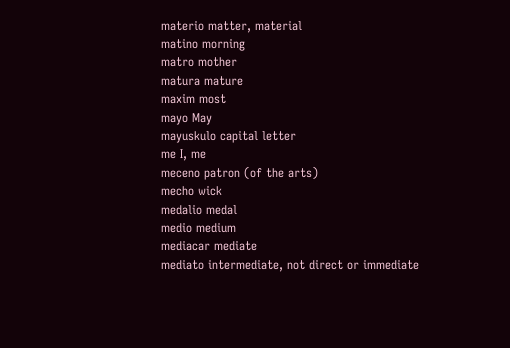materio matter, material
matino morning
matro mother
matura mature
maxim most
mayo May
mayuskulo capital letter
me I, me
meceno patron (of the arts)
mecho wick
medalio medal
medio medium
mediacar mediate
mediato intermediate, not direct or immediate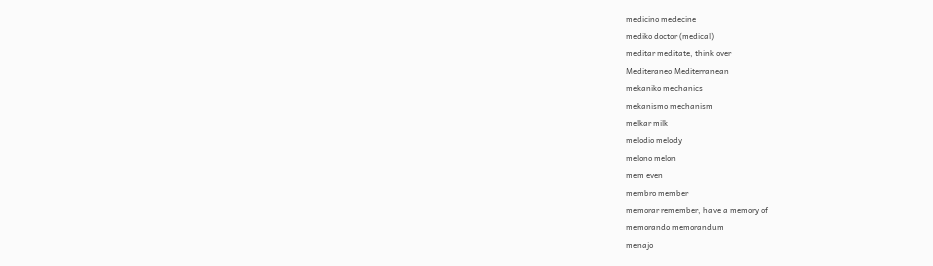medicino medecine
mediko doctor (medical)
meditar meditate, think over
Mediteraneo Mediterranean
mekaniko mechanics
mekanismo mechanism
melkar milk
melodio melody
melono melon
mem even
membro member
memorar remember, have a memory of
memorando memorandum
menajo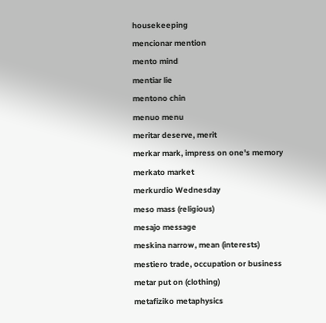housekeeping
mencionar mention
mento mind
mentiar lie
mentono chin
menuo menu
meritar deserve, merit
merkar mark, impress on one's memory
merkato market
merkurdio Wednesday
meso mass (religious)
mesajo message
meskina narrow, mean (interests)
mestiero trade, occupation or business
metar put on (clothing)
metafiziko metaphysics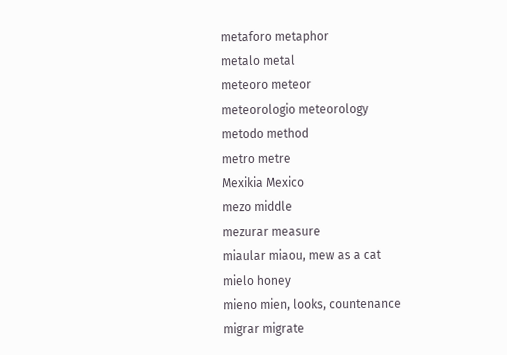metaforo metaphor
metalo metal
meteoro meteor
meteorologio meteorology
metodo method
metro metre
Mexikia Mexico
mezo middle
mezurar measure
miaular miaou, mew as a cat
mielo honey
mieno mien, looks, countenance
migrar migrate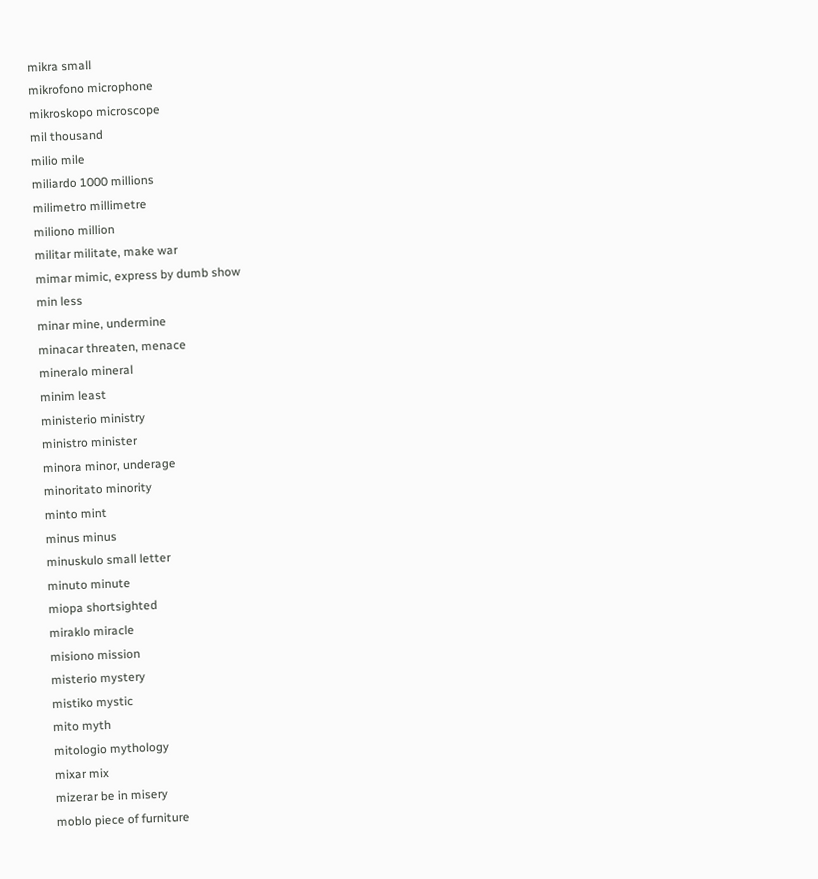mikra small
mikrofono microphone
mikroskopo microscope
mil thousand
milio mile
miliardo 1000 millions
milimetro millimetre
miliono million
militar militate, make war
mimar mimic, express by dumb show
min less
minar mine, undermine
minacar threaten, menace
mineralo mineral
minim least
ministerio ministry
ministro minister
minora minor, underage
minoritato minority
minto mint
minus minus
minuskulo small letter
minuto minute
miopa shortsighted
miraklo miracle
misiono mission
misterio mystery
mistiko mystic
mito myth
mitologio mythology
mixar mix
mizerar be in misery
moblo piece of furniture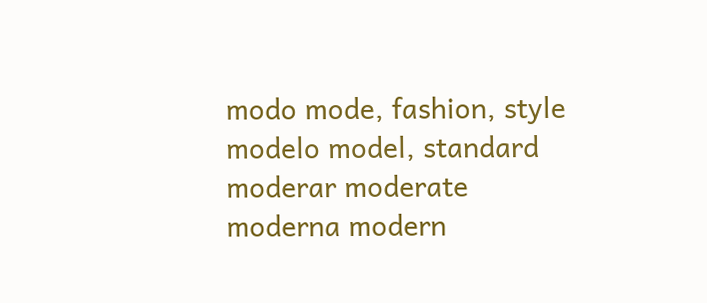modo mode, fashion, style
modelo model, standard
moderar moderate
moderna modern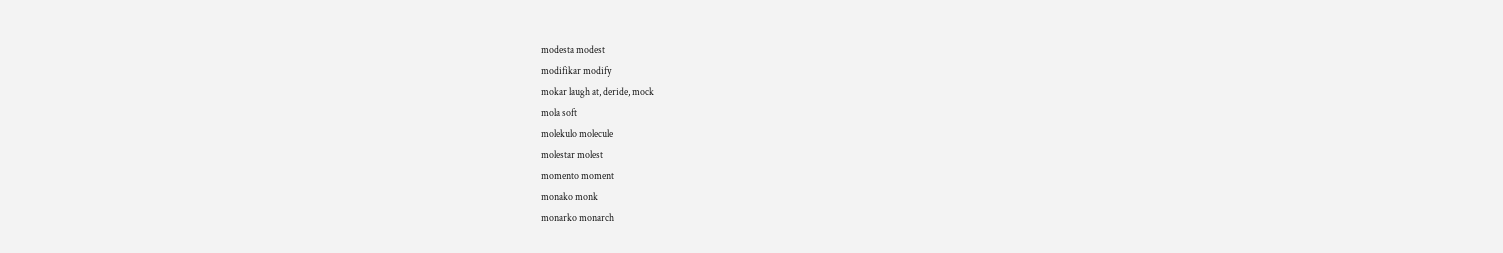modesta modest
modifikar modify
mokar laugh at, deride, mock
mola soft
molekulo molecule
molestar molest
momento moment
monako monk
monarko monarch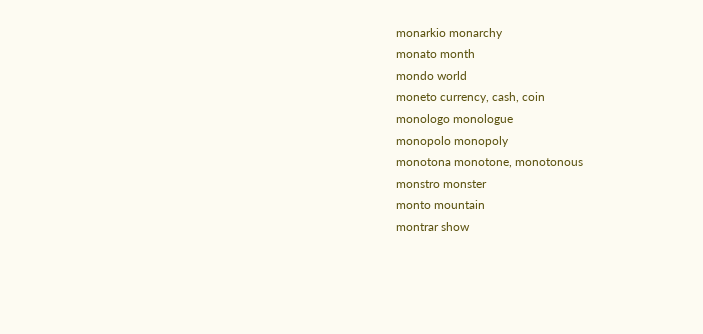monarkio monarchy
monato month
mondo world
moneto currency, cash, coin
monologo monologue
monopolo monopoly
monotona monotone, monotonous
monstro monster
monto mountain
montrar show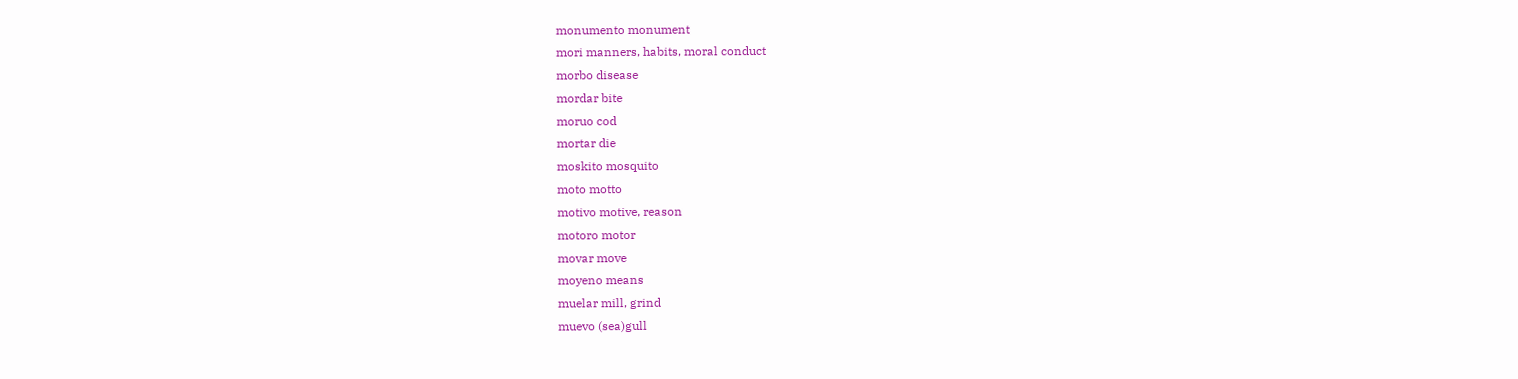monumento monument
mori manners, habits, moral conduct
morbo disease
mordar bite
moruo cod
mortar die
moskito mosquito
moto motto
motivo motive, reason
motoro motor
movar move
moyeno means
muelar mill, grind
muevo (sea)gull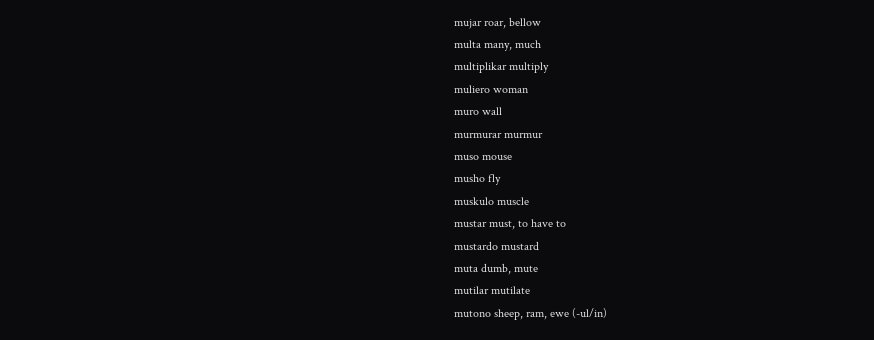mujar roar, bellow
multa many, much
multiplikar multiply
muliero woman
muro wall
murmurar murmur
muso mouse
musho fly
muskulo muscle
mustar must, to have to
mustardo mustard
muta dumb, mute
mutilar mutilate
mutono sheep, ram, ewe (-ul/in)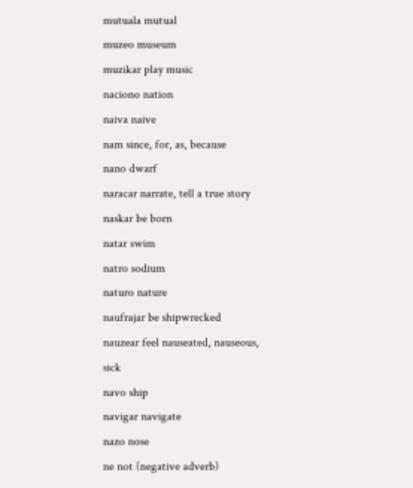mutuala mutual
muzeo museum
muzikar play music
naciono nation
naiva naive
nam since, for, as, because
nano dwarf
naracar narrate, tell a true story
naskar be born
natar swim
natro sodium
naturo nature
naufrajar be shipwrecked
nauzear feel nauseated, nauseous, sick
navo ship
navigar navigate
nazo nose
ne not (negative adverb)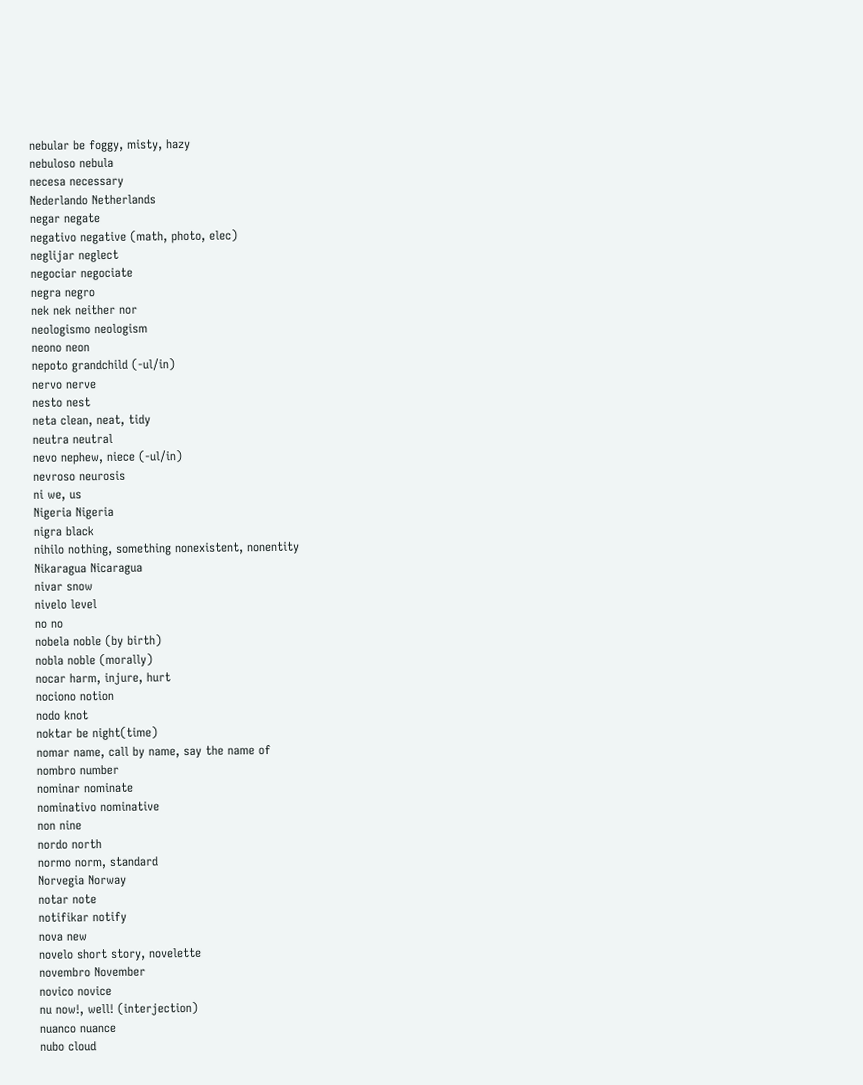nebular be foggy, misty, hazy
nebuloso nebula
necesa necessary
Nederlando Netherlands
negar negate
negativo negative (math, photo, elec)
neglijar neglect
negociar negociate
negra negro
nek nek neither nor
neologismo neologism
neono neon
nepoto grandchild (-ul/in)
nervo nerve
nesto nest
neta clean, neat, tidy
neutra neutral
nevo nephew, niece (-ul/in)
nevroso neurosis
ni we, us
Nigeria Nigeria
nigra black
nihilo nothing, something nonexistent, nonentity
Nikaragua Nicaragua
nivar snow
nivelo level
no no
nobela noble (by birth)
nobla noble (morally)
nocar harm, injure, hurt
nociono notion
nodo knot
noktar be night(time)
nomar name, call by name, say the name of
nombro number
nominar nominate
nominativo nominative
non nine
nordo north
normo norm, standard
Norvegia Norway
notar note
notifikar notify
nova new
novelo short story, novelette
novembro November
novico novice
nu now!, well! (interjection)
nuanco nuance
nubo cloud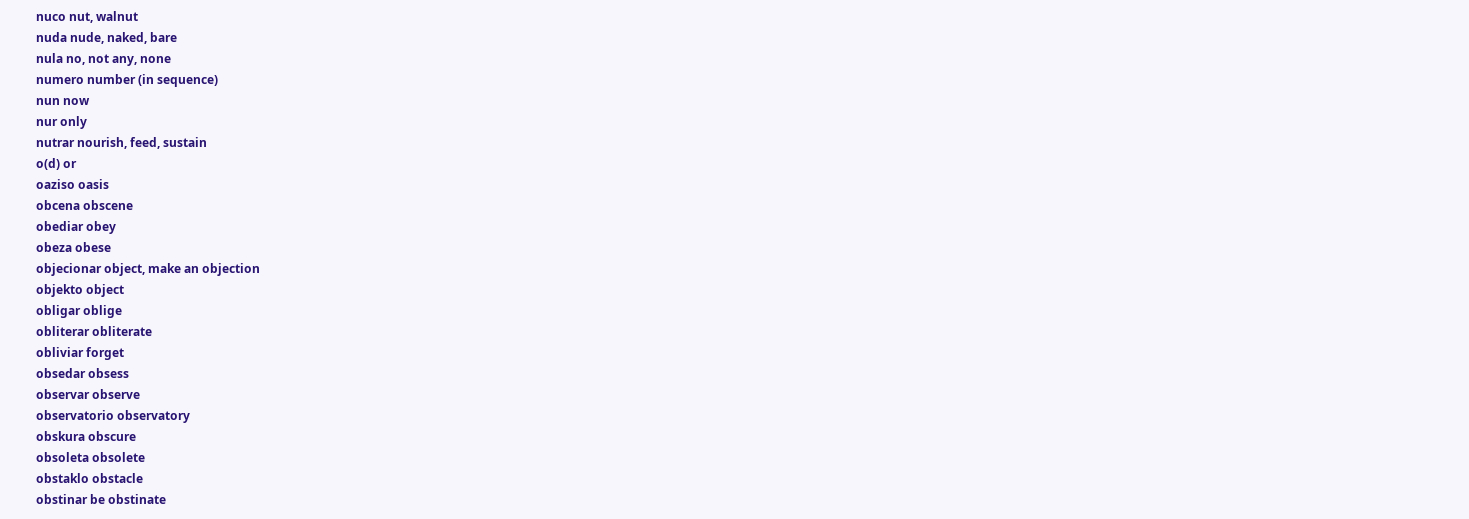nuco nut, walnut
nuda nude, naked, bare
nula no, not any, none
numero number (in sequence)
nun now
nur only
nutrar nourish, feed, sustain
o(d) or
oaziso oasis
obcena obscene
obediar obey
obeza obese
objecionar object, make an objection
objekto object
obligar oblige
obliterar obliterate
obliviar forget
obsedar obsess
observar observe
observatorio observatory
obskura obscure
obsoleta obsolete
obstaklo obstacle
obstinar be obstinate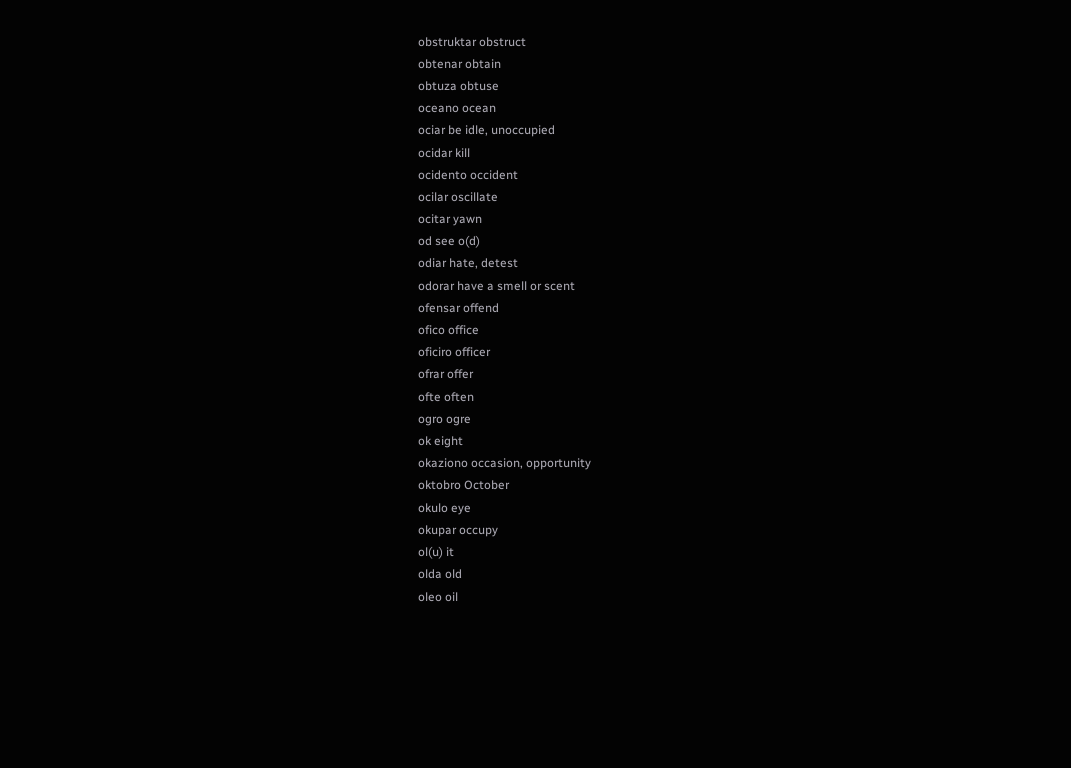obstruktar obstruct
obtenar obtain
obtuza obtuse
oceano ocean
ociar be idle, unoccupied
ocidar kill
ocidento occident
ocilar oscillate
ocitar yawn
od see o(d)
odiar hate, detest
odorar have a smell or scent
ofensar offend
ofico office
oficiro officer
ofrar offer
ofte often
ogro ogre
ok eight
okaziono occasion, opportunity
oktobro October
okulo eye
okupar occupy
ol(u) it
olda old
oleo oil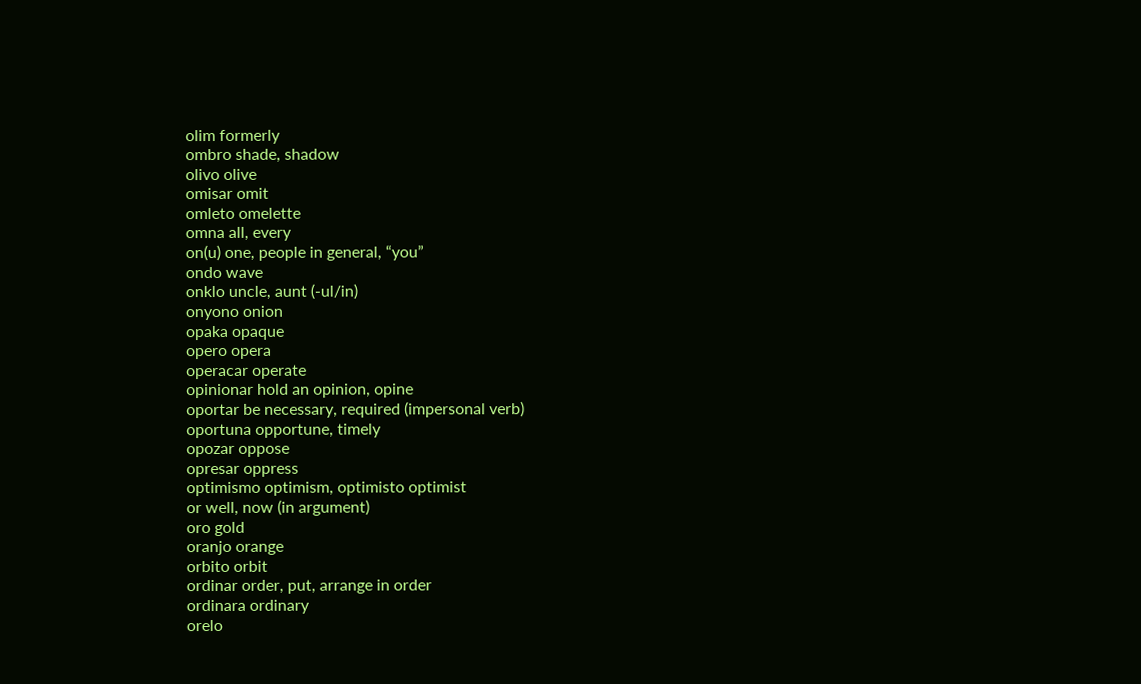olim formerly
ombro shade, shadow
olivo olive
omisar omit
omleto omelette
omna all, every
on(u) one, people in general, “you”
ondo wave
onklo uncle, aunt (-ul/in)
onyono onion
opaka opaque
opero opera
operacar operate
opinionar hold an opinion, opine
oportar be necessary, required (impersonal verb)
oportuna opportune, timely
opozar oppose
opresar oppress
optimismo optimism, optimisto optimist
or well, now (in argument)
oro gold
oranjo orange
orbito orbit
ordinar order, put, arrange in order
ordinara ordinary
orelo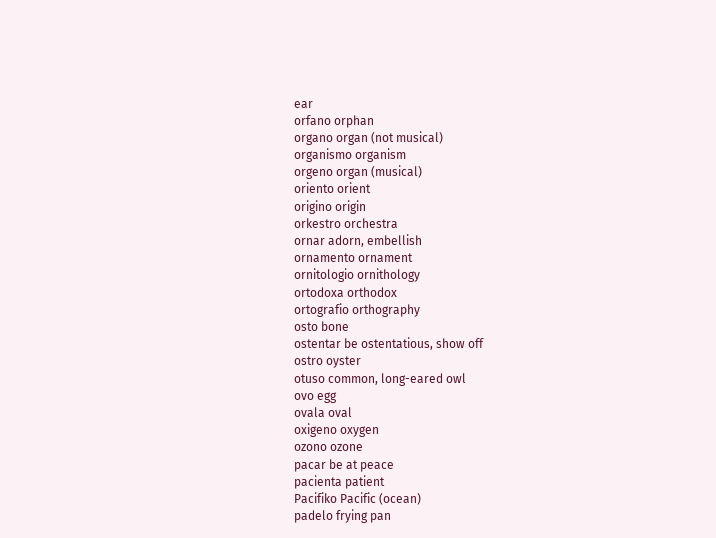ear
orfano orphan
organo organ (not musical)
organismo organism
orgeno organ (musical)
oriento orient
origino origin
orkestro orchestra
ornar adorn, embellish
ornamento ornament
ornitologio ornithology
ortodoxa orthodox
ortografio orthography
osto bone
ostentar be ostentatious, show off
ostro oyster
otuso common, long-eared owl
ovo egg
ovala oval
oxigeno oxygen
ozono ozone
pacar be at peace
pacienta patient
Pacifiko Pacific (ocean)
padelo frying pan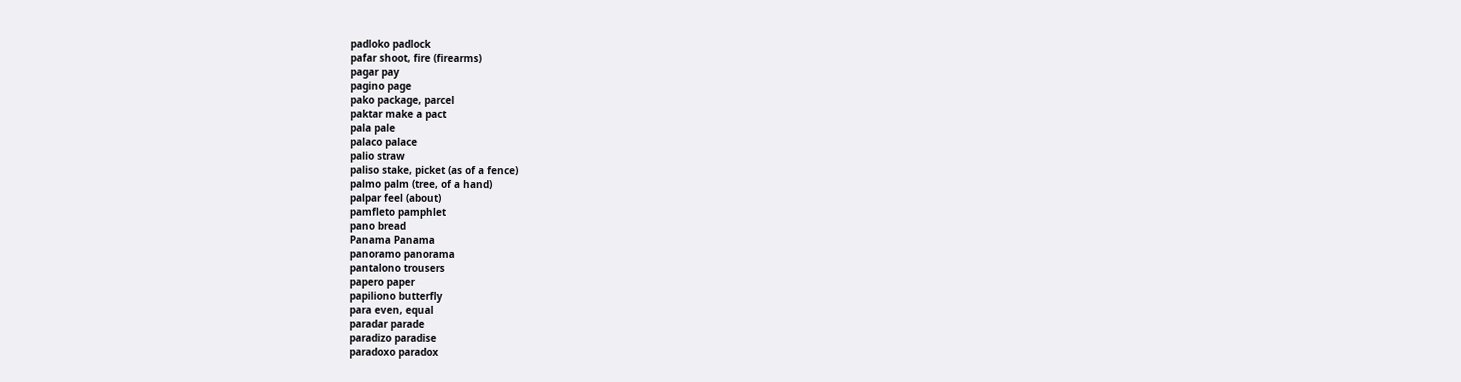padloko padlock
pafar shoot, fire (firearms)
pagar pay
pagino page
pako package, parcel
paktar make a pact
pala pale
palaco palace
palio straw
paliso stake, picket (as of a fence)
palmo palm (tree, of a hand)
palpar feel (about)
pamfleto pamphlet
pano bread
Panama Panama
panoramo panorama
pantalono trousers
papero paper
papiliono butterfly
para even, equal
paradar parade
paradizo paradise
paradoxo paradox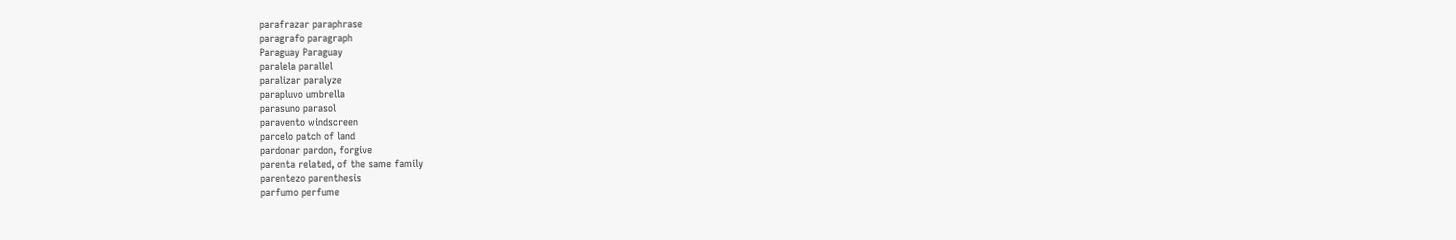parafrazar paraphrase
paragrafo paragraph
Paraguay Paraguay
paralela parallel
paralizar paralyze
parapluvo umbrella
parasuno parasol
paravento windscreen
parcelo patch of land
pardonar pardon, forgive
parenta related, of the same family
parentezo parenthesis
parfumo perfume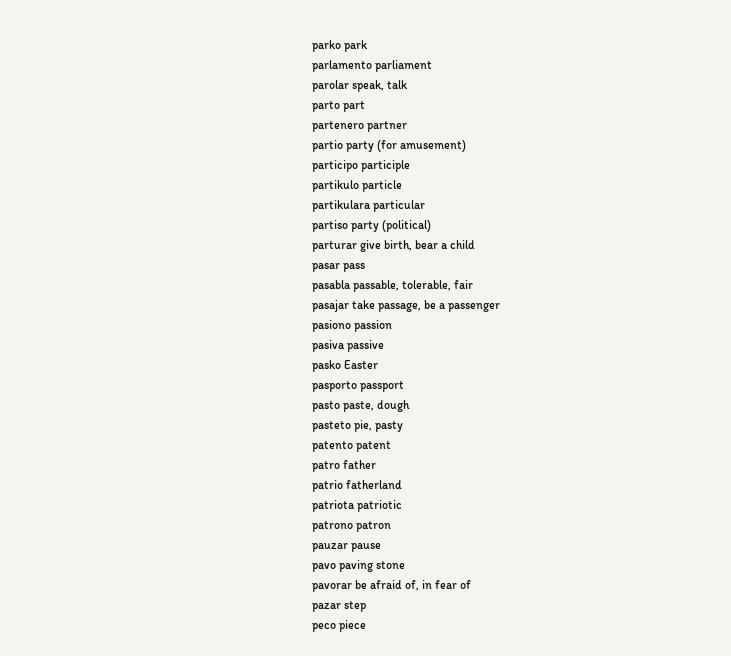parko park
parlamento parliament
parolar speak, talk
parto part
partenero partner
partio party (for amusement)
participo participle
partikulo particle
partikulara particular
partiso party (political)
parturar give birth, bear a child
pasar pass
pasabla passable, tolerable, fair
pasajar take passage, be a passenger
pasiono passion
pasiva passive
pasko Easter
pasporto passport
pasto paste, dough
pasteto pie, pasty
patento patent
patro father
patrio fatherland
patriota patriotic
patrono patron
pauzar pause
pavo paving stone
pavorar be afraid of, in fear of
pazar step
peco piece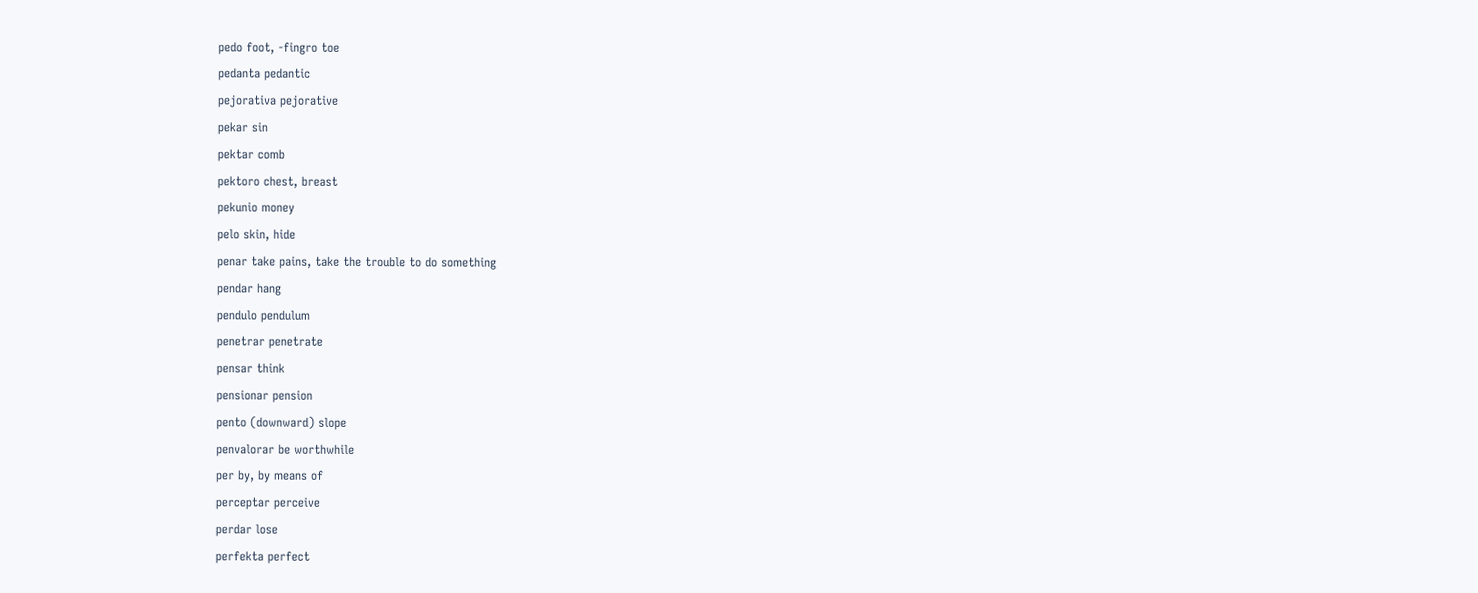pedo foot, -fingro toe
pedanta pedantic
pejorativa pejorative
pekar sin
pektar comb
pektoro chest, breast
pekunio money
pelo skin, hide
penar take pains, take the trouble to do something
pendar hang
pendulo pendulum
penetrar penetrate
pensar think
pensionar pension
pento (downward) slope
penvalorar be worthwhile
per by, by means of
perceptar perceive
perdar lose
perfekta perfect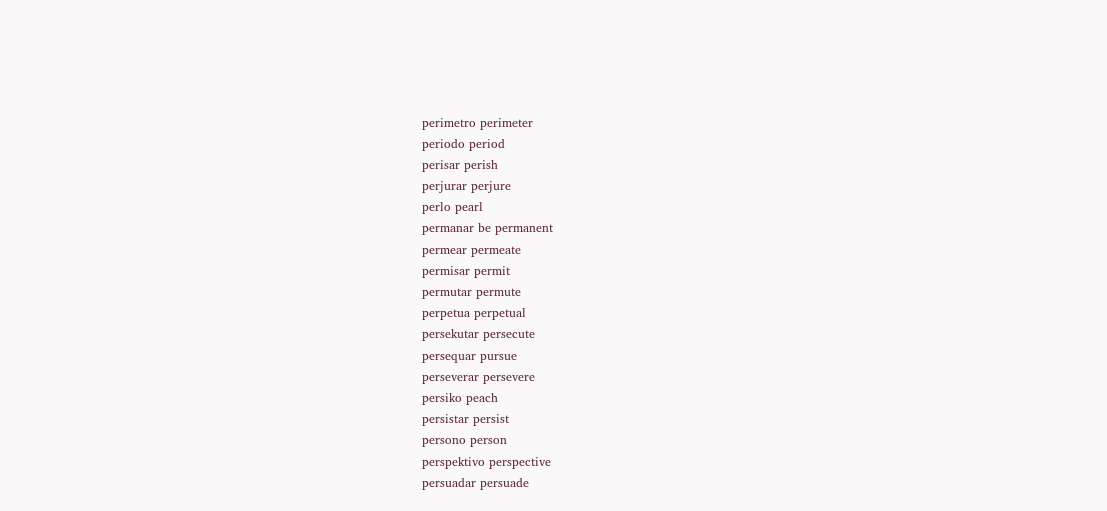perimetro perimeter
periodo period
perisar perish
perjurar perjure
perlo pearl
permanar be permanent
permear permeate
permisar permit
permutar permute
perpetua perpetual
persekutar persecute
persequar pursue
perseverar persevere
persiko peach
persistar persist
persono person
perspektivo perspective
persuadar persuade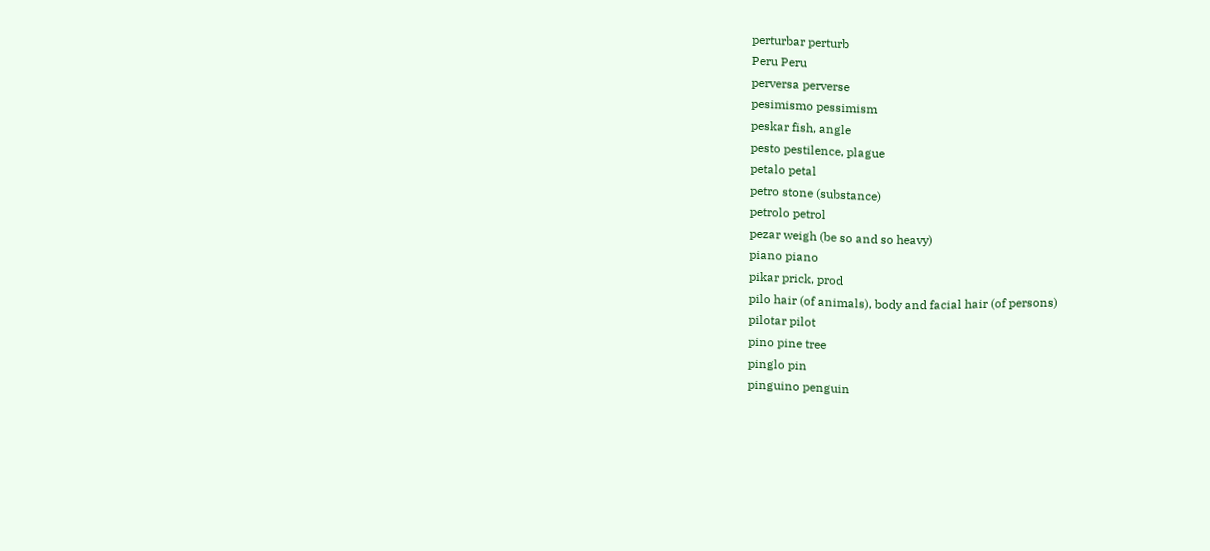perturbar perturb
Peru Peru
perversa perverse
pesimismo pessimism
peskar fish, angle
pesto pestilence, plague
petalo petal
petro stone (substance)
petrolo petrol
pezar weigh (be so and so heavy)
piano piano
pikar prick, prod
pilo hair (of animals), body and facial hair (of persons)
pilotar pilot
pino pine tree
pinglo pin
pinguino penguin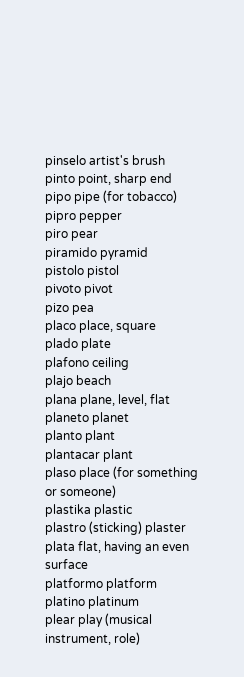pinselo artist's brush
pinto point, sharp end
pipo pipe (for tobacco)
pipro pepper
piro pear
piramido pyramid
pistolo pistol
pivoto pivot
pizo pea
placo place, square
plado plate
plafono ceiling
plajo beach
plana plane, level, flat
planeto planet
planto plant
plantacar plant
plaso place (for something or someone)
plastika plastic
plastro (sticking) plaster
plata flat, having an even surface
platformo platform
platino platinum
plear play (musical instrument, role)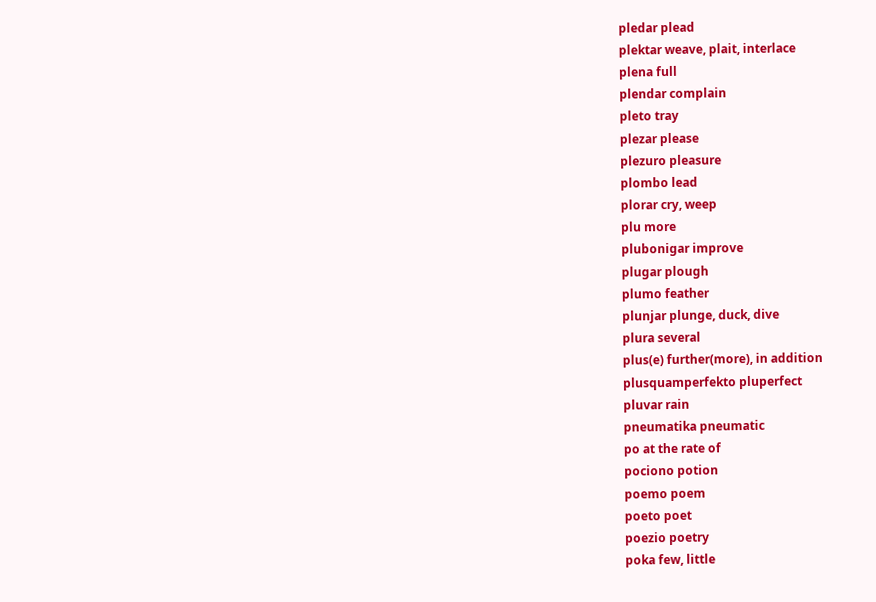pledar plead
plektar weave, plait, interlace
plena full
plendar complain
pleto tray
plezar please
plezuro pleasure
plombo lead
plorar cry, weep
plu more
plubonigar improve
plugar plough
plumo feather
plunjar plunge, duck, dive
plura several
plus(e) further(more), in addition
plusquamperfekto pluperfect
pluvar rain
pneumatika pneumatic
po at the rate of
pociono potion
poemo poem
poeto poet
poezio poetry
poka few, little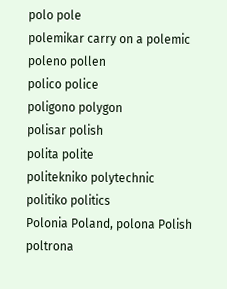polo pole
polemikar carry on a polemic
poleno pollen
polico police
poligono polygon
polisar polish
polita polite
politekniko polytechnic
politiko politics
Polonia Poland, polona Polish
poltrona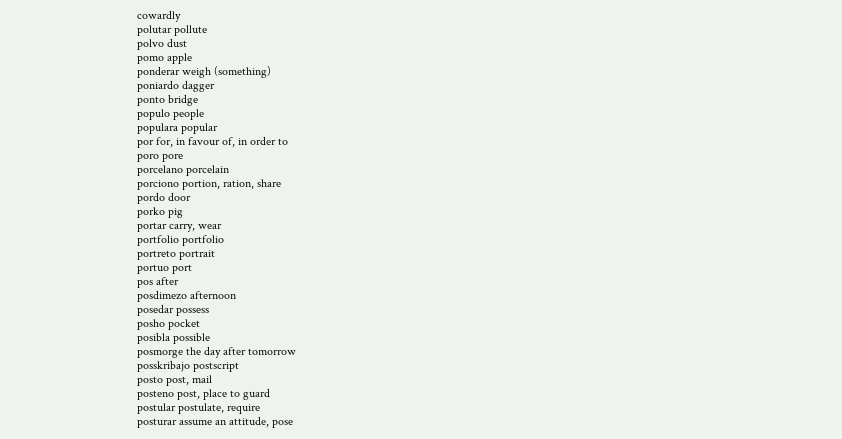cowardly
polutar pollute
polvo dust
pomo apple
ponderar weigh (something)
poniardo dagger
ponto bridge
populo people
populara popular
por for, in favour of, in order to
poro pore
porcelano porcelain
porciono portion, ration, share
pordo door
porko pig
portar carry, wear
portfolio portfolio
portreto portrait
portuo port
pos after
posdimezo afternoon
posedar possess
posho pocket
posibla possible
posmorge the day after tomorrow
posskribajo postscript
posto post, mail
posteno post, place to guard
postular postulate, require
posturar assume an attitude, pose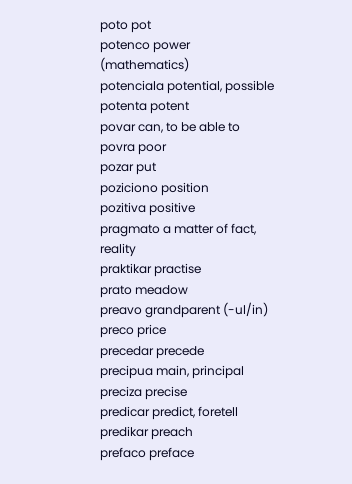poto pot
potenco power (mathematics)
potenciala potential, possible
potenta potent
povar can, to be able to
povra poor
pozar put
poziciono position
pozitiva positive
pragmato a matter of fact, reality
praktikar practise
prato meadow
preavo grandparent (-ul/in)
preco price
precedar precede
precipua main, principal
preciza precise
predicar predict, foretell
predikar preach
prefaco preface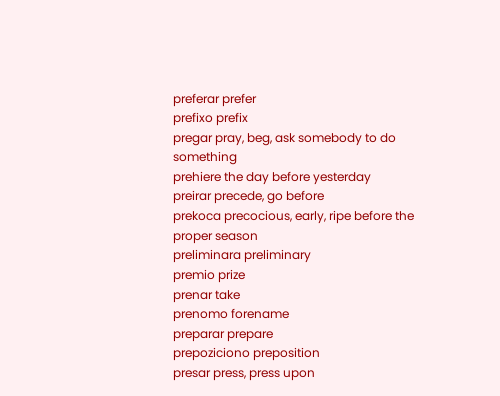preferar prefer
prefixo prefix
pregar pray, beg, ask somebody to do something
prehiere the day before yesterday
preirar precede, go before
prekoca precocious, early, ripe before the proper season
preliminara preliminary
premio prize
prenar take
prenomo forename
preparar prepare
prepoziciono preposition
presar press, press upon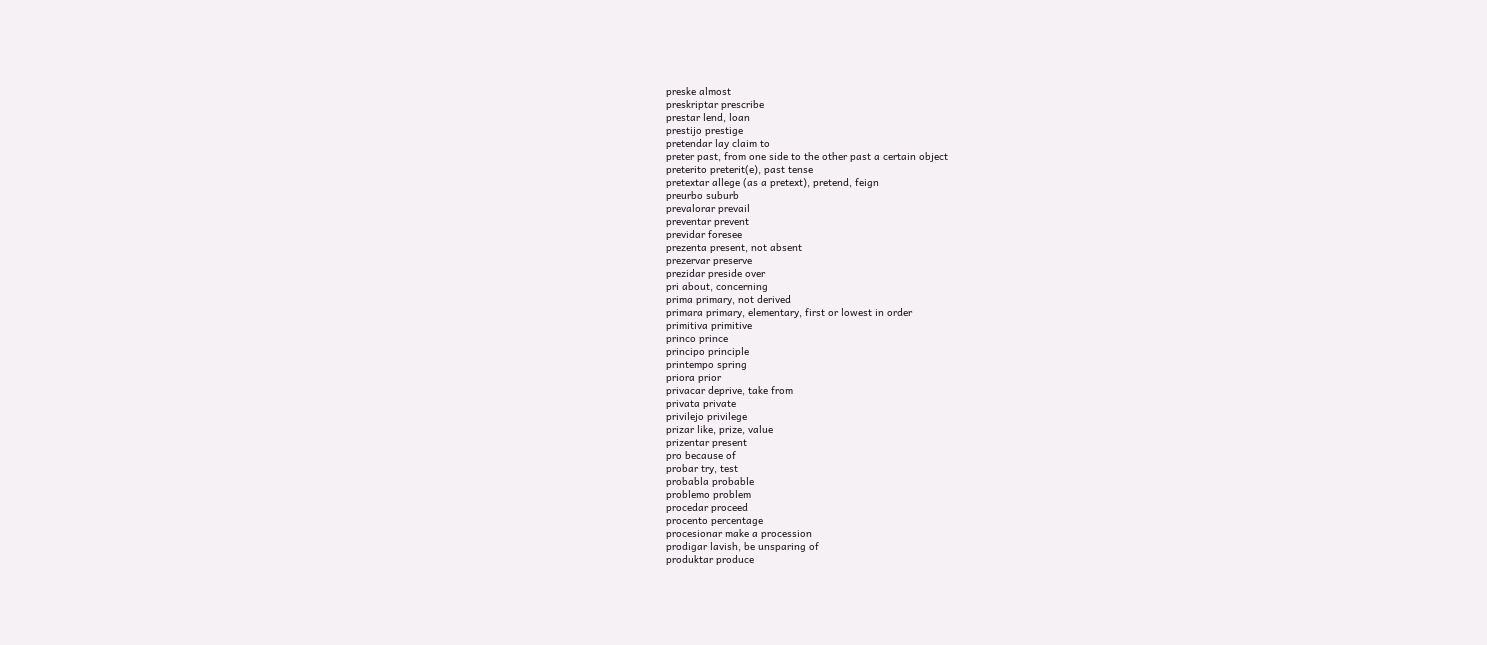preske almost
preskriptar prescribe
prestar lend, loan
prestijo prestige
pretendar lay claim to
preter past, from one side to the other past a certain object
preterito preterit(e), past tense
pretextar allege (as a pretext), pretend, feign
preurbo suburb
prevalorar prevail
preventar prevent
previdar foresee
prezenta present, not absent
prezervar preserve
prezidar preside over
pri about, concerning
prima primary, not derived
primara primary, elementary, first or lowest in order
primitiva primitive
princo prince
principo principle
printempo spring
priora prior
privacar deprive, take from
privata private
privilejo privilege
prizar like, prize, value
prizentar present
pro because of
probar try, test
probabla probable
problemo problem
procedar proceed
procento percentage
procesionar make a procession
prodigar lavish, be unsparing of
produktar produce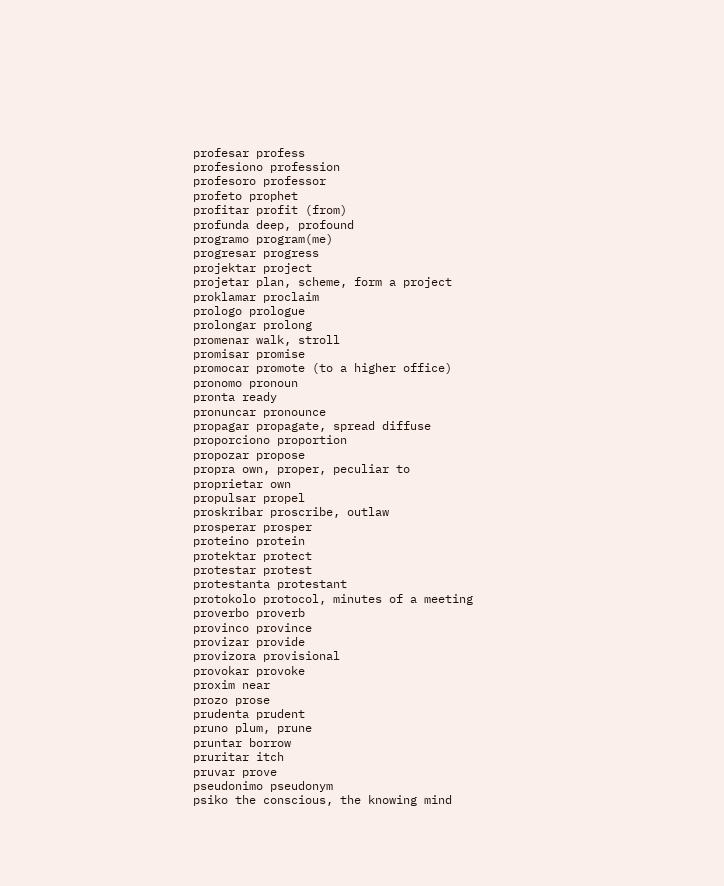profesar profess
profesiono profession
profesoro professor
profeto prophet
profitar profit (from)
profunda deep, profound
programo program(me)
progresar progress
projektar project
projetar plan, scheme, form a project
proklamar proclaim
prologo prologue
prolongar prolong
promenar walk, stroll
promisar promise
promocar promote (to a higher office)
pronomo pronoun
pronta ready
pronuncar pronounce
propagar propagate, spread diffuse
proporciono proportion
propozar propose
propra own, proper, peculiar to
proprietar own
propulsar propel
proskribar proscribe, outlaw
prosperar prosper
proteino protein
protektar protect
protestar protest
protestanta protestant
protokolo protocol, minutes of a meeting
proverbo proverb
provinco province
provizar provide
provizora provisional
provokar provoke
proxim near
prozo prose
prudenta prudent
pruno plum, prune
pruntar borrow
pruritar itch
pruvar prove
pseudonimo pseudonym
psiko the conscious, the knowing mind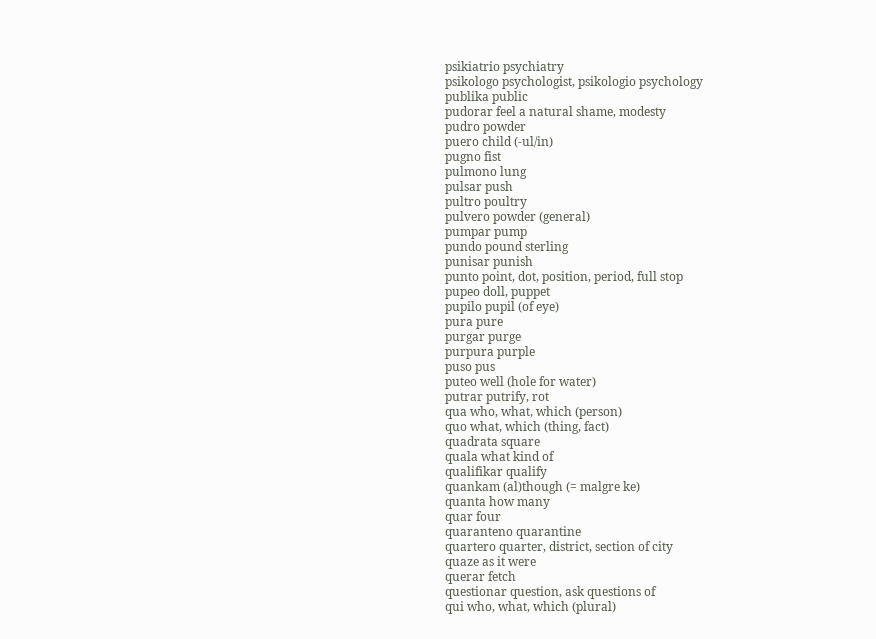psikiatrio psychiatry
psikologo psychologist, psikologio psychology
publika public
pudorar feel a natural shame, modesty
pudro powder
puero child (-ul/in)
pugno fist
pulmono lung
pulsar push
pultro poultry
pulvero powder (general)
pumpar pump
pundo pound sterling
punisar punish
punto point, dot, position, period, full stop
pupeo doll, puppet
pupilo pupil (of eye)
pura pure
purgar purge
purpura purple
puso pus
puteo well (hole for water)
putrar putrify, rot
qua who, what, which (person)
quo what, which (thing, fact)
quadrata square
quala what kind of
qualifikar qualify
quankam (al)though (= malgre ke)
quanta how many
quar four
quaranteno quarantine
quartero quarter, district, section of city
quaze as it were
querar fetch
questionar question, ask questions of
qui who, what, which (plural)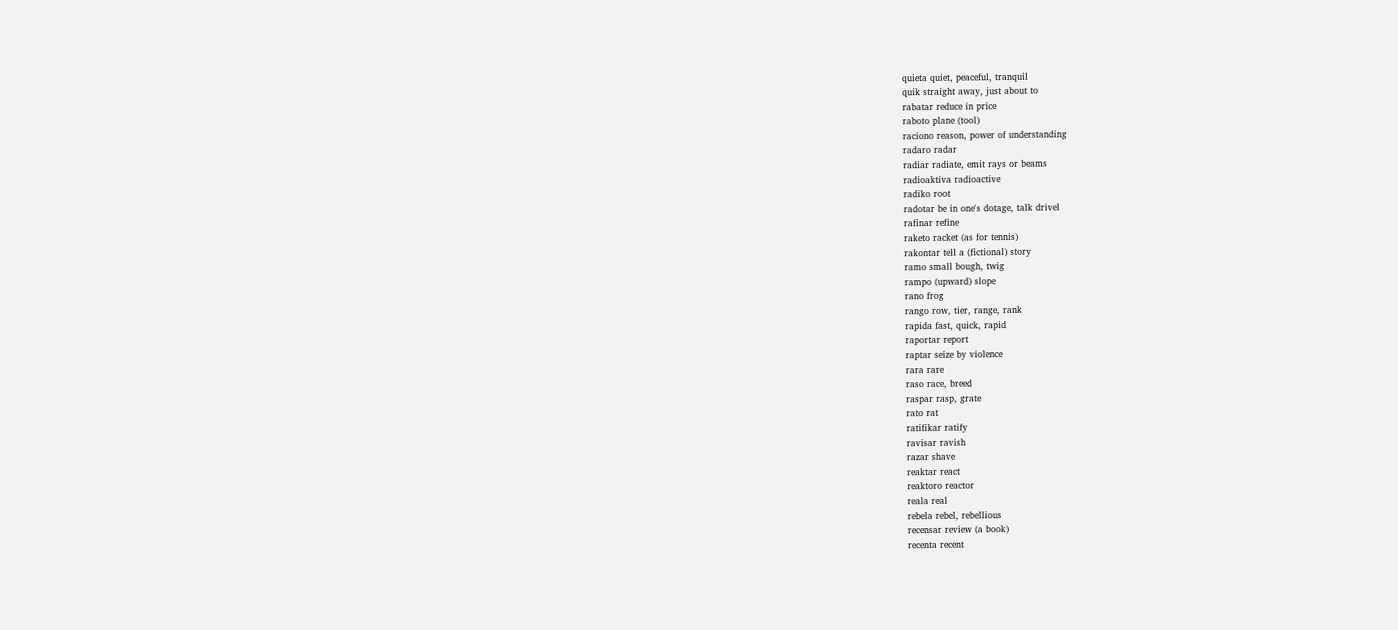quieta quiet, peaceful, tranquil
quik straight away, just about to
rabatar reduce in price
raboto plane (tool)
raciono reason, power of understanding
radaro radar
radiar radiate, emit rays or beams
radioaktiva radioactive
radiko root
radotar be in one's dotage, talk drivel
rafinar refine
raketo racket (as for tennis)
rakontar tell a (fictional) story
ramo small bough, twig
rampo (upward) slope
rano frog
rango row, tier, range, rank
rapida fast, quick, rapid
raportar report
raptar seize by violence
rara rare
raso race, breed
raspar rasp, grate
rato rat
ratifikar ratify
ravisar ravish
razar shave
reaktar react
reaktoro reactor
reala real
rebela rebel, rebellious
recensar review (a book)
recenta recent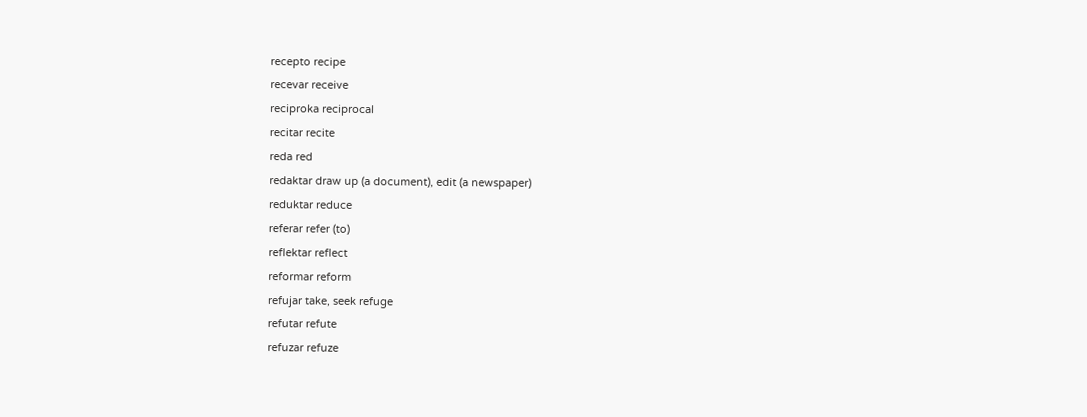recepto recipe
recevar receive
reciproka reciprocal
recitar recite
reda red
redaktar draw up (a document), edit (a newspaper)
reduktar reduce
referar refer (to)
reflektar reflect
reformar reform
refujar take, seek refuge
refutar refute
refuzar refuze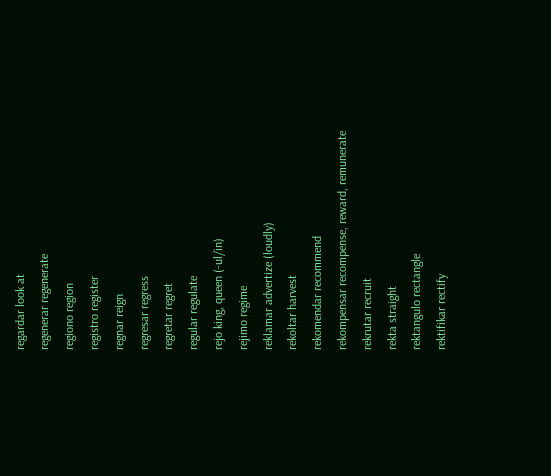regardar look at
regenerar regenerate
regiono region
registro register
regnar reign
regresar regress
regretar regret
regular regulate
rejo king, queen (-ul/in)
rejimo regime
reklamar advertize (loudly)
rekoltar harvest
rekomendar recommend
rekompensar recompense, reward, remunerate
rekrutar recruit
rekta straight
rektangulo rectangle
rektifikar rectify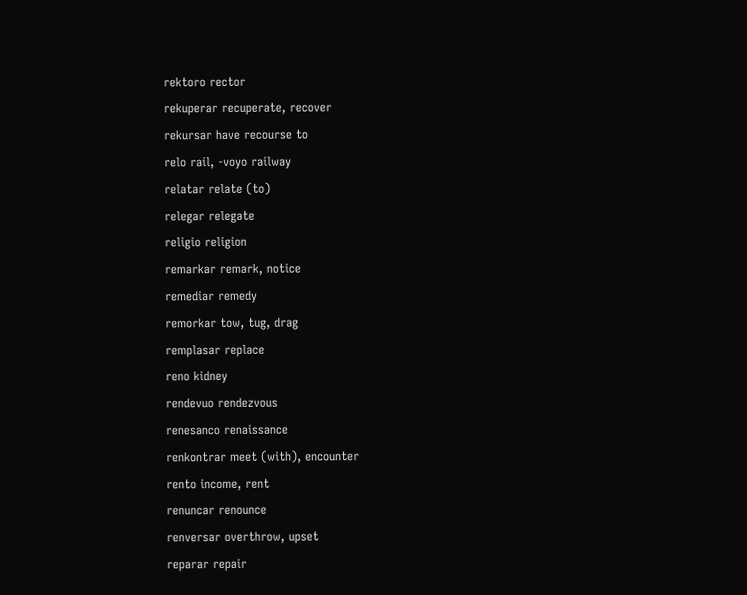rektoro rector
rekuperar recuperate, recover
rekursar have recourse to
relo rail, -voyo railway
relatar relate (to)
relegar relegate
religio religion
remarkar remark, notice
remediar remedy
remorkar tow, tug, drag
remplasar replace
reno kidney
rendevuo rendezvous
renesanco renaissance
renkontrar meet (with), encounter
rento income, rent
renuncar renounce
renversar overthrow, upset
reparar repair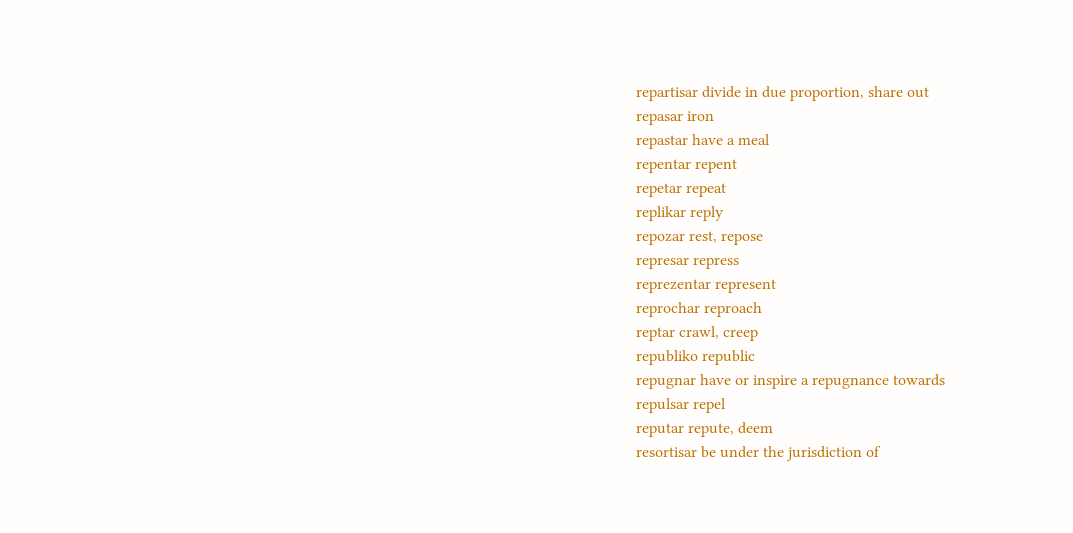repartisar divide in due proportion, share out
repasar iron
repastar have a meal
repentar repent
repetar repeat
replikar reply
repozar rest, repose
represar repress
reprezentar represent
reprochar reproach
reptar crawl, creep
republiko republic
repugnar have or inspire a repugnance towards
repulsar repel
reputar repute, deem
resortisar be under the jurisdiction of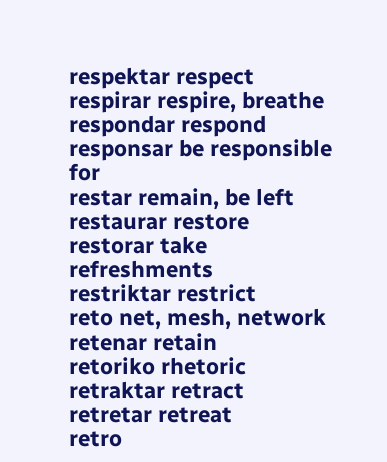respektar respect
respirar respire, breathe
respondar respond
responsar be responsible for
restar remain, be left
restaurar restore
restorar take refreshments
restriktar restrict
reto net, mesh, network
retenar retain
retoriko rhetoric
retraktar retract
retretar retreat
retro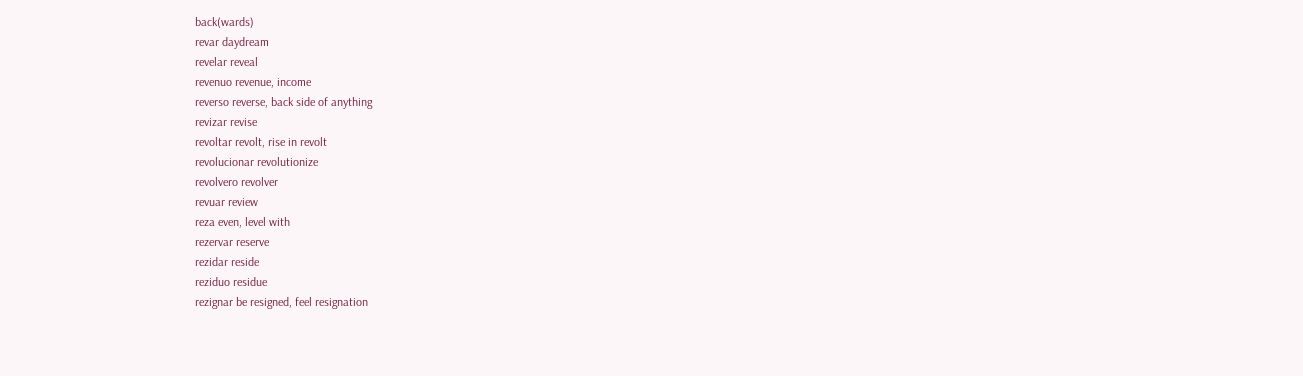back(wards)
revar daydream
revelar reveal
revenuo revenue, income
reverso reverse, back side of anything
revizar revise
revoltar revolt, rise in revolt
revolucionar revolutionize
revolvero revolver
revuar review
reza even, level with
rezervar reserve
rezidar reside
reziduo residue
rezignar be resigned, feel resignation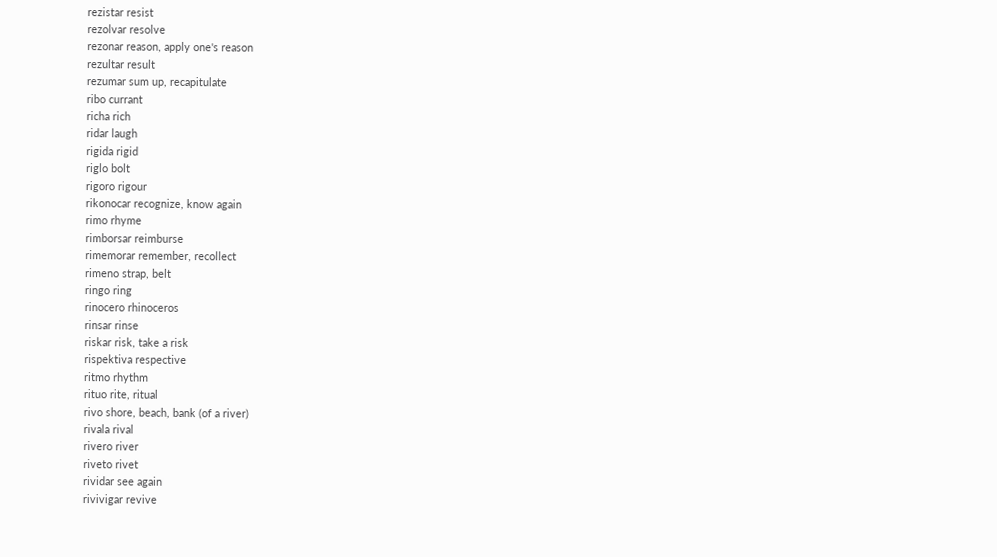rezistar resist
rezolvar resolve
rezonar reason, apply one's reason
rezultar result
rezumar sum up, recapitulate
ribo currant
richa rich
ridar laugh
rigida rigid
riglo bolt
rigoro rigour
rikonocar recognize, know again
rimo rhyme
rimborsar reimburse
rimemorar remember, recollect
rimeno strap, belt
ringo ring
rinocero rhinoceros
rinsar rinse
riskar risk, take a risk
rispektiva respective
ritmo rhythm
rituo rite, ritual
rivo shore, beach, bank (of a river)
rivala rival
rivero river
riveto rivet
rividar see again
rivivigar revive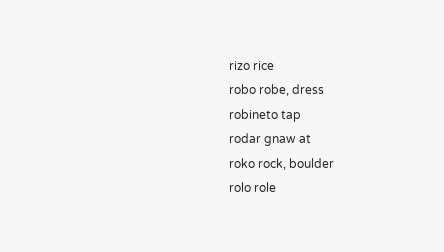rizo rice
robo robe, dress
robineto tap
rodar gnaw at
roko rock, boulder
rolo role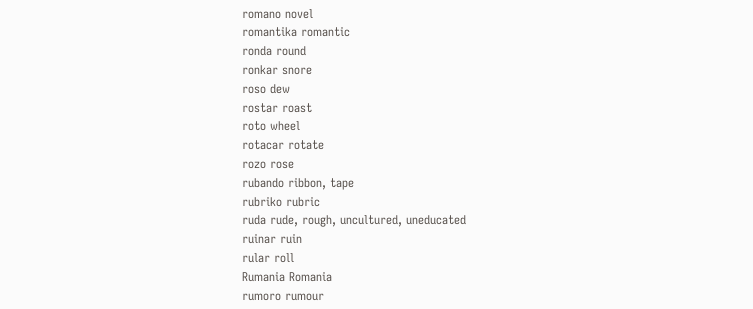romano novel
romantika romantic
ronda round
ronkar snore
roso dew
rostar roast
roto wheel
rotacar rotate
rozo rose
rubando ribbon, tape
rubriko rubric
ruda rude, rough, uncultured, uneducated
ruinar ruin
rular roll
Rumania Romania
rumoro rumour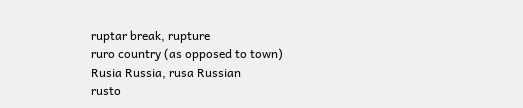ruptar break, rupture
ruro country (as opposed to town)
Rusia Russia, rusa Russian
rusto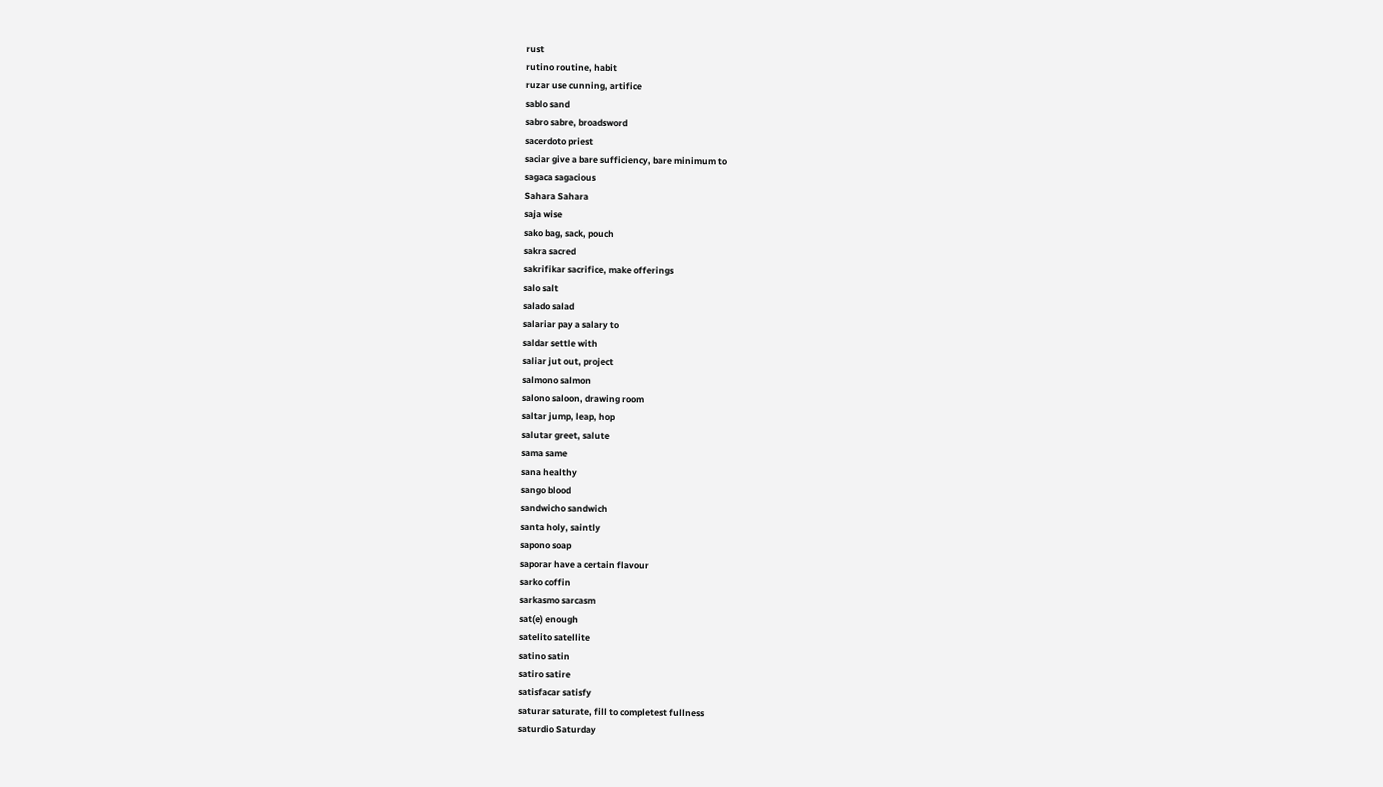rust
rutino routine, habit
ruzar use cunning, artifice
sablo sand
sabro sabre, broadsword
sacerdoto priest
saciar give a bare sufficiency, bare minimum to
sagaca sagacious
Sahara Sahara
saja wise
sako bag, sack, pouch
sakra sacred
sakrifikar sacrifice, make offerings
salo salt
salado salad
salariar pay a salary to
saldar settle with
saliar jut out, project
salmono salmon
salono saloon, drawing room
saltar jump, leap, hop
salutar greet, salute
sama same
sana healthy
sango blood
sandwicho sandwich
santa holy, saintly
sapono soap
saporar have a certain flavour
sarko coffin
sarkasmo sarcasm
sat(e) enough
satelito satellite
satino satin
satiro satire
satisfacar satisfy
saturar saturate, fill to completest fullness
saturdio Saturday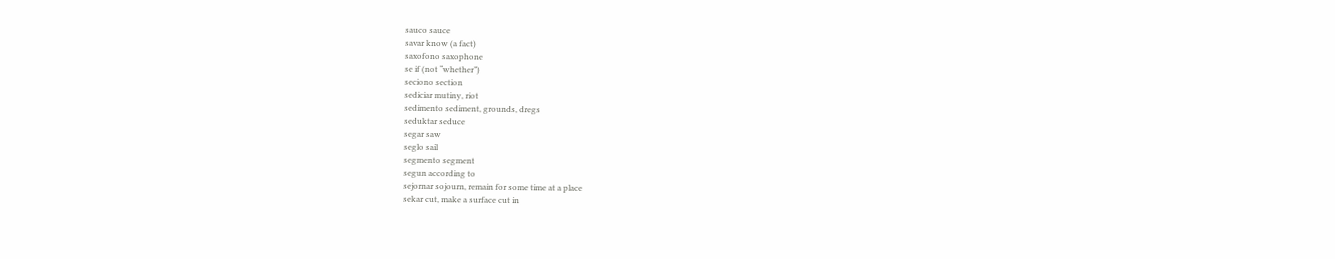sauco sauce
savar know (a fact)
saxofono saxophone
se if (not “whether”)
seciono section
sediciar mutiny, riot
sedimento sediment, grounds, dregs
seduktar seduce
segar saw
seglo sail
segmento segment
segun according to
sejornar sojourn, remain for some time at a place
sekar cut, make a surface cut in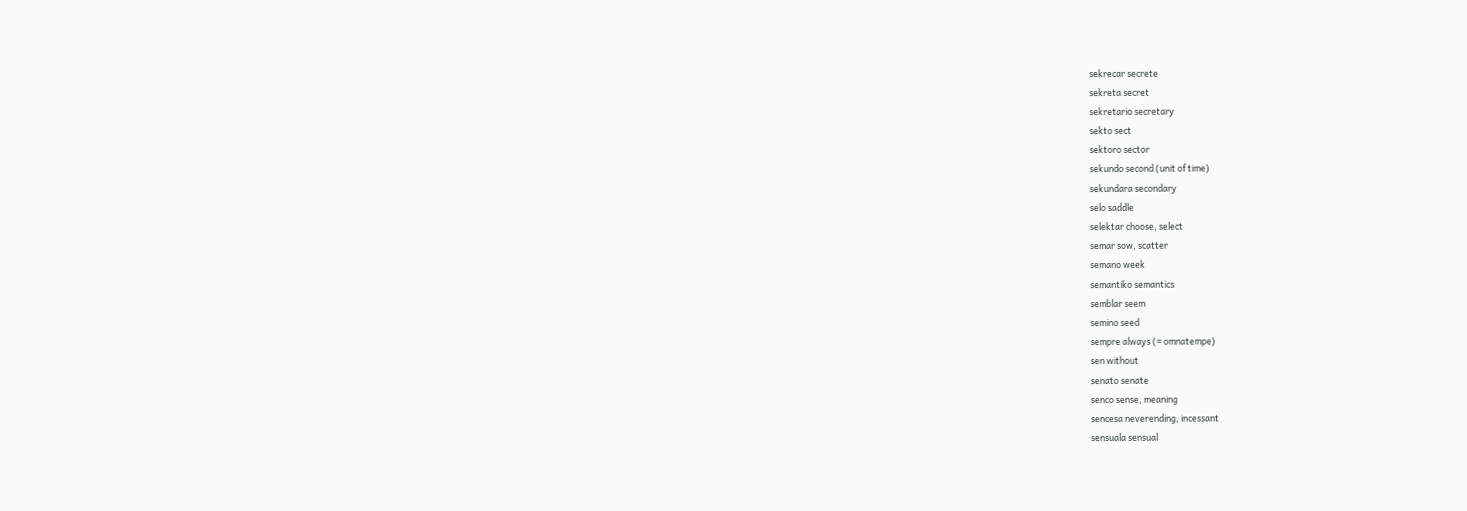sekrecar secrete
sekreta secret
sekretario secretary
sekto sect
sektoro sector
sekundo second (unit of time)
sekundara secondary
selo saddle
selektar choose, select
semar sow, scatter
semano week
semantiko semantics
semblar seem
semino seed
sempre always (= omnatempe)
sen without
senato senate
senco sense, meaning
sencesa neverending, incessant
sensuala sensual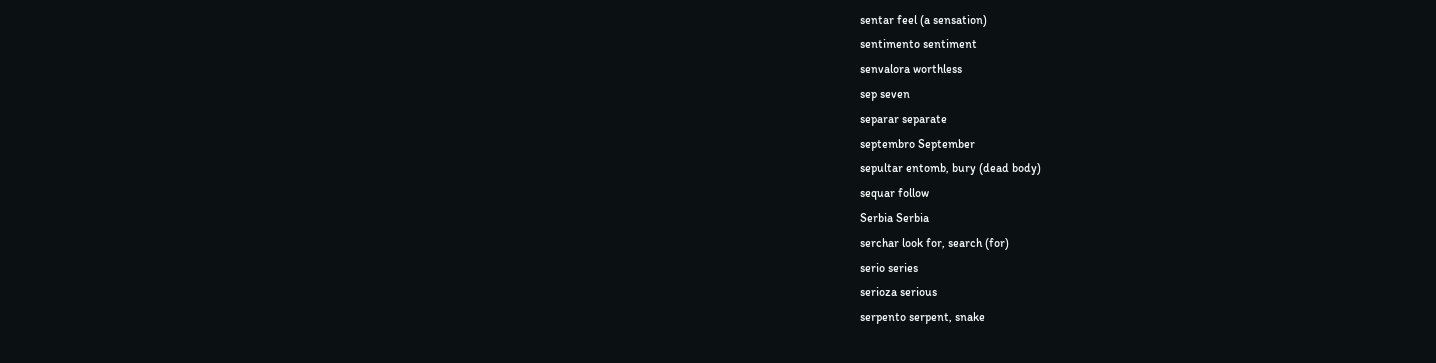sentar feel (a sensation)
sentimento sentiment
senvalora worthless
sep seven
separar separate
septembro September
sepultar entomb, bury (dead body)
sequar follow
Serbia Serbia
serchar look for, search (for)
serio series
serioza serious
serpento serpent, snake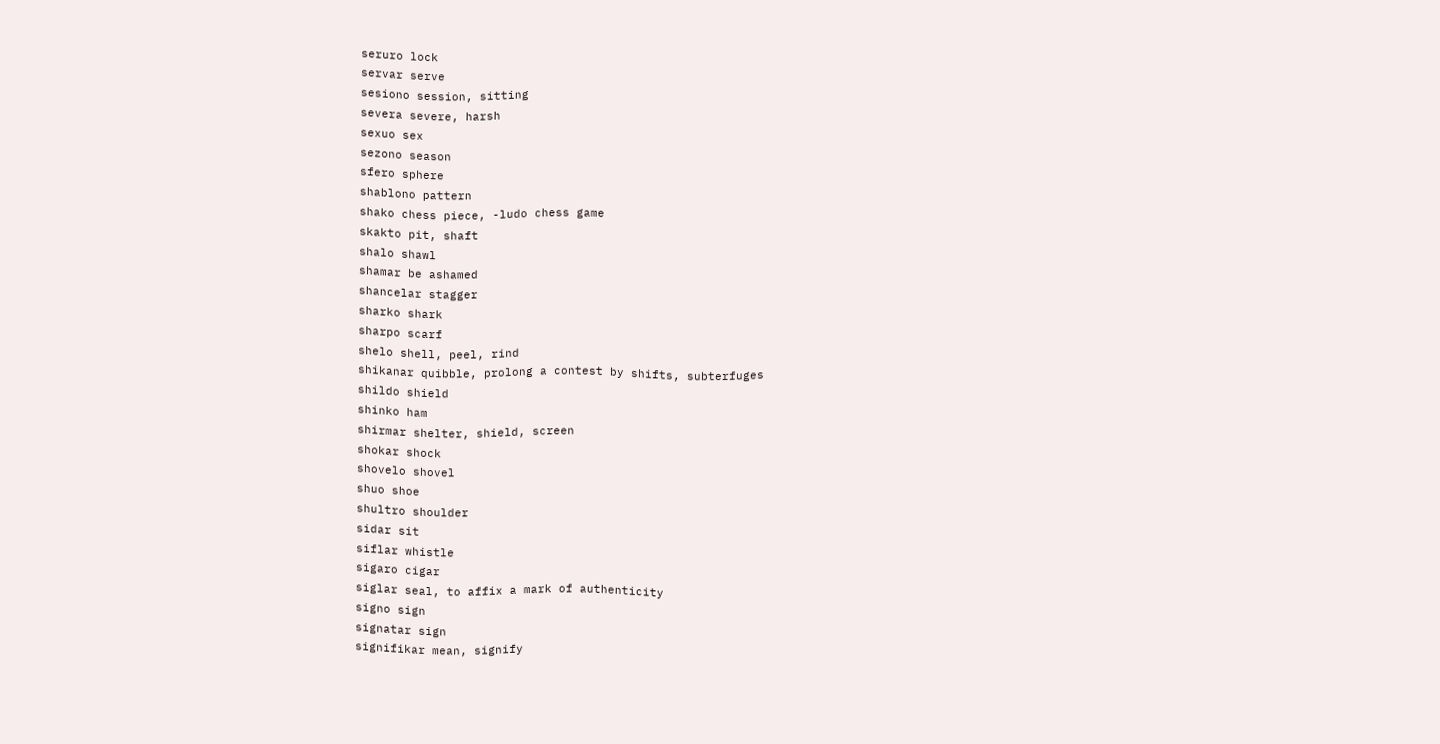seruro lock
servar serve
sesiono session, sitting
severa severe, harsh
sexuo sex
sezono season
sfero sphere
shablono pattern
shako chess piece, -ludo chess game
skakto pit, shaft
shalo shawl
shamar be ashamed
shancelar stagger
sharko shark
sharpo scarf
shelo shell, peel, rind
shikanar quibble, prolong a contest by shifts, subterfuges
shildo shield
shinko ham
shirmar shelter, shield, screen
shokar shock
shovelo shovel
shuo shoe
shultro shoulder
sidar sit
siflar whistle
sigaro cigar
siglar seal, to affix a mark of authenticity
signo sign
signatar sign
signifikar mean, signify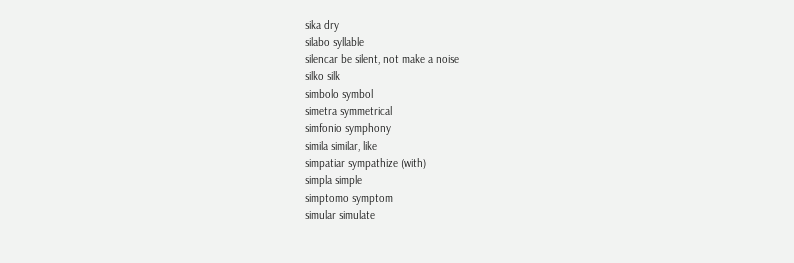sika dry
silabo syllable
silencar be silent, not make a noise
silko silk
simbolo symbol
simetra symmetrical
simfonio symphony
simila similar, like
simpatiar sympathize (with)
simpla simple
simptomo symptom
simular simulate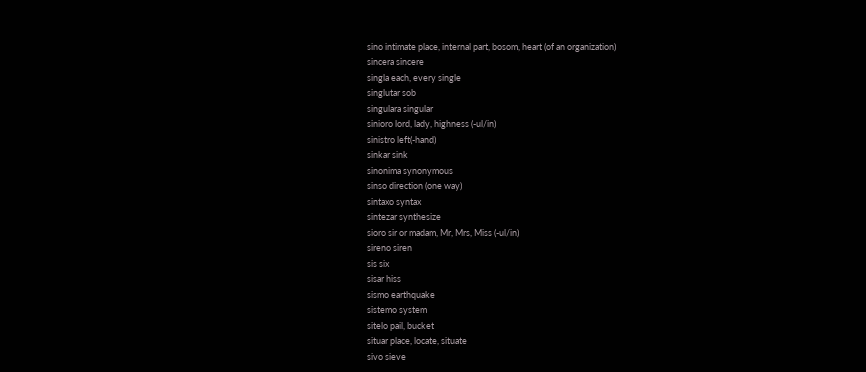sino intimate place, internal part, bosom, heart (of an organization)
sincera sincere
singla each, every single
singlutar sob
singulara singular
sinioro lord, lady, highness (-ul/in)
sinistro left(-hand)
sinkar sink
sinonima synonymous
sinso direction (one way)
sintaxo syntax
sintezar synthesize
sioro sir or madam, Mr, Mrs, Miss (-ul/in)
sireno siren
sis six
sisar hiss
sismo earthquake
sistemo system
sitelo pail, bucket
situar place, locate, situate
sivo sieve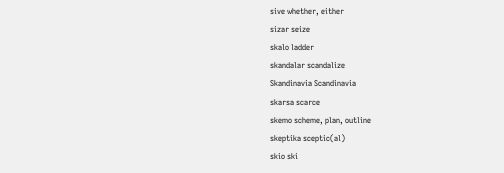sive whether, either
sizar seize
skalo ladder
skandalar scandalize
Skandinavia Scandinavia
skarsa scarce
skemo scheme, plan, outline
skeptika sceptic(al)
skio ski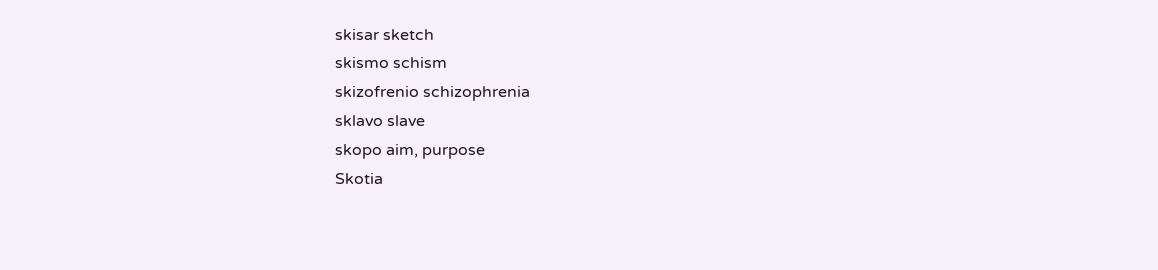skisar sketch
skismo schism
skizofrenio schizophrenia
sklavo slave
skopo aim, purpose
Skotia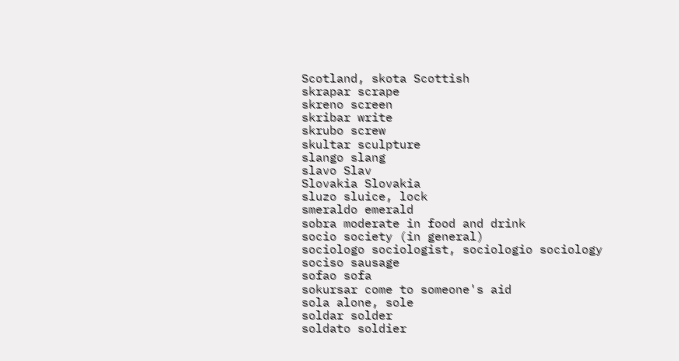Scotland, skota Scottish
skrapar scrape
skreno screen
skribar write
skrubo screw
skultar sculpture
slango slang
slavo Slav
Slovakia Slovakia
sluzo sluice, lock
smeraldo emerald
sobra moderate in food and drink
socio society (in general)
sociologo sociologist, sociologio sociology
sociso sausage
sofao sofa
sokursar come to someone's aid
sola alone, sole
soldar solder
soldato soldier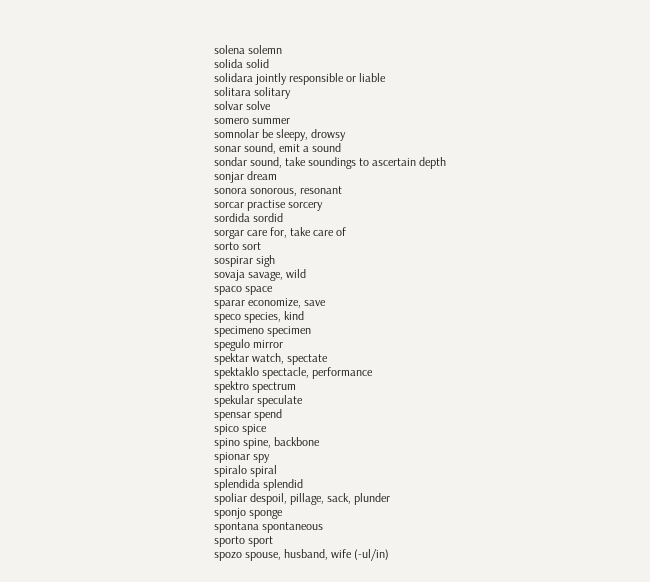solena solemn
solida solid
solidara jointly responsible or liable
solitara solitary
solvar solve
somero summer
somnolar be sleepy, drowsy
sonar sound, emit a sound
sondar sound, take soundings to ascertain depth
sonjar dream
sonora sonorous, resonant
sorcar practise sorcery
sordida sordid
sorgar care for, take care of
sorto sort
sospirar sigh
sovaja savage, wild
spaco space
sparar economize, save
speco species, kind
specimeno specimen
spegulo mirror
spektar watch, spectate
spektaklo spectacle, performance
spektro spectrum
spekular speculate
spensar spend
spico spice
spino spine, backbone
spionar spy
spiralo spiral
splendida splendid
spoliar despoil, pillage, sack, plunder
sponjo sponge
spontana spontaneous
sporto sport
spozo spouse, husband, wife (-ul/in)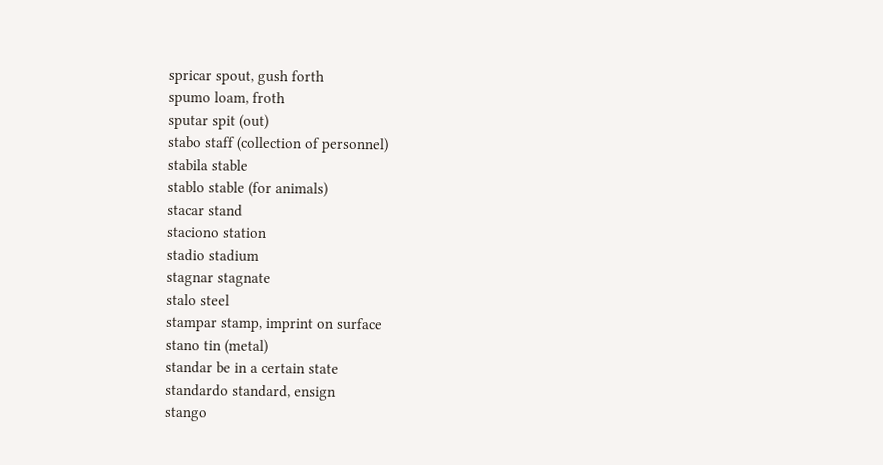spricar spout, gush forth
spumo loam, froth
sputar spit (out)
stabo staff (collection of personnel)
stabila stable
stablo stable (for animals)
stacar stand
staciono station
stadio stadium
stagnar stagnate
stalo steel
stampar stamp, imprint on surface
stano tin (metal)
standar be in a certain state
standardo standard, ensign
stango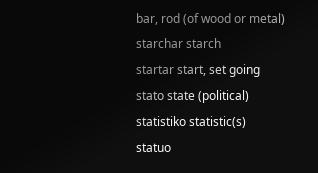bar, rod (of wood or metal)
starchar starch
startar start, set going
stato state (political)
statistiko statistic(s)
statuo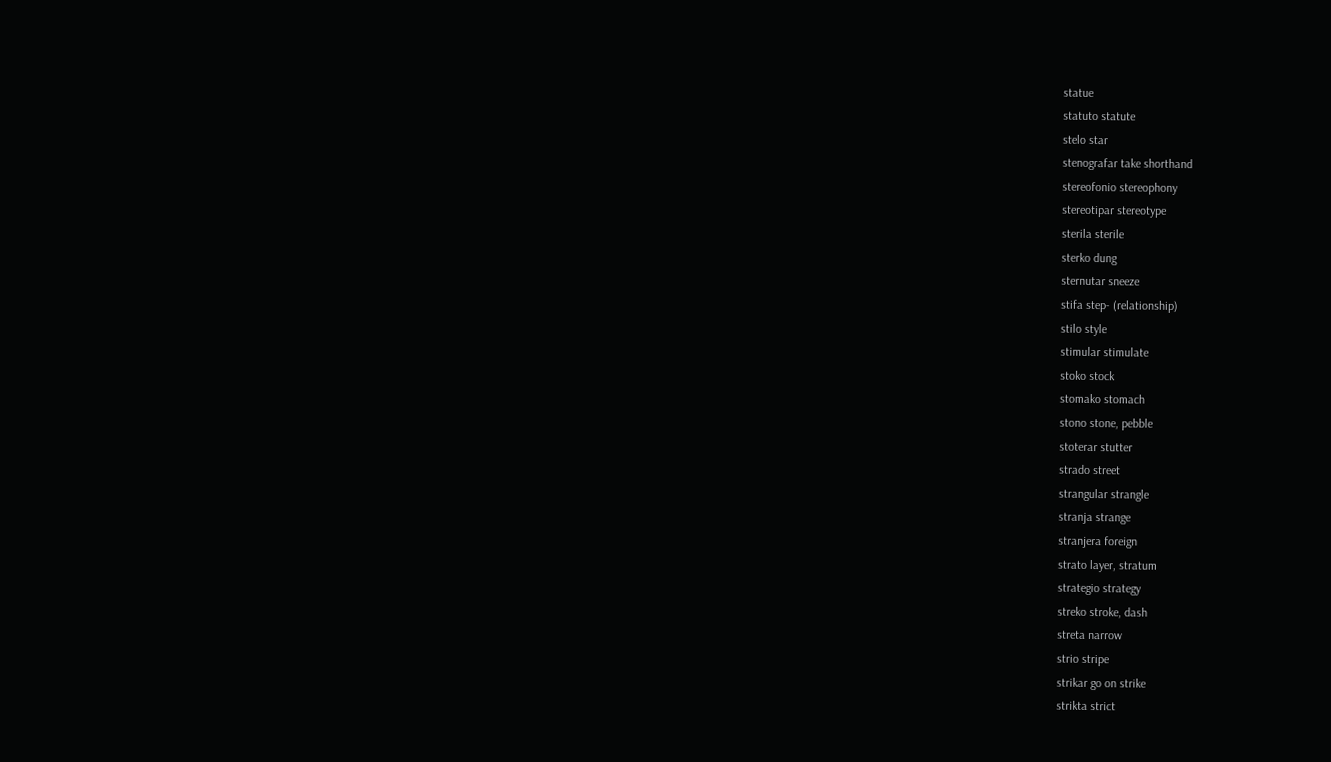statue
statuto statute
stelo star
stenografar take shorthand
stereofonio stereophony
stereotipar stereotype
sterila sterile
sterko dung
sternutar sneeze
stifa step- (relationship)
stilo style
stimular stimulate
stoko stock
stomako stomach
stono stone, pebble
stoterar stutter
strado street
strangular strangle
stranja strange
stranjera foreign
strato layer, stratum
strategio strategy
streko stroke, dash
streta narrow
strio stripe
strikar go on strike
strikta strict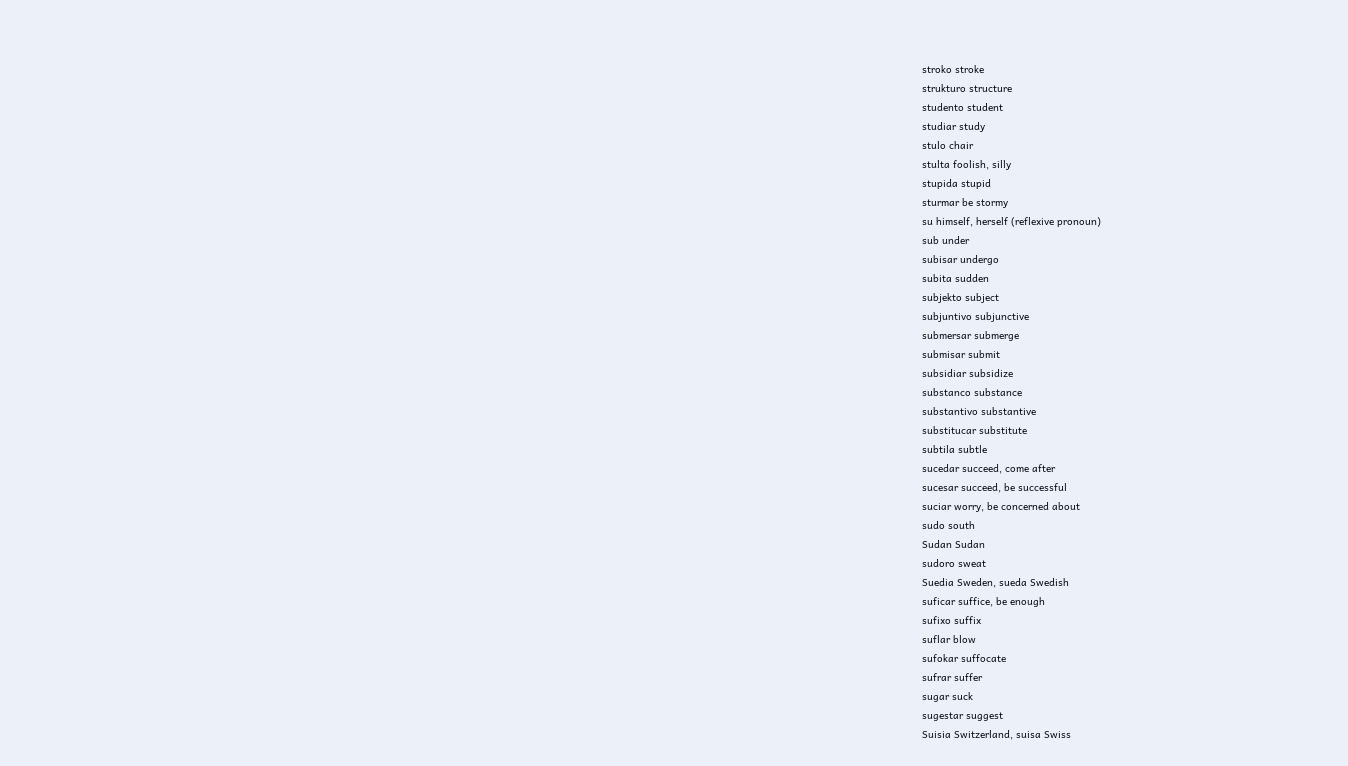stroko stroke
strukturo structure
studento student
studiar study
stulo chair
stulta foolish, silly
stupida stupid
sturmar be stormy
su himself, herself (reflexive pronoun)
sub under
subisar undergo
subita sudden
subjekto subject
subjuntivo subjunctive
submersar submerge
submisar submit
subsidiar subsidize
substanco substance
substantivo substantive
substitucar substitute
subtila subtle
sucedar succeed, come after
sucesar succeed, be successful
suciar worry, be concerned about
sudo south
Sudan Sudan
sudoro sweat
Suedia Sweden, sueda Swedish
suficar suffice, be enough
sufixo suffix
suflar blow
sufokar suffocate
sufrar suffer
sugar suck
sugestar suggest
Suisia Switzerland, suisa Swiss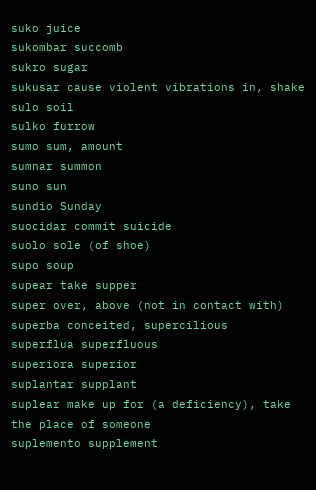suko juice
sukombar succomb
sukro sugar
sukusar cause violent vibrations in, shake
sulo soil
sulko furrow
sumo sum, amount
sumnar summon
suno sun
sundio Sunday
suocidar commit suicide
suolo sole (of shoe)
supo soup
supear take supper
super over, above (not in contact with)
superba conceited, supercilious
superflua superfluous
superiora superior
suplantar supplant
suplear make up for (a deficiency), take the place of someone
suplemento supplement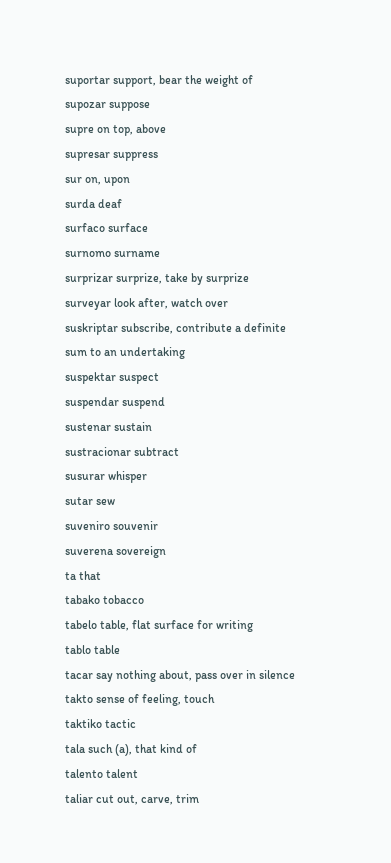suportar support, bear the weight of
supozar suppose
supre on top, above
supresar suppress
sur on, upon
surda deaf
surfaco surface
surnomo surname
surprizar surprize, take by surprize
surveyar look after, watch over
suskriptar subscribe, contribute a definite sum to an undertaking
suspektar suspect
suspendar suspend
sustenar sustain
sustracionar subtract
susurar whisper
sutar sew
suveniro souvenir
suverena sovereign
ta that
tabako tobacco
tabelo table, flat surface for writing
tablo table
tacar say nothing about, pass over in silence
takto sense of feeling, touch
taktiko tactic
tala such (a), that kind of
talento talent
taliar cut out, carve, trim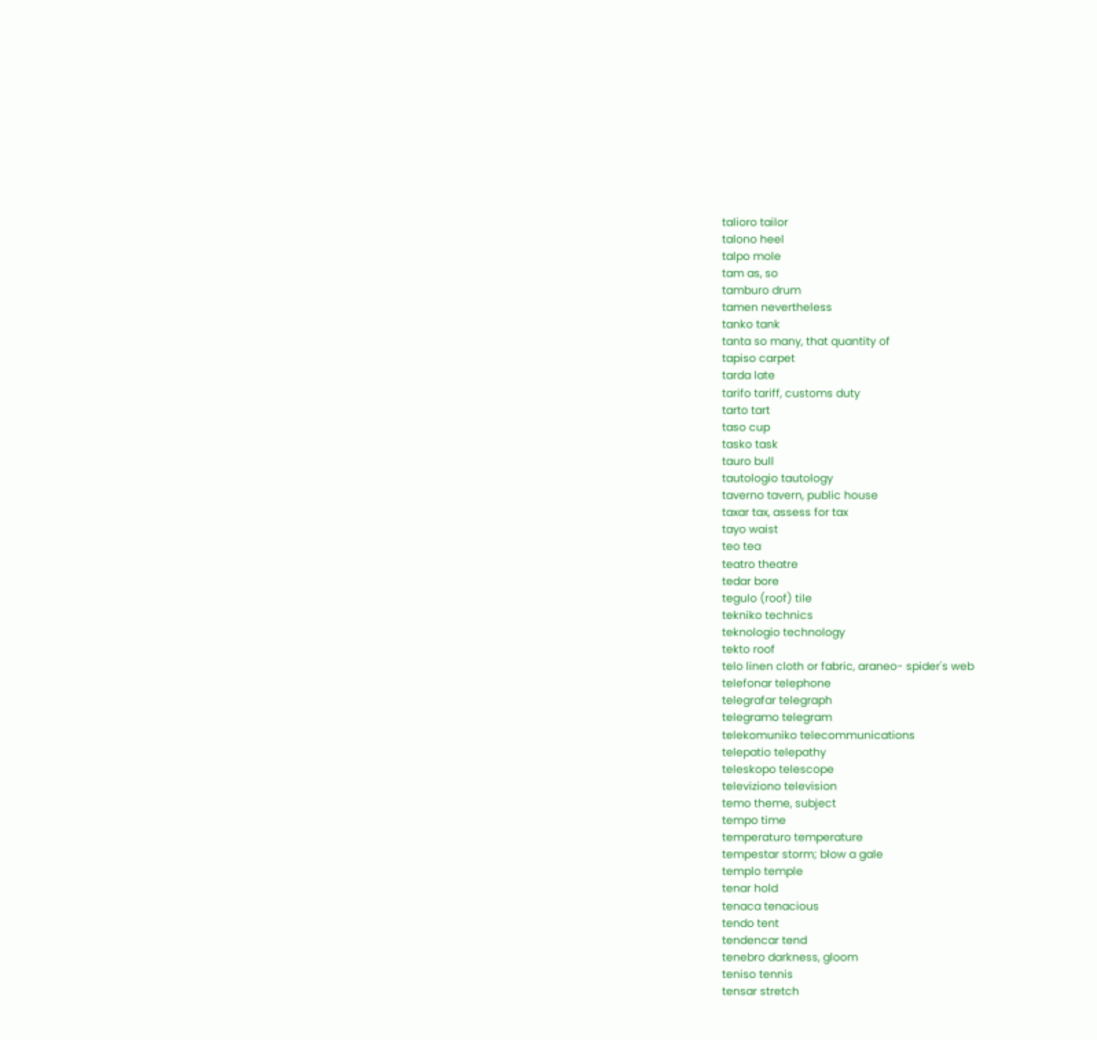talioro tailor
talono heel
talpo mole
tam as, so
tamburo drum
tamen nevertheless
tanko tank
tanta so many, that quantity of
tapiso carpet
tarda late
tarifo tariff, customs duty
tarto tart
taso cup
tasko task
tauro bull
tautologio tautology
taverno tavern, public house
taxar tax, assess for tax
tayo waist
teo tea
teatro theatre
tedar bore
tegulo (roof) tile
tekniko technics
teknologio technology
tekto roof
telo linen cloth or fabric, araneo- spider's web
telefonar telephone
telegrafar telegraph
telegramo telegram
telekomuniko telecommunications
telepatio telepathy
teleskopo telescope
televiziono television
temo theme, subject
tempo time
temperaturo temperature
tempestar storm; blow a gale
templo temple
tenar hold
tenaca tenacious
tendo tent
tendencar tend
tenebro darkness, gloom
teniso tennis
tensar stretch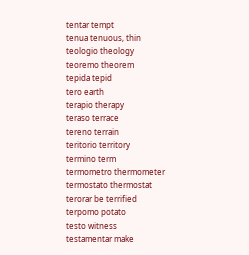tentar tempt
tenua tenuous, thin
teologio theology
teoremo theorem
tepida tepid
tero earth
terapio therapy
teraso terrace
tereno terrain
teritorio territory
termino term
termometro thermometer
termostato thermostat
terorar be terrified
terpomo potato
testo witness
testamentar make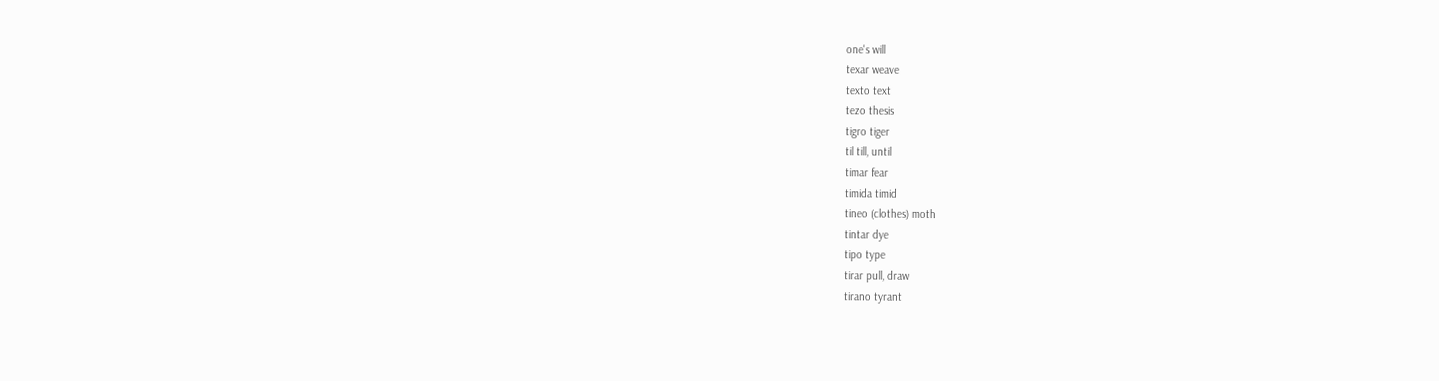one's will
texar weave
texto text
tezo thesis
tigro tiger
til till, until
timar fear
timida timid
tineo (clothes) moth
tintar dye
tipo type
tirar pull, draw
tirano tyrant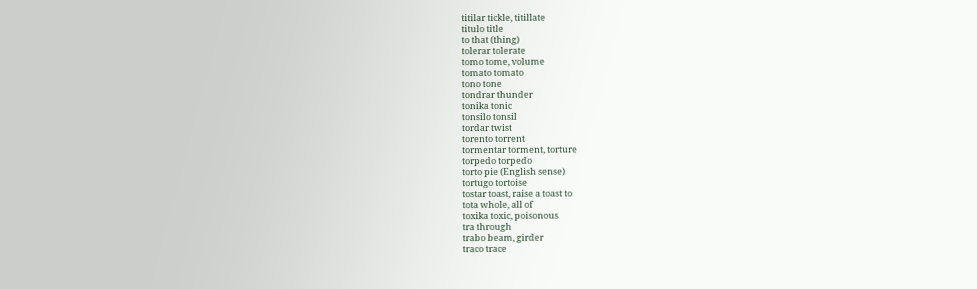titilar tickle, titillate
titulo title
to that (thing)
tolerar tolerate
tomo tome, volume
tomato tomato
tono tone
tondrar thunder
tonika tonic
tonsilo tonsil
tordar twist
torento torrent
tormentar torment, torture
torpedo torpedo
torto pie (English sense)
tortugo tortoise
tostar toast, raise a toast to
tota whole, all of
toxika toxic, poisonous
tra through
trabo beam, girder
traco trace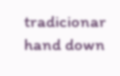tradicionar hand down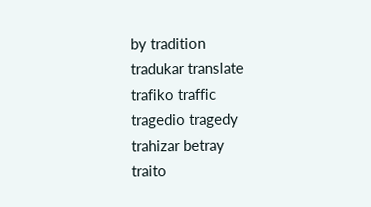by tradition
tradukar translate
trafiko traffic
tragedio tragedy
trahizar betray
traito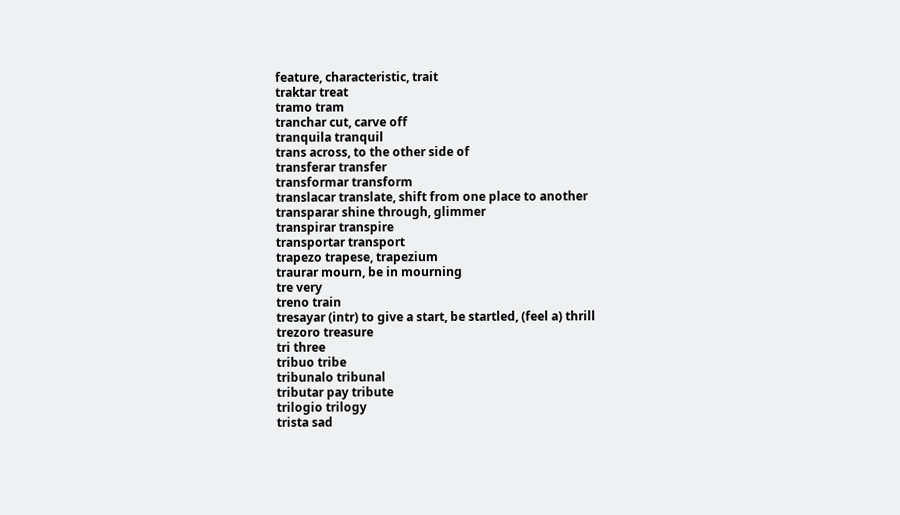feature, characteristic, trait
traktar treat
tramo tram
tranchar cut, carve off
tranquila tranquil
trans across, to the other side of
transferar transfer
transformar transform
translacar translate, shift from one place to another
transparar shine through, glimmer
transpirar transpire
transportar transport
trapezo trapese, trapezium
traurar mourn, be in mourning
tre very
treno train
tresayar (intr) to give a start, be startled, (feel a) thrill
trezoro treasure
tri three
tribuo tribe
tribunalo tribunal
tributar pay tribute
trilogio trilogy
trista sad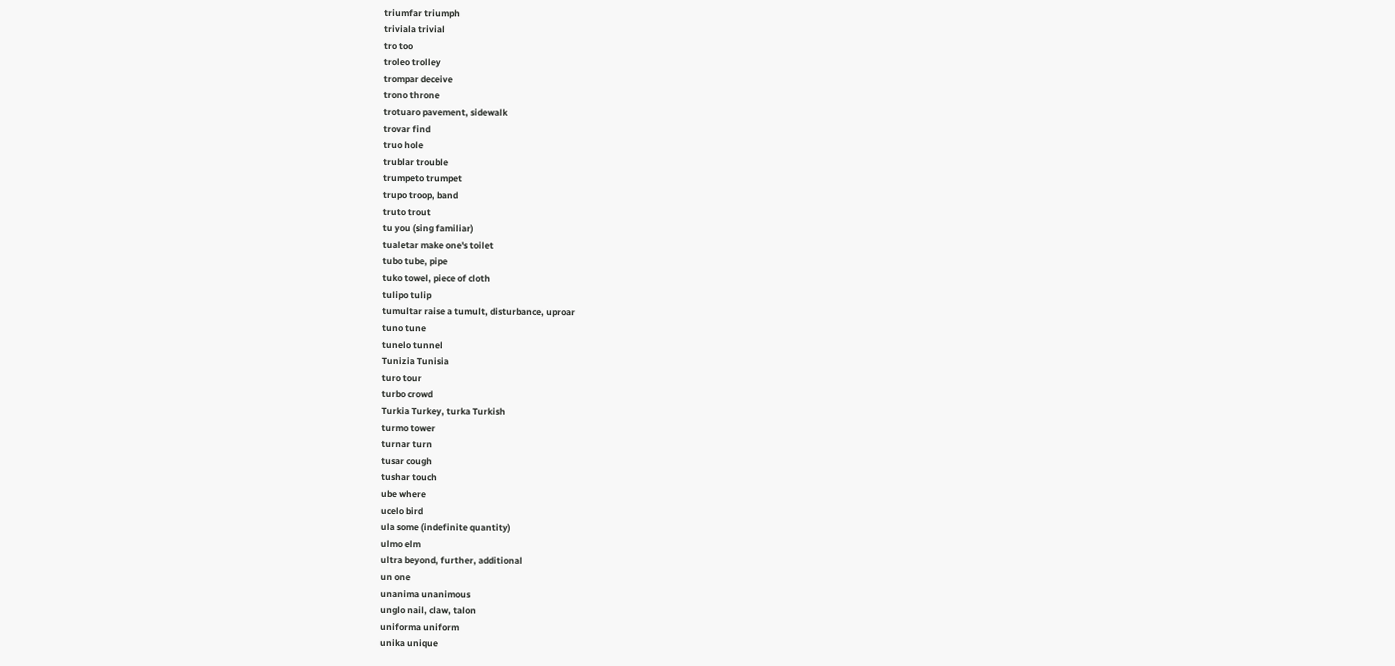triumfar triumph
triviala trivial
tro too
troleo trolley
trompar deceive
trono throne
trotuaro pavement, sidewalk
trovar find
truo hole
trublar trouble
trumpeto trumpet
trupo troop, band
truto trout
tu you (sing familiar)
tualetar make one's toilet
tubo tube, pipe
tuko towel, piece of cloth
tulipo tulip
tumultar raise a tumult, disturbance, uproar
tuno tune
tunelo tunnel
Tunizia Tunisia
turo tour
turbo crowd
Turkia Turkey, turka Turkish
turmo tower
turnar turn
tusar cough
tushar touch
ube where
ucelo bird
ula some (indefinite quantity)
ulmo elm
ultra beyond, further, additional
un one
unanima unanimous
unglo nail, claw, talon
uniforma uniform
unika unique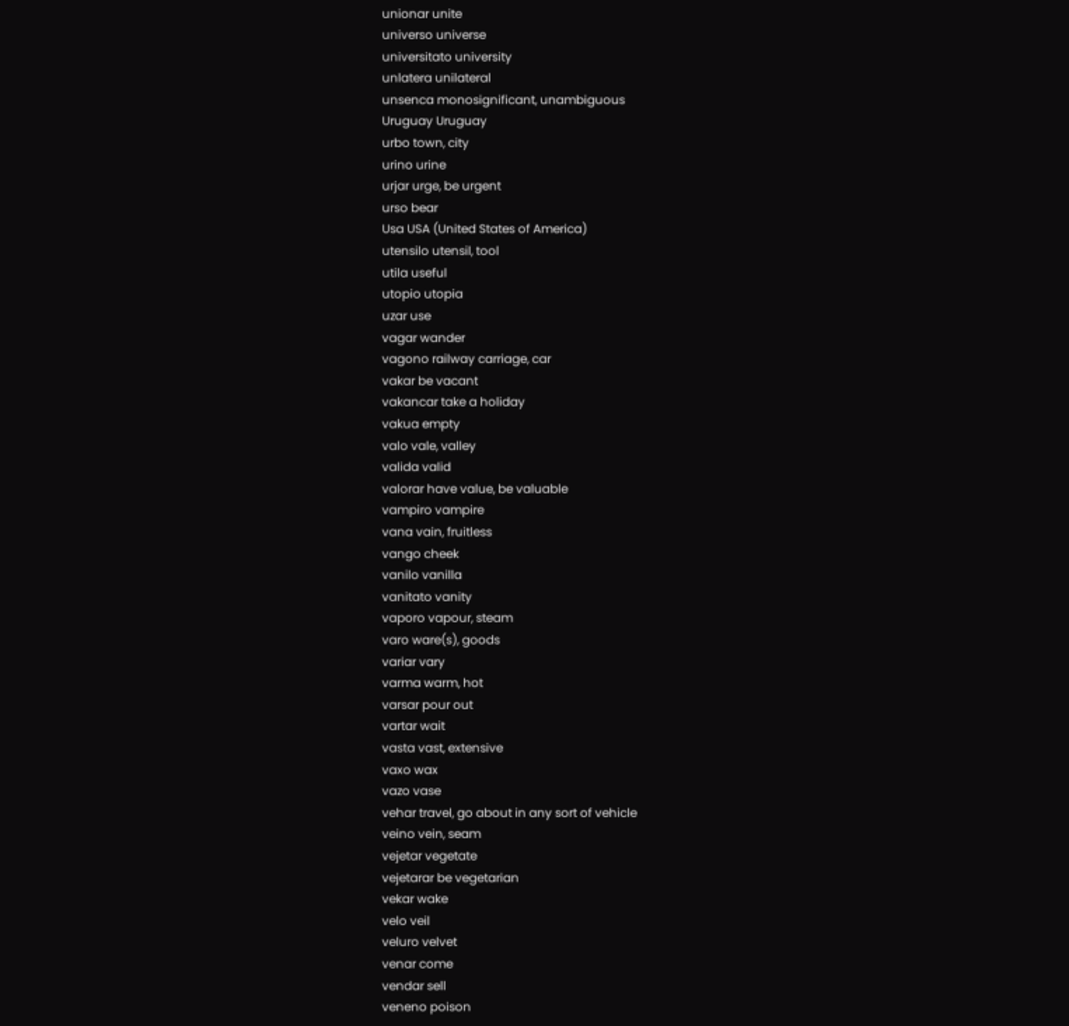unionar unite
universo universe
universitato university
unlatera unilateral
unsenca monosignificant, unambiguous
Uruguay Uruguay
urbo town, city
urino urine
urjar urge, be urgent
urso bear
Usa USA (United States of America)
utensilo utensil, tool
utila useful
utopio utopia
uzar use
vagar wander
vagono railway carriage, car
vakar be vacant
vakancar take a holiday
vakua empty
valo vale, valley
valida valid
valorar have value, be valuable
vampiro vampire
vana vain, fruitless
vango cheek
vanilo vanilla
vanitato vanity
vaporo vapour, steam
varo ware(s), goods
variar vary
varma warm, hot
varsar pour out
vartar wait
vasta vast, extensive
vaxo wax
vazo vase
vehar travel, go about in any sort of vehicle
veino vein, seam
vejetar vegetate
vejetarar be vegetarian
vekar wake
velo veil
veluro velvet
venar come
vendar sell
veneno poison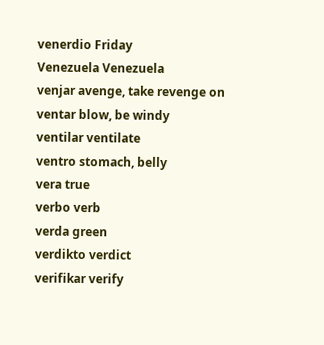venerdio Friday
Venezuela Venezuela
venjar avenge, take revenge on
ventar blow, be windy
ventilar ventilate
ventro stomach, belly
vera true
verbo verb
verda green
verdikto verdict
verifikar verify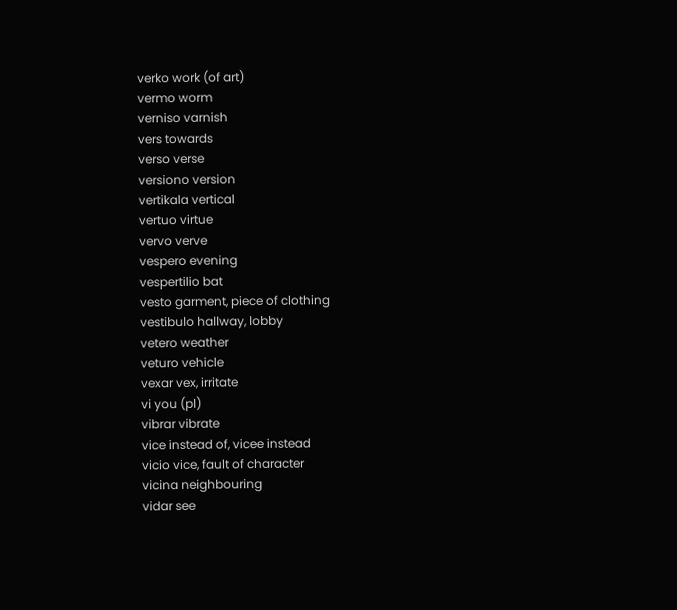verko work (of art)
vermo worm
verniso varnish
vers towards
verso verse
versiono version
vertikala vertical
vertuo virtue
vervo verve
vespero evening
vespertilio bat
vesto garment, piece of clothing
vestibulo hallway, lobby
vetero weather
veturo vehicle
vexar vex, irritate
vi you (pl)
vibrar vibrate
vice instead of, vicee instead
vicio vice, fault of character
vicina neighbouring
vidar see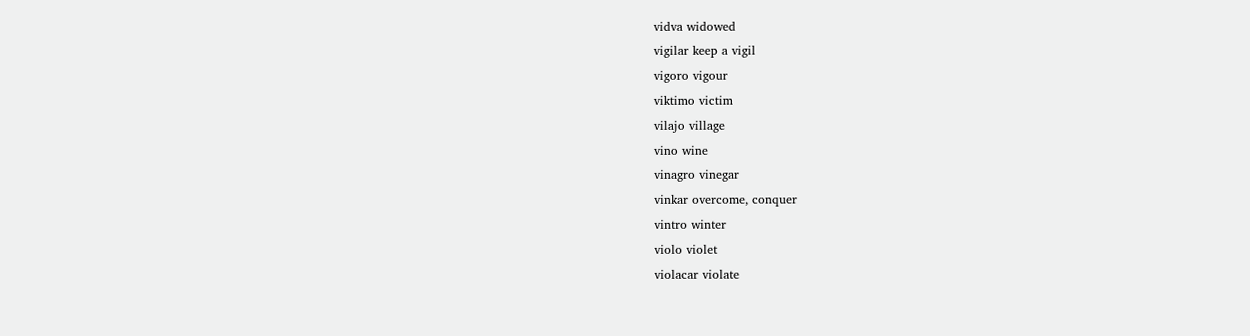vidva widowed
vigilar keep a vigil
vigoro vigour
viktimo victim
vilajo village
vino wine
vinagro vinegar
vinkar overcome, conquer
vintro winter
violo violet
violacar violate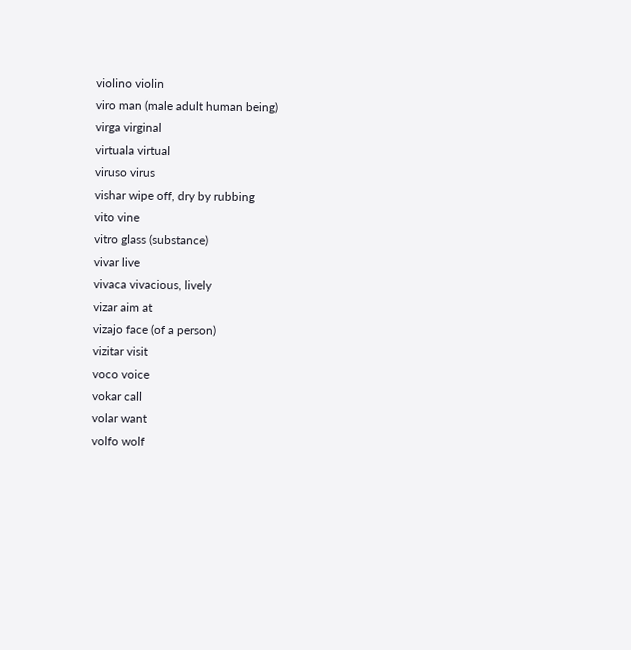violino violin
viro man (male adult human being)
virga virginal
virtuala virtual
viruso virus
vishar wipe off, dry by rubbing
vito vine
vitro glass (substance)
vivar live
vivaca vivacious, lively
vizar aim at
vizajo face (of a person)
vizitar visit
voco voice
vokar call
volar want
volfo wolf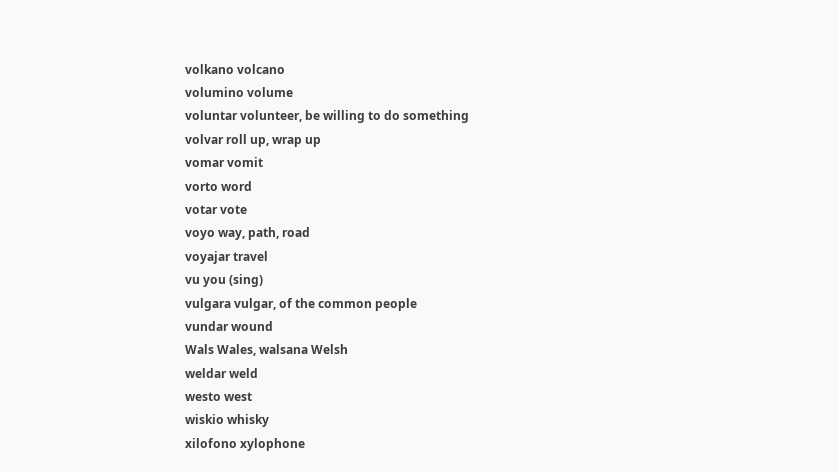volkano volcano
volumino volume
voluntar volunteer, be willing to do something
volvar roll up, wrap up
vomar vomit
vorto word
votar vote
voyo way, path, road
voyajar travel
vu you (sing)
vulgara vulgar, of the common people
vundar wound
Wals Wales, walsana Welsh
weldar weld
westo west
wiskio whisky
xilofono xylophone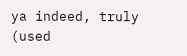ya indeed, truly (used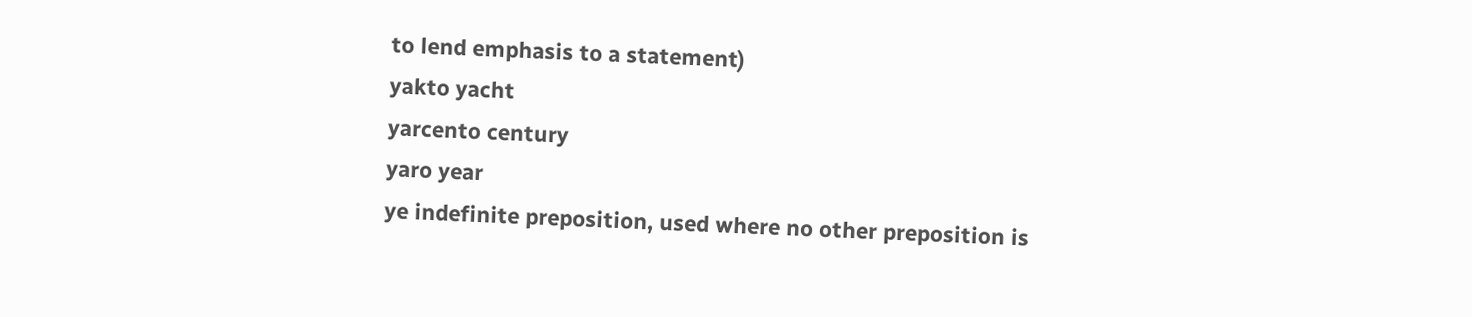to lend emphasis to a statement)
yakto yacht
yarcento century
yaro year
ye indefinite preposition, used where no other preposition is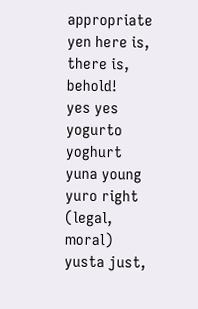appropriate
yen here is, there is, behold!
yes yes
yogurto yoghurt
yuna young
yuro right (legal, moral)
yusta just,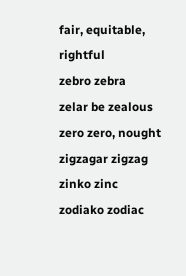fair, equitable, rightful
zebro zebra
zelar be zealous
zero zero, nought
zigzagar zigzag
zinko zinc
zodiako zodiac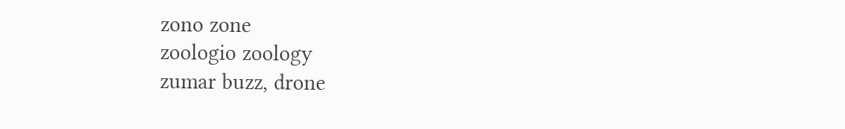zono zone
zoologio zoology
zumar buzz, drone